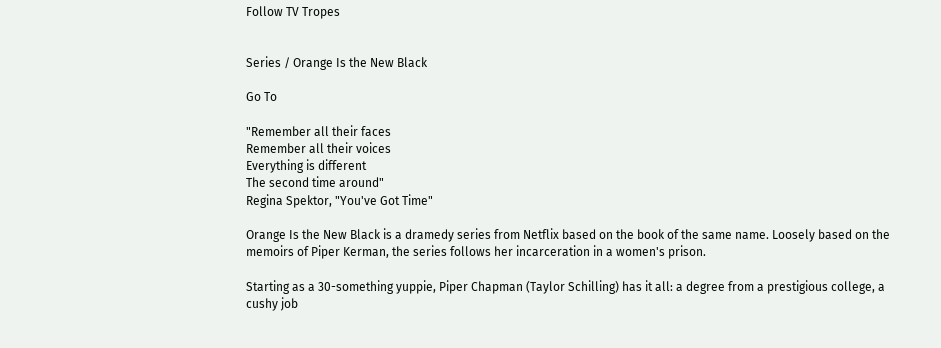Follow TV Tropes


Series / Orange Is the New Black

Go To

"Remember all their faces
Remember all their voices
Everything is different
The second time around"
Regina Spektor, "You've Got Time"

Orange Is the New Black is a dramedy series from Netflix based on the book of the same name. Loosely based on the memoirs of Piper Kerman, the series follows her incarceration in a women's prison.

Starting as a 30-something yuppie, Piper Chapman (Taylor Schilling) has it all: a degree from a prestigious college, a cushy job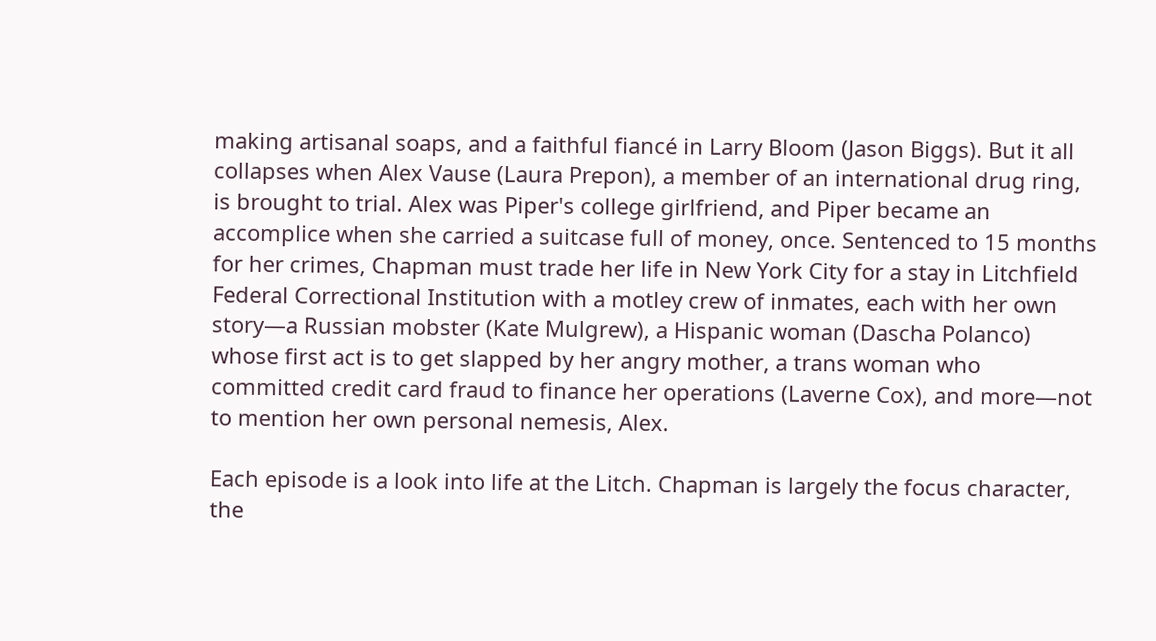making artisanal soaps, and a faithful fiancé in Larry Bloom (Jason Biggs). But it all collapses when Alex Vause (Laura Prepon), a member of an international drug ring, is brought to trial. Alex was Piper's college girlfriend, and Piper became an accomplice when she carried a suitcase full of money, once. Sentenced to 15 months for her crimes, Chapman must trade her life in New York City for a stay in Litchfield Federal Correctional Institution with a motley crew of inmates, each with her own story—a Russian mobster (Kate Mulgrew), a Hispanic woman (Dascha Polanco) whose first act is to get slapped by her angry mother, a trans woman who committed credit card fraud to finance her operations (Laverne Cox), and more—not to mention her own personal nemesis, Alex.

Each episode is a look into life at the Litch. Chapman is largely the focus character, the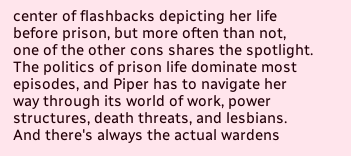center of flashbacks depicting her life before prison, but more often than not, one of the other cons shares the spotlight. The politics of prison life dominate most episodes, and Piper has to navigate her way through its world of work, power structures, death threats, and lesbians. And there's always the actual wardens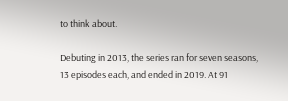to think about.

Debuting in 2013, the series ran for seven seasons, 13 episodes each, and ended in 2019. At 91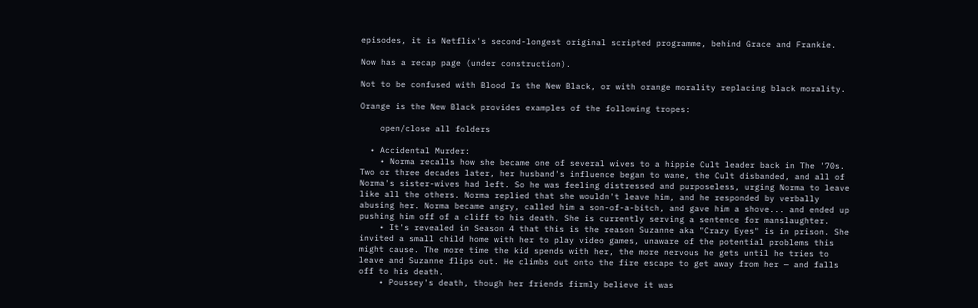episodes, it is Netflix's second-longest original scripted programme, behind Grace and Frankie.

Now has a recap page (under construction).

Not to be confused with Blood Is the New Black, or with orange morality replacing black morality.

Orange is the New Black provides examples of the following tropes:

    open/close all folders

  • Accidental Murder:
    • Norma recalls how she became one of several wives to a hippie Cult leader back in The '70s. Two or three decades later, her husband's influence began to wane, the Cult disbanded, and all of Norma's sister-wives had left. So he was feeling distressed and purposeless, urging Norma to leave like all the others. Norma replied that she wouldn't leave him, and he responded by verbally abusing her. Norma became angry, called him a son-of-a-bitch, and gave him a shove... and ended up pushing him off of a cliff to his death. She is currently serving a sentence for manslaughter.
    • It's revealed in Season 4 that this is the reason Suzanne aka "Crazy Eyes" is in prison. She invited a small child home with her to play video games, unaware of the potential problems this might cause. The more time the kid spends with her, the more nervous he gets until he tries to leave and Suzanne flips out. He climbs out onto the fire escape to get away from her — and falls off to his death.
    • Poussey's death, though her friends firmly believe it was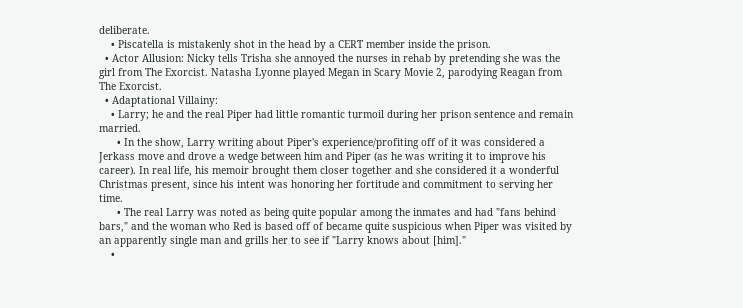deliberate.
    • Piscatella is mistakenly shot in the head by a CERT member inside the prison.
  • Actor Allusion: Nicky tells Trisha she annoyed the nurses in rehab by pretending she was the girl from The Exorcist. Natasha Lyonne played Megan in Scary Movie 2, parodying Reagan from The Exorcist.
  • Adaptational Villainy:
    • Larry; he and the real Piper had little romantic turmoil during her prison sentence and remain married.
      • In the show, Larry writing about Piper's experience/profiting off of it was considered a Jerkass move and drove a wedge between him and Piper (as he was writing it to improve his career). In real life, his memoir brought them closer together and she considered it a wonderful Christmas present, since his intent was honoring her fortitude and commitment to serving her time.
      • The real Larry was noted as being quite popular among the inmates and had "fans behind bars," and the woman who Red is based off of became quite suspicious when Piper was visited by an apparently single man and grills her to see if "Larry knows about [him]."
    •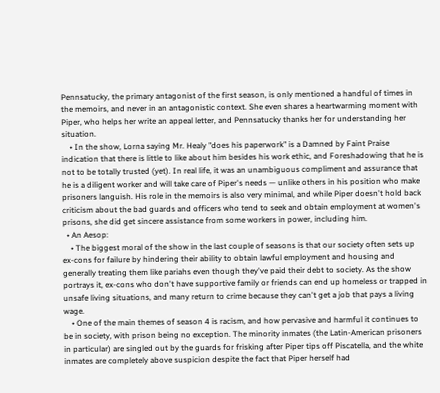Pennsatucky, the primary antagonist of the first season, is only mentioned a handful of times in the memoirs, and never in an antagonistic context. She even shares a heartwarming moment with Piper, who helps her write an appeal letter, and Pennsatucky thanks her for understanding her situation.
    • In the show, Lorna saying Mr. Healy "does his paperwork" is a Damned by Faint Praise indication that there is little to like about him besides his work ethic, and Foreshadowing that he is not to be totally trusted (yet). In real life, it was an unambiguous compliment and assurance that he is a diligent worker and will take care of Piper's needs — unlike others in his position who make prisoners languish. His role in the memoirs is also very minimal, and while Piper doesn't hold back criticism about the bad guards and officers who tend to seek and obtain employment at women's prisons, she did get sincere assistance from some workers in power, including him.
  • An Aesop:
    • The biggest moral of the show in the last couple of seasons is that our society often sets up ex-cons for failure by hindering their ability to obtain lawful employment and housing and generally treating them like pariahs even though they've paid their debt to society. As the show portrays it, ex-cons who don't have supportive family or friends can end up homeless or trapped in unsafe living situations, and many return to crime because they can't get a job that pays a living wage.
    • One of the main themes of season 4 is racism, and how pervasive and harmful it continues to be in society, with prison being no exception. The minority inmates (the Latin-American prisoners in particular) are singled out by the guards for frisking after Piper tips off Piscatella, and the white inmates are completely above suspicion despite the fact that Piper herself had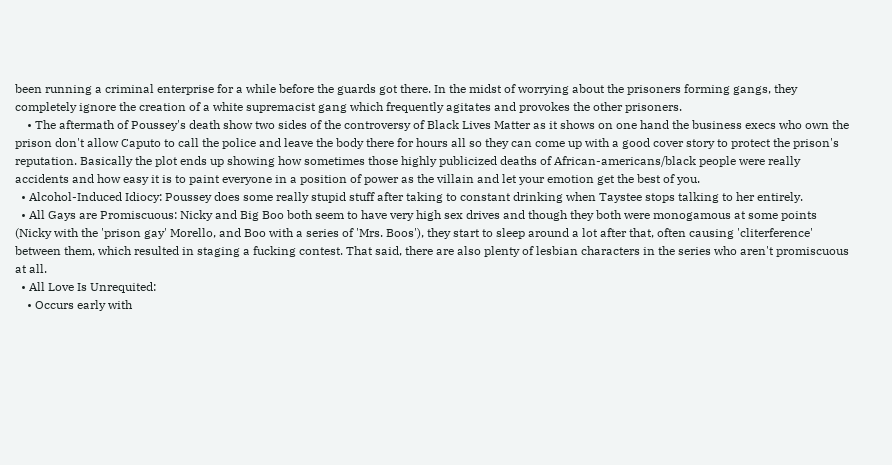been running a criminal enterprise for a while before the guards got there. In the midst of worrying about the prisoners forming gangs, they completely ignore the creation of a white supremacist gang which frequently agitates and provokes the other prisoners.
    • The aftermath of Poussey's death show two sides of the controversy of Black Lives Matter as it shows on one hand the business execs who own the prison don't allow Caputo to call the police and leave the body there for hours all so they can come up with a good cover story to protect the prison's reputation. Basically the plot ends up showing how sometimes those highly publicized deaths of African-americans/black people were really accidents and how easy it is to paint everyone in a position of power as the villain and let your emotion get the best of you.
  • Alcohol-Induced Idiocy: Poussey does some really stupid stuff after taking to constant drinking when Taystee stops talking to her entirely.
  • All Gays are Promiscuous: Nicky and Big Boo both seem to have very high sex drives and though they both were monogamous at some points (Nicky with the 'prison gay' Morello, and Boo with a series of 'Mrs. Boos'), they start to sleep around a lot after that, often causing 'cliterference' between them, which resulted in staging a fucking contest. That said, there are also plenty of lesbian characters in the series who aren't promiscuous at all.
  • All Love Is Unrequited:
    • Occurs early with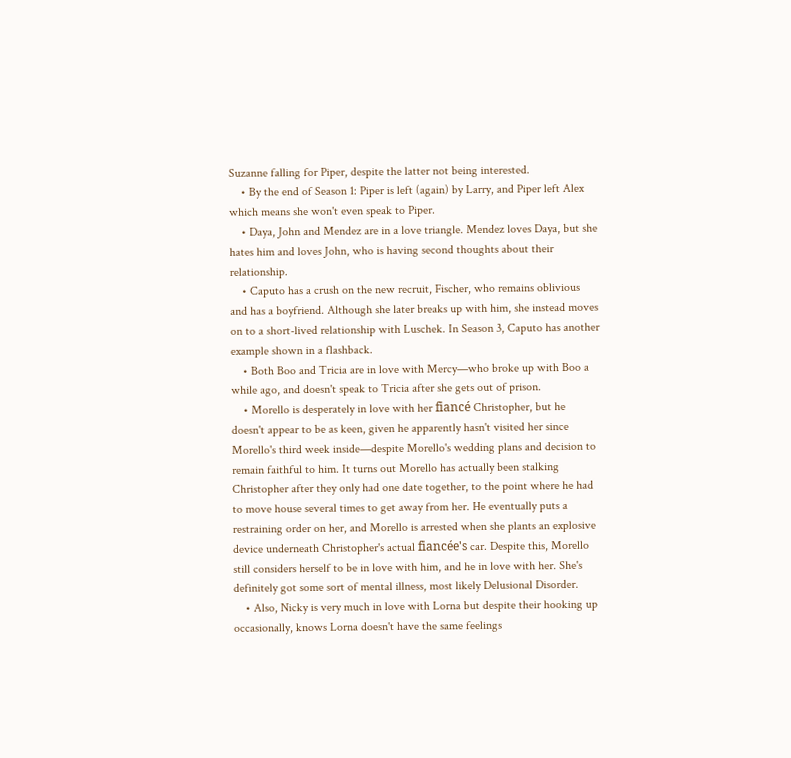Suzanne falling for Piper, despite the latter not being interested.
    • By the end of Season 1: Piper is left (again) by Larry, and Piper left Alex which means she won't even speak to Piper.
    • Daya, John and Mendez are in a love triangle. Mendez loves Daya, but she hates him and loves John, who is having second thoughts about their relationship.
    • Caputo has a crush on the new recruit, Fischer, who remains oblivious and has a boyfriend. Although she later breaks up with him, she instead moves on to a short-lived relationship with Luschek. In Season 3, Caputo has another example shown in a flashback.
    • Both Boo and Tricia are in love with Mercy—who broke up with Boo a while ago, and doesn't speak to Tricia after she gets out of prison.
    • Morello is desperately in love with her fiancé Christopher, but he doesn't appear to be as keen, given he apparently hasn't visited her since Morello's third week inside—despite Morello's wedding plans and decision to remain faithful to him. It turns out Morello has actually been stalking Christopher after they only had one date together, to the point where he had to move house several times to get away from her. He eventually puts a restraining order on her, and Morello is arrested when she plants an explosive device underneath Christopher's actual fiancée's car. Despite this, Morello still considers herself to be in love with him, and he in love with her. She's definitely got some sort of mental illness, most likely Delusional Disorder.
    • Also, Nicky is very much in love with Lorna but despite their hooking up occasionally, knows Lorna doesn't have the same feelings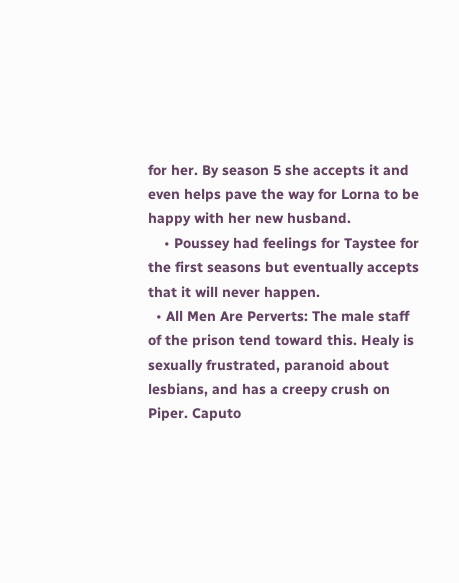for her. By season 5 she accepts it and even helps pave the way for Lorna to be happy with her new husband.
    • Poussey had feelings for Taystee for the first seasons but eventually accepts that it will never happen.
  • All Men Are Perverts: The male staff of the prison tend toward this. Healy is sexually frustrated, paranoid about lesbians, and has a creepy crush on Piper. Caputo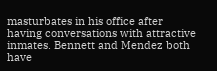masturbates in his office after having conversations with attractive inmates. Bennett and Mendez both have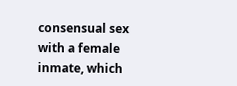consensual sex with a female inmate, which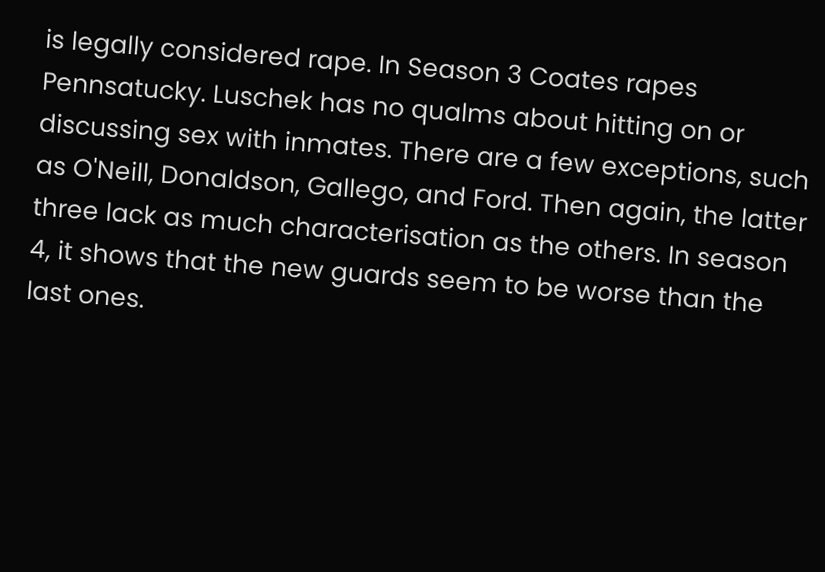is legally considered rape. In Season 3 Coates rapes Pennsatucky. Luschek has no qualms about hitting on or discussing sex with inmates. There are a few exceptions, such as O'Neill, Donaldson, Gallego, and Ford. Then again, the latter three lack as much characterisation as the others. In season 4, it shows that the new guards seem to be worse than the last ones.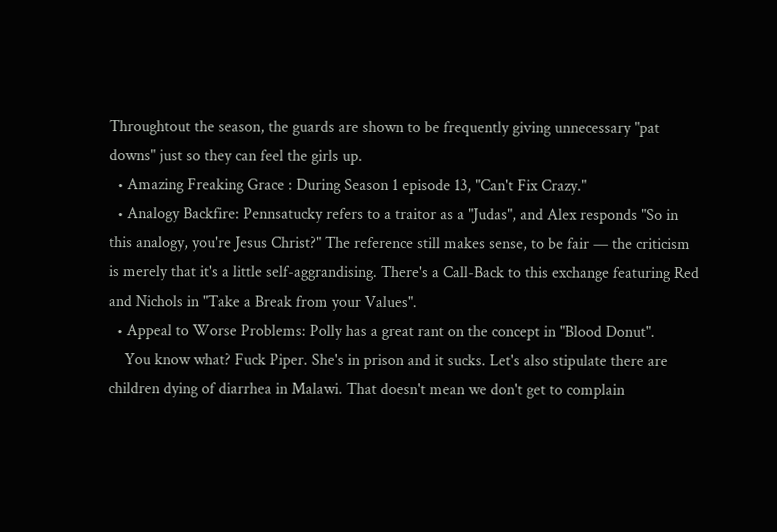Throughtout the season, the guards are shown to be frequently giving unnecessary "pat downs" just so they can feel the girls up.
  • Amazing Freaking Grace : During Season 1 episode 13, "Can't Fix Crazy."
  • Analogy Backfire: Pennsatucky refers to a traitor as a "Judas", and Alex responds "So in this analogy, you're Jesus Christ?" The reference still makes sense, to be fair — the criticism is merely that it's a little self-aggrandising. There's a Call-Back to this exchange featuring Red and Nichols in "Take a Break from your Values".
  • Appeal to Worse Problems: Polly has a great rant on the concept in "Blood Donut".
    You know what? Fuck Piper. She's in prison and it sucks. Let's also stipulate there are children dying of diarrhea in Malawi. That doesn't mean we don't get to complain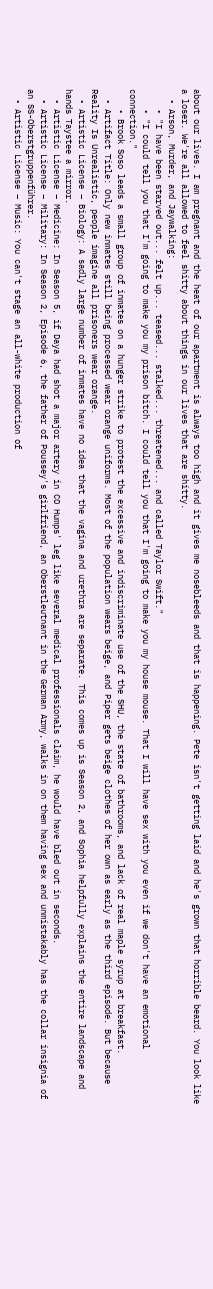about our lives. I am pregnant and the heat of our apartment is always too high and it gives me nosebleeds and that is happening. Pete isn't getting laid and he's grown that horrible beard. You look like a loser. We're all allowed to feel shitty about things in our lives that are shitty.
  • Arson, Murder, and Jaywalking:
    • "I have been starved out... felt up... teased... stalked... threatened... and called Taylor Swift."
    • "I could tell you that I'm going to make you my prison bitch. I could tell you that I'm going to make you my house mouse. That I will have sex with you even if we don't have an emotional connection."
    • Brook Soso leads a small group of inmates on a hunger strike to protest the excessive and indiscriminate use of the SHU, the state of bathrooms, and lack of real maple syrup at breakfast.
  • Artifact Title: Only new inmates still being processed wear orange uniforms. Most of the population wears beige, and Piper gets beige clothes of her own as early as the third episode. But because Reality Is Unrealistic, people imagine all prisoners wear orange.
  • Artistic License – Biology: A sadly large number of inmates have no idea that the vagina and urethra are separate. This comes up is Season 2, and Sophia helpfully explains the entire landscape and hands Taystee a mirror.
  • Artistic License – Medicine: In Season 5, if Daya had shot a major artery in CO Humps' leg like several medical professionals claim, he would have bled out in seconds.
  • Artistic License – Military: In Season 2, Episode 6, the father of Poussey's girlfriend, an Oberstleutnant in the German Army, walks in on them having sex and unmistakably has the collar insignia of an SS-Oberstgruppenführer.
  • Artistic License – Music: You can't stage an all-white production of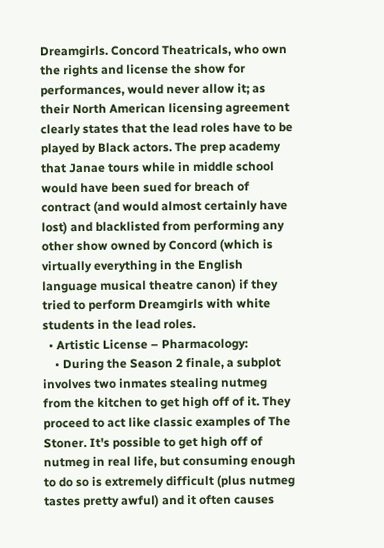Dreamgirls. Concord Theatricals, who own the rights and license the show for performances, would never allow it; as their North American licensing agreement clearly states that the lead roles have to be played by Black actors. The prep academy that Janae tours while in middle school would have been sued for breach of contract (and would almost certainly have lost) and blacklisted from performing any other show owned by Concord (which is virtually everything in the English language musical theatre canon) if they tried to perform Dreamgirls with white students in the lead roles.
  • Artistic License – Pharmacology:
    • During the Season 2 finale, a subplot involves two inmates stealing nutmeg from the kitchen to get high off of it. They proceed to act like classic examples of The Stoner. It's possible to get high off of nutmeg in real life, but consuming enough to do so is extremely difficult (plus nutmeg tastes pretty awful) and it often causes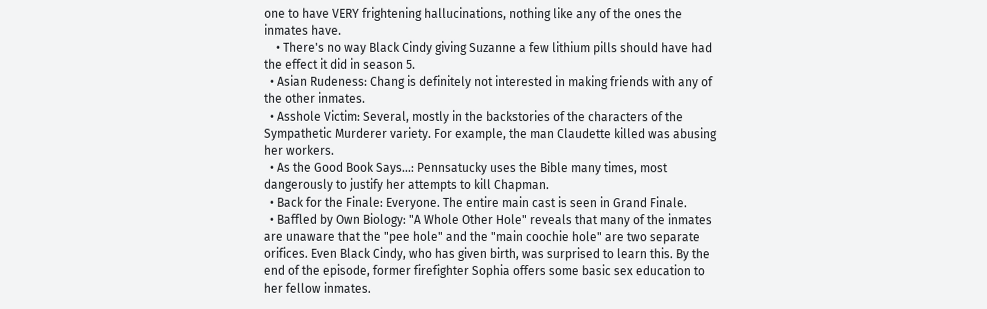one to have VERY frightening hallucinations, nothing like any of the ones the inmates have.
    • There's no way Black Cindy giving Suzanne a few lithium pills should have had the effect it did in season 5.
  • Asian Rudeness: Chang is definitely not interested in making friends with any of the other inmates.
  • Asshole Victim: Several, mostly in the backstories of the characters of the Sympathetic Murderer variety. For example, the man Claudette killed was abusing her workers.
  • As the Good Book Says...: Pennsatucky uses the Bible many times, most dangerously to justify her attempts to kill Chapman.
  • Back for the Finale: Everyone. The entire main cast is seen in Grand Finale.
  • Baffled by Own Biology: "A Whole Other Hole" reveals that many of the inmates are unaware that the "pee hole" and the "main coochie hole" are two separate orifices. Even Black Cindy, who has given birth, was surprised to learn this. By the end of the episode, former firefighter Sophia offers some basic sex education to her fellow inmates.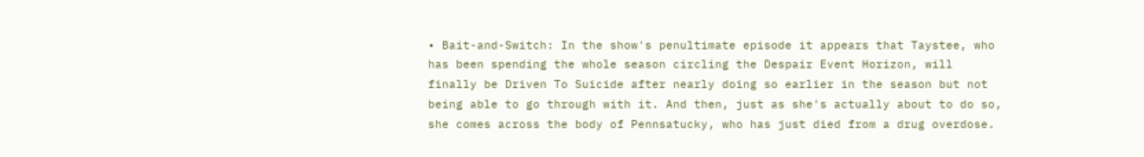• Bait-and-Switch: In the show's penultimate episode it appears that Taystee, who has been spending the whole season circling the Despair Event Horizon, will finally be Driven To Suicide after nearly doing so earlier in the season but not being able to go through with it. And then, just as she's actually about to do so, she comes across the body of Pennsatucky, who has just died from a drug overdose.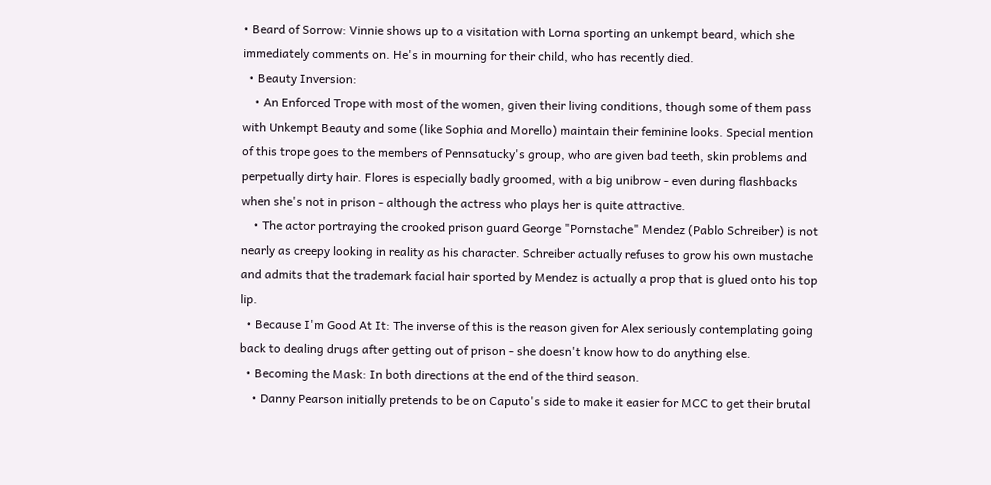• Beard of Sorrow: Vinnie shows up to a visitation with Lorna sporting an unkempt beard, which she immediately comments on. He's in mourning for their child, who has recently died.
  • Beauty Inversion:
    • An Enforced Trope with most of the women, given their living conditions, though some of them pass with Unkempt Beauty and some (like Sophia and Morello) maintain their feminine looks. Special mention of this trope goes to the members of Pennsatucky's group, who are given bad teeth, skin problems and perpetually dirty hair. Flores is especially badly groomed, with a big unibrow - even during flashbacks when she's not in prison - although the actress who plays her is quite attractive.
    • The actor portraying the crooked prison guard George "Pornstache" Mendez (Pablo Schreiber) is not nearly as creepy looking in reality as his character. Schreiber actually refuses to grow his own mustache and admits that the trademark facial hair sported by Mendez is actually a prop that is glued onto his top lip.
  • Because I'm Good At It: The inverse of this is the reason given for Alex seriously contemplating going back to dealing drugs after getting out of prison - she doesn't know how to do anything else.
  • Becoming the Mask: In both directions at the end of the third season.
    • Danny Pearson initially pretends to be on Caputo's side to make it easier for MCC to get their brutal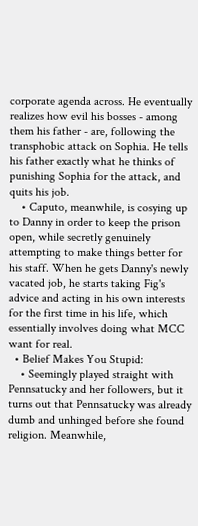corporate agenda across. He eventually realizes how evil his bosses - among them his father - are, following the transphobic attack on Sophia. He tells his father exactly what he thinks of punishing Sophia for the attack, and quits his job.
    • Caputo, meanwhile, is cosying up to Danny in order to keep the prison open, while secretly genuinely attempting to make things better for his staff. When he gets Danny's newly vacated job, he starts taking Fig's advice and acting in his own interests for the first time in his life, which essentially involves doing what MCC want for real.
  • Belief Makes You Stupid:
    • Seemingly played straight with Pennsatucky and her followers, but it turns out that Pennsatucky was already dumb and unhinged before she found religion. Meanwhile,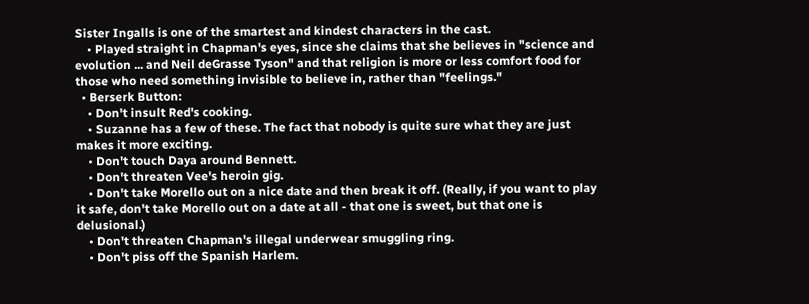Sister Ingalls is one of the smartest and kindest characters in the cast.
    • Played straight in Chapman's eyes, since she claims that she believes in "science and evolution ... and Neil deGrasse Tyson" and that religion is more or less comfort food for those who need something invisible to believe in, rather than "feelings."
  • Berserk Button:
    • Don't insult Red's cooking.
    • Suzanne has a few of these. The fact that nobody is quite sure what they are just makes it more exciting.
    • Don't touch Daya around Bennett.
    • Don't threaten Vee's heroin gig.
    • Don't take Morello out on a nice date and then break it off. (Really, if you want to play it safe, don't take Morello out on a date at all - that one is sweet, but that one is delusional.)
    • Don't threaten Chapman's illegal underwear smuggling ring.
    • Don't piss off the Spanish Harlem.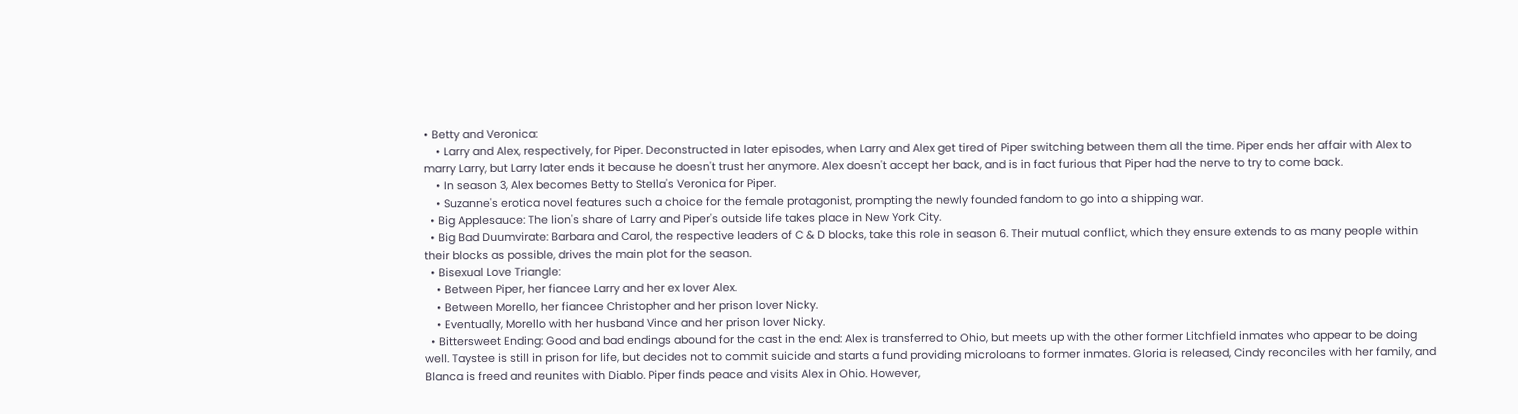• Betty and Veronica:
    • Larry and Alex, respectively, for Piper. Deconstructed in later episodes, when Larry and Alex get tired of Piper switching between them all the time. Piper ends her affair with Alex to marry Larry, but Larry later ends it because he doesn't trust her anymore. Alex doesn't accept her back, and is in fact furious that Piper had the nerve to try to come back.
    • In season 3, Alex becomes Betty to Stella's Veronica for Piper.
    • Suzanne's erotica novel features such a choice for the female protagonist, prompting the newly founded fandom to go into a shipping war.
  • Big Applesauce: The lion's share of Larry and Piper's outside life takes place in New York City.
  • Big Bad Duumvirate: Barbara and Carol, the respective leaders of C & D blocks, take this role in season 6. Their mutual conflict, which they ensure extends to as many people within their blocks as possible, drives the main plot for the season.
  • Bisexual Love Triangle:
    • Between Piper, her fiancee Larry and her ex lover Alex.
    • Between Morello, her fiancee Christopher and her prison lover Nicky.
    • Eventually, Morello with her husband Vince and her prison lover Nicky.
  • Bittersweet Ending: Good and bad endings abound for the cast in the end: Alex is transferred to Ohio, but meets up with the other former Litchfield inmates who appear to be doing well. Taystee is still in prison for life, but decides not to commit suicide and starts a fund providing microloans to former inmates. Gloria is released, Cindy reconciles with her family, and Blanca is freed and reunites with Diablo. Piper finds peace and visits Alex in Ohio. However,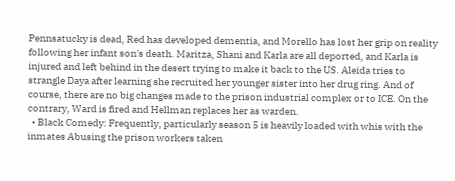Pennsatucky is dead, Red has developed dementia, and Morello has lost her grip on reality following her infant son's death. Maritza, Shani and Karla are all deported, and Karla is injured and left behind in the desert trying to make it back to the US. Aleida tries to strangle Daya after learning she recruited her younger sister into her drug ring. And of course, there are no big changes made to the prison industrial complex or to ICE. On the contrary, Ward is fired and Hellman replaces her as warden.
  • Black Comedy: Frequently, particularly season 5 is heavily loaded with whis with the inmates Abusing the prison workers taken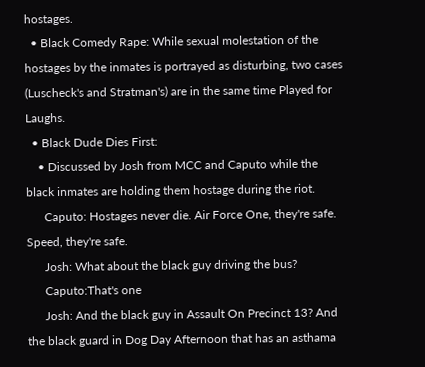hostages.
  • Black Comedy Rape: While sexual molestation of the hostages by the inmates is portrayed as disturbing, two cases (Luscheck's and Stratman's) are in the same time Played for Laughs.
  • Black Dude Dies First:
    • Discussed by Josh from MCC and Caputo while the black inmates are holding them hostage during the riot.
      Caputo: Hostages never die. Air Force One, they're safe. Speed, they're safe.
      Josh: What about the black guy driving the bus?
      Caputo:That's one
      Josh: And the black guy in Assault On Precinct 13? And the black guard in Dog Day Afternoon that has an asthama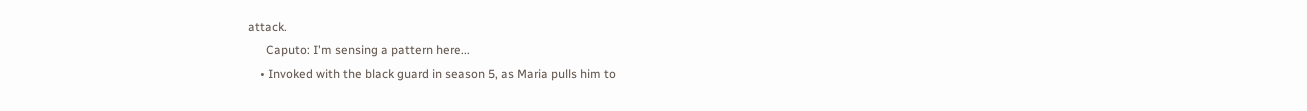attack.
      Caputo: I'm sensing a pattern here...
    • Invoked with the black guard in season 5, as Maria pulls him to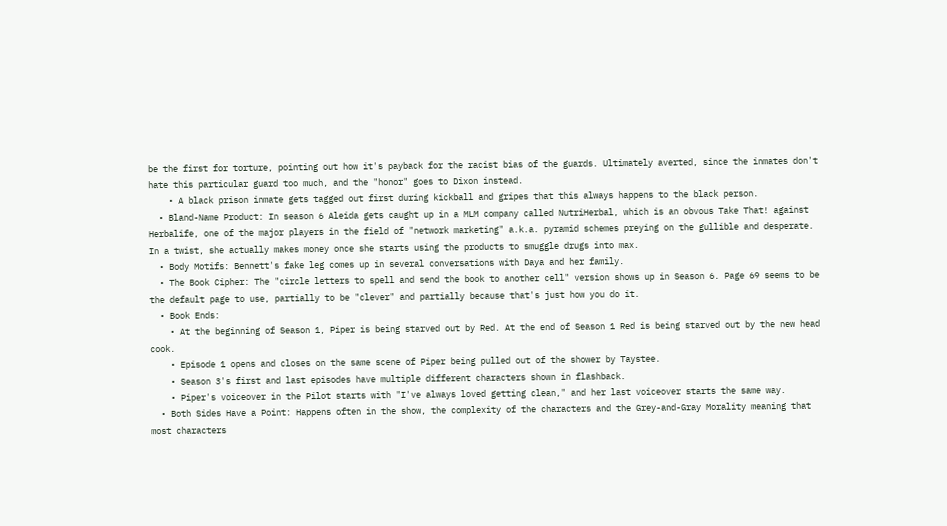be the first for torture, pointing out how it's payback for the racist bias of the guards. Ultimately averted, since the inmates don't hate this particular guard too much, and the "honor" goes to Dixon instead.
    • A black prison inmate gets tagged out first during kickball and gripes that this always happens to the black person.
  • Bland-Name Product: In season 6 Aleida gets caught up in a MLM company called NutriHerbal, which is an obvous Take That! against Herbalife, one of the major players in the field of "network marketing" a.k.a. pyramid schemes preying on the gullible and desperate. In a twist, she actually makes money once she starts using the products to smuggle drugs into max.
  • Body Motifs: Bennett's fake leg comes up in several conversations with Daya and her family.
  • The Book Cipher: The "circle letters to spell and send the book to another cell" version shows up in Season 6. Page 69 seems to be the default page to use, partially to be "clever" and partially because that's just how you do it.
  • Book Ends:
    • At the beginning of Season 1, Piper is being starved out by Red. At the end of Season 1 Red is being starved out by the new head cook.
    • Episode 1 opens and closes on the same scene of Piper being pulled out of the shower by Taystee.
    • Season 3's first and last episodes have multiple different characters shown in flashback.
    • Piper's voiceover in the Pilot starts with "I've always loved getting clean," and her last voiceover starts the same way.
  • Both Sides Have a Point: Happens often in the show, the complexity of the characters and the Grey-and-Gray Morality meaning that most characters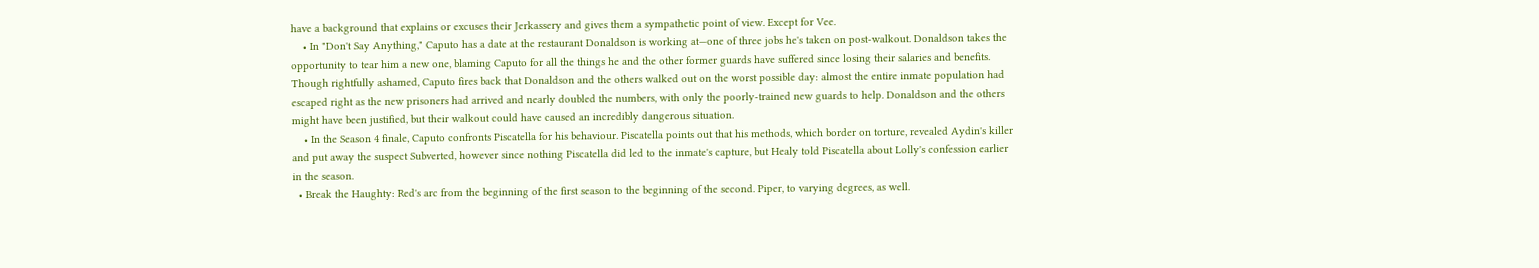have a background that explains or excuses their Jerkassery and gives them a sympathetic point of view. Except for Vee.
    • In "Don't Say Anything," Caputo has a date at the restaurant Donaldson is working at—one of three jobs he's taken on post-walkout. Donaldson takes the opportunity to tear him a new one, blaming Caputo for all the things he and the other former guards have suffered since losing their salaries and benefits. Though rightfully ashamed, Caputo fires back that Donaldson and the others walked out on the worst possible day: almost the entire inmate population had escaped right as the new prisoners had arrived and nearly doubled the numbers, with only the poorly-trained new guards to help. Donaldson and the others might have been justified, but their walkout could have caused an incredibly dangerous situation.
    • In the Season 4 finale, Caputo confronts Piscatella for his behaviour. Piscatella points out that his methods, which border on torture, revealed Aydin's killer and put away the suspect Subverted, however since nothing Piscatella did led to the inmate's capture, but Healy told Piscatella about Lolly's confession earlier in the season.
  • Break the Haughty: Red's arc from the beginning of the first season to the beginning of the second. Piper, to varying degrees, as well.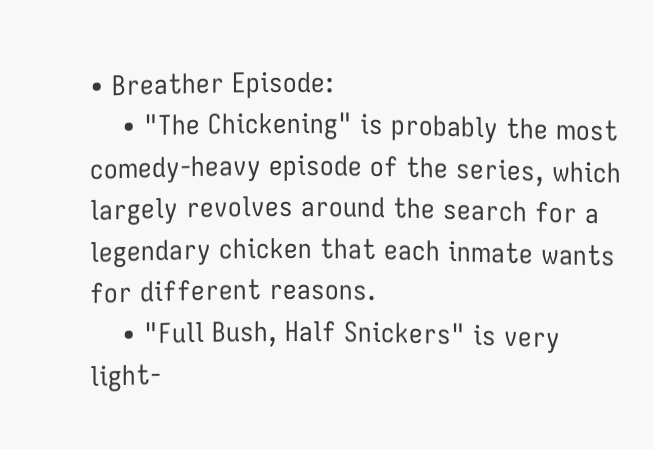• Breather Episode:
    • "The Chickening" is probably the most comedy-heavy episode of the series, which largely revolves around the search for a legendary chicken that each inmate wants for different reasons.
    • "Full Bush, Half Snickers" is very light-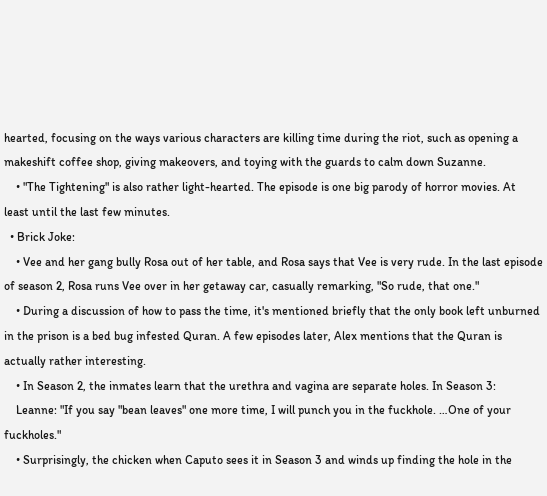hearted, focusing on the ways various characters are killing time during the riot, such as opening a makeshift coffee shop, giving makeovers, and toying with the guards to calm down Suzanne.
    • "The Tightening" is also rather light-hearted. The episode is one big parody of horror movies. At least until the last few minutes.
  • Brick Joke:
    • Vee and her gang bully Rosa out of her table, and Rosa says that Vee is very rude. In the last episode of season 2, Rosa runs Vee over in her getaway car, casually remarking, "So rude, that one."
    • During a discussion of how to pass the time, it's mentioned briefly that the only book left unburned in the prison is a bed bug infested Quran. A few episodes later, Alex mentions that the Quran is actually rather interesting.
    • In Season 2, the inmates learn that the urethra and vagina are separate holes. In Season 3:
    Leanne: "If you say "bean leaves" one more time, I will punch you in the fuckhole. …One of your fuckholes."
    • Surprisingly, the chicken when Caputo sees it in Season 3 and winds up finding the hole in the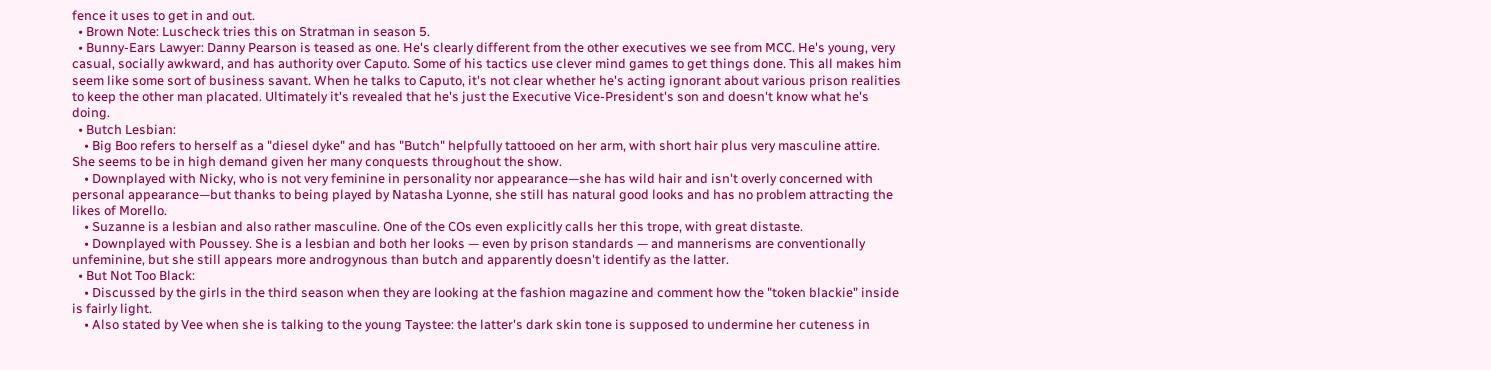fence it uses to get in and out.
  • Brown Note: Luscheck tries this on Stratman in season 5.
  • Bunny-Ears Lawyer: Danny Pearson is teased as one. He's clearly different from the other executives we see from MCC. He's young, very casual, socially awkward, and has authority over Caputo. Some of his tactics use clever mind games to get things done. This all makes him seem like some sort of business savant. When he talks to Caputo, it's not clear whether he's acting ignorant about various prison realities to keep the other man placated. Ultimately it's revealed that he's just the Executive Vice-President's son and doesn't know what he's doing.
  • Butch Lesbian:
    • Big Boo refers to herself as a "diesel dyke" and has "Butch" helpfully tattooed on her arm, with short hair plus very masculine attire. She seems to be in high demand given her many conquests throughout the show.
    • Downplayed with Nicky, who is not very feminine in personality nor appearance—she has wild hair and isn't overly concerned with personal appearance—but thanks to being played by Natasha Lyonne, she still has natural good looks and has no problem attracting the likes of Morello.
    • Suzanne is a lesbian and also rather masculine. One of the COs even explicitly calls her this trope, with great distaste.
    • Downplayed with Poussey. She is a lesbian and both her looks — even by prison standards — and mannerisms are conventionally unfeminine, but she still appears more androgynous than butch and apparently doesn't identify as the latter.
  • But Not Too Black:
    • Discussed by the girls in the third season when they are looking at the fashion magazine and comment how the "token blackie" inside is fairly light.
    • Also stated by Vee when she is talking to the young Taystee: the latter's dark skin tone is supposed to undermine her cuteness in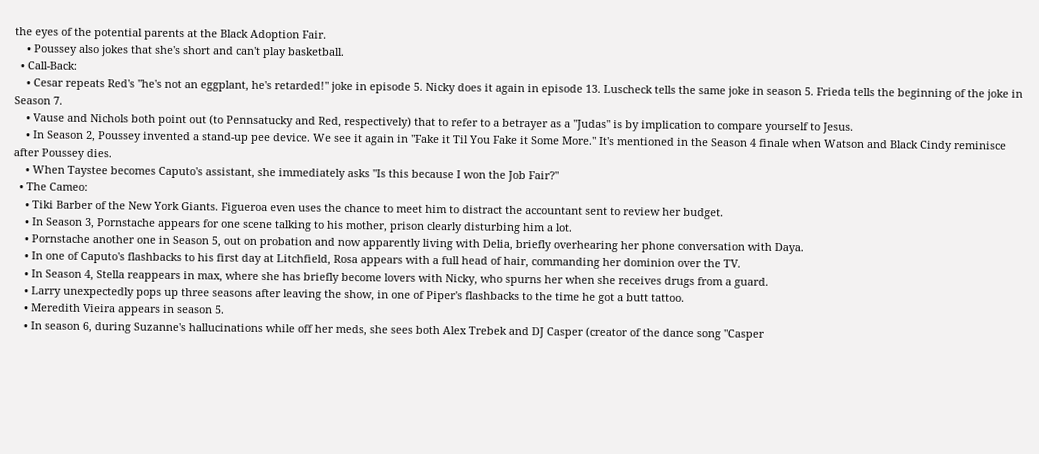the eyes of the potential parents at the Black Adoption Fair.
    • Poussey also jokes that she's short and can't play basketball.
  • Call-Back:
    • Cesar repeats Red's "he's not an eggplant, he's retarded!" joke in episode 5. Nicky does it again in episode 13. Luscheck tells the same joke in season 5. Frieda tells the beginning of the joke in Season 7.
    • Vause and Nichols both point out (to Pennsatucky and Red, respectively) that to refer to a betrayer as a "Judas" is by implication to compare yourself to Jesus.
    • In Season 2, Poussey invented a stand-up pee device. We see it again in "Fake it Til You Fake it Some More." It's mentioned in the Season 4 finale when Watson and Black Cindy reminisce after Poussey dies.
    • When Taystee becomes Caputo's assistant, she immediately asks "Is this because I won the Job Fair?"
  • The Cameo:
    • Tiki Barber of the New York Giants. Figueroa even uses the chance to meet him to distract the accountant sent to review her budget.
    • In Season 3, Pornstache appears for one scene talking to his mother, prison clearly disturbing him a lot.
    • Pornstache another one in Season 5, out on probation and now apparently living with Delia, briefly overhearing her phone conversation with Daya.
    • In one of Caputo's flashbacks to his first day at Litchfield, Rosa appears with a full head of hair, commanding her dominion over the TV.
    • In Season 4, Stella reappears in max, where she has briefly become lovers with Nicky, who spurns her when she receives drugs from a guard.
    • Larry unexpectedly pops up three seasons after leaving the show, in one of Piper's flashbacks to the time he got a butt tattoo.
    • Meredith Vieira appears in season 5.
    • In season 6, during Suzanne's hallucinations while off her meds, she sees both Alex Trebek and DJ Casper (creator of the dance song "Casper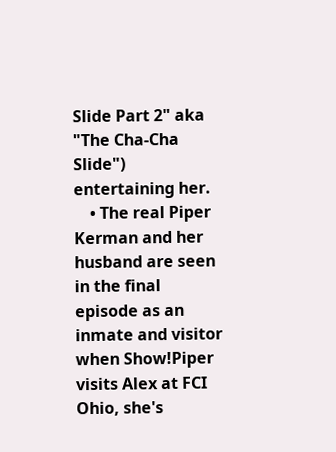Slide Part 2" aka "The Cha-Cha Slide") entertaining her.
    • The real Piper Kerman and her husband are seen in the final episode as an inmate and visitor when Show!Piper visits Alex at FCI Ohio, she's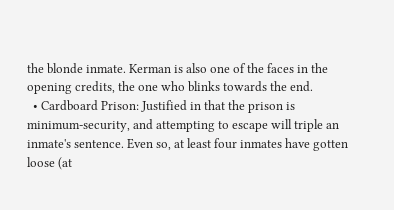the blonde inmate. Kerman is also one of the faces in the opening credits, the one who blinks towards the end.
  • Cardboard Prison: Justified in that the prison is minimum-security, and attempting to escape will triple an inmate's sentence. Even so, at least four inmates have gotten loose (at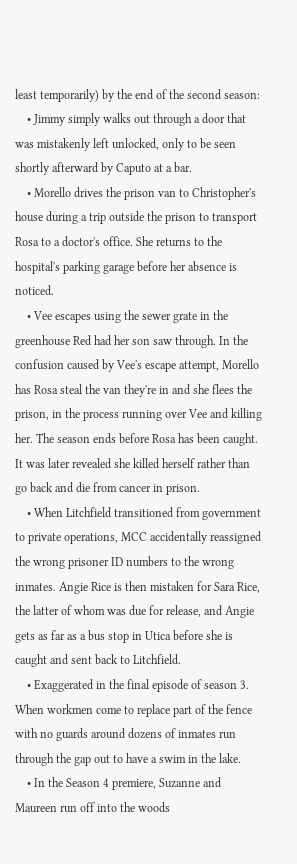least temporarily) by the end of the second season:
    • Jimmy simply walks out through a door that was mistakenly left unlocked, only to be seen shortly afterward by Caputo at a bar.
    • Morello drives the prison van to Christopher's house during a trip outside the prison to transport Rosa to a doctor's office. She returns to the hospital's parking garage before her absence is noticed.
    • Vee escapes using the sewer grate in the greenhouse Red had her son saw through. In the confusion caused by Vee's escape attempt, Morello has Rosa steal the van they're in and she flees the prison, in the process running over Vee and killing her. The season ends before Rosa has been caught. It was later revealed she killed herself rather than go back and die from cancer in prison.
    • When Litchfield transitioned from government to private operations, MCC accidentally reassigned the wrong prisoner ID numbers to the wrong inmates. Angie Rice is then mistaken for Sara Rice, the latter of whom was due for release, and Angie gets as far as a bus stop in Utica before she is caught and sent back to Litchfield.
    • Exaggerated in the final episode of season 3. When workmen come to replace part of the fence with no guards around dozens of inmates run through the gap out to have a swim in the lake.
    • In the Season 4 premiere, Suzanne and Maureen run off into the woods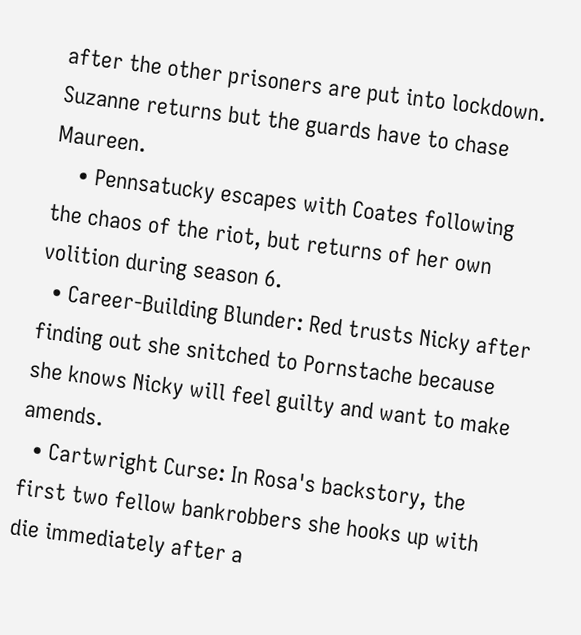after the other prisoners are put into lockdown. Suzanne returns but the guards have to chase Maureen.
    • Pennsatucky escapes with Coates following the chaos of the riot, but returns of her own volition during season 6.
  • Career-Building Blunder: Red trusts Nicky after finding out she snitched to Pornstache because she knows Nicky will feel guilty and want to make amends.
  • Cartwright Curse: In Rosa's backstory, the first two fellow bankrobbers she hooks up with die immediately after a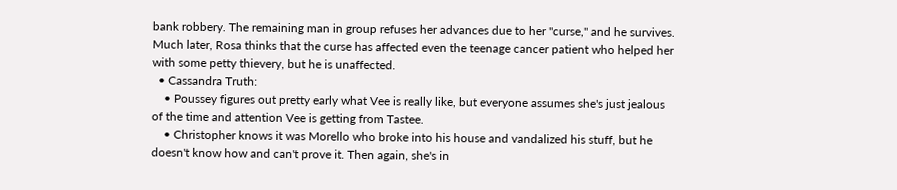bank robbery. The remaining man in group refuses her advances due to her "curse," and he survives. Much later, Rosa thinks that the curse has affected even the teenage cancer patient who helped her with some petty thievery, but he is unaffected.
  • Cassandra Truth:
    • Poussey figures out pretty early what Vee is really like, but everyone assumes she's just jealous of the time and attention Vee is getting from Tastee.
    • Christopher knows it was Morello who broke into his house and vandalized his stuff, but he doesn't know how and can't prove it. Then again, she's in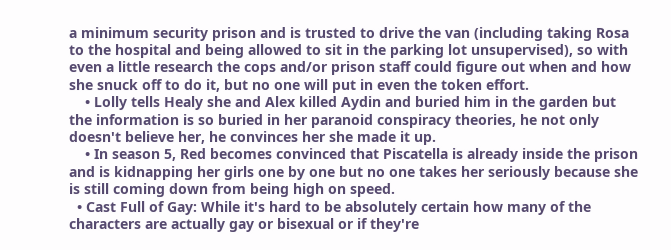a minimum security prison and is trusted to drive the van (including taking Rosa to the hospital and being allowed to sit in the parking lot unsupervised), so with even a little research the cops and/or prison staff could figure out when and how she snuck off to do it, but no one will put in even the token effort.
    • Lolly tells Healy she and Alex killed Aydin and buried him in the garden but the information is so buried in her paranoid conspiracy theories, he not only doesn't believe her, he convinces her she made it up.
    • In season 5, Red becomes convinced that Piscatella is already inside the prison and is kidnapping her girls one by one but no one takes her seriously because she is still coming down from being high on speed.
  • Cast Full of Gay: While it's hard to be absolutely certain how many of the characters are actually gay or bisexual or if they're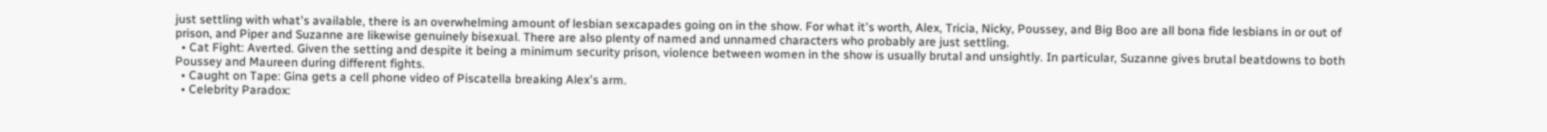just settling with what's available, there is an overwhelming amount of lesbian sexcapades going on in the show. For what it's worth, Alex, Tricia, Nicky, Poussey, and Big Boo are all bona fide lesbians in or out of prison, and Piper and Suzanne are likewise genuinely bisexual. There are also plenty of named and unnamed characters who probably are just settling.
  • Cat Fight: Averted. Given the setting and despite it being a minimum security prison, violence between women in the show is usually brutal and unsightly. In particular, Suzanne gives brutal beatdowns to both Poussey and Maureen during different fights.
  • Caught on Tape: Gina gets a cell phone video of Piscatella breaking Alex's arm.
  • Celebrity Paradox: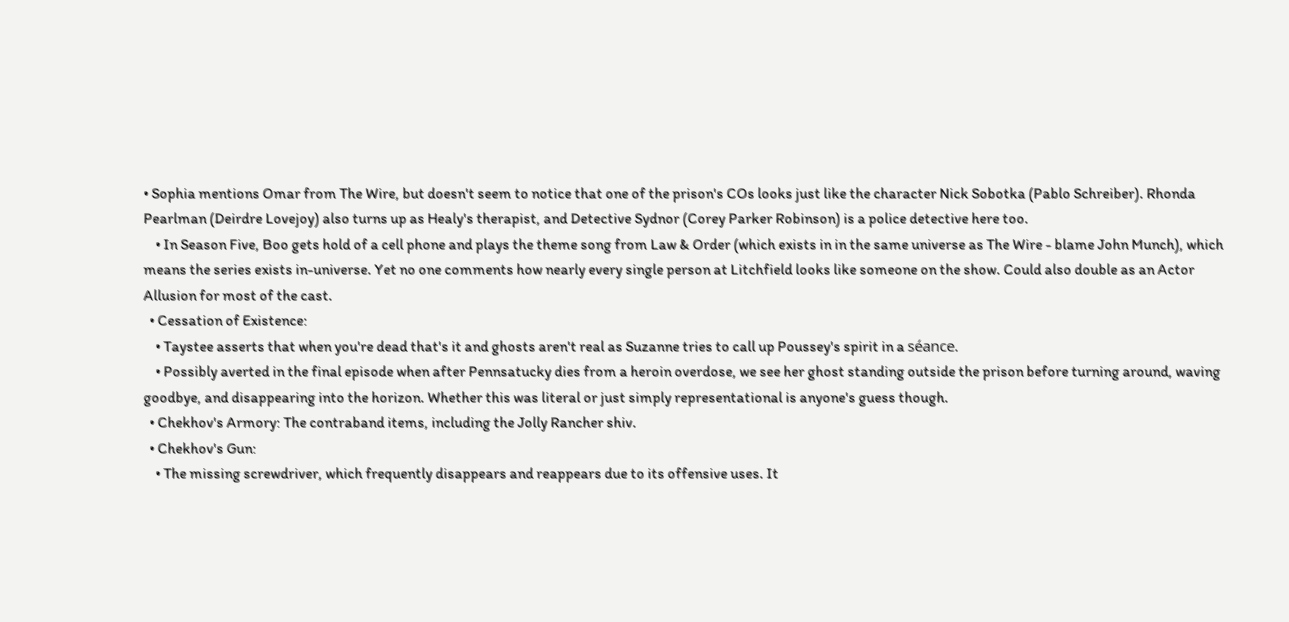• Sophia mentions Omar from The Wire, but doesn't seem to notice that one of the prison's COs looks just like the character Nick Sobotka (Pablo Schreiber). Rhonda Pearlman (Deirdre Lovejoy) also turns up as Healy's therapist, and Detective Sydnor (Corey Parker Robinson) is a police detective here too.
    • In Season Five, Boo gets hold of a cell phone and plays the theme song from Law & Order (which exists in in the same universe as The Wire - blame John Munch), which means the series exists in-universe. Yet no one comments how nearly every single person at Litchfield looks like someone on the show. Could also double as an Actor Allusion for most of the cast.
  • Cessation of Existence:
    • Taystee asserts that when you're dead that's it and ghosts aren't real as Suzanne tries to call up Poussey's spirit in a séance.
    • Possibly averted in the final episode when after Pennsatucky dies from a heroin overdose, we see her ghost standing outside the prison before turning around, waving goodbye, and disappearing into the horizon. Whether this was literal or just simply representational is anyone's guess though.
  • Chekhov's Armory: The contraband items, including the Jolly Rancher shiv.
  • Chekhov's Gun:
    • The missing screwdriver, which frequently disappears and reappears due to its offensive uses. It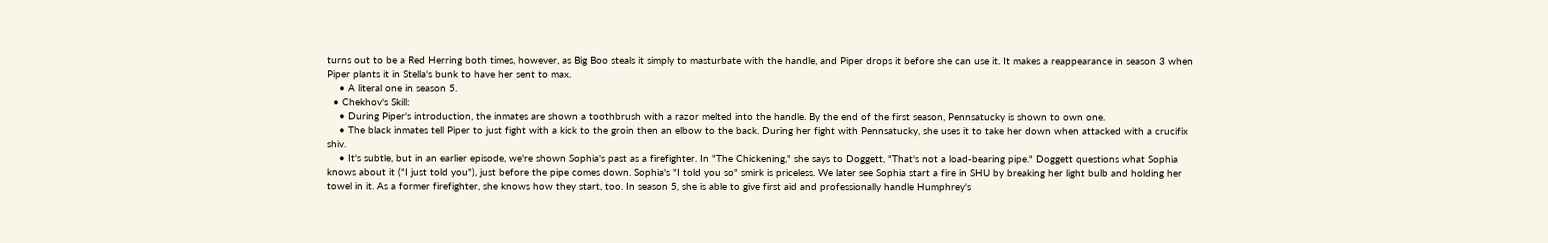turns out to be a Red Herring both times, however, as Big Boo steals it simply to masturbate with the handle, and Piper drops it before she can use it. It makes a reappearance in season 3 when Piper plants it in Stella's bunk to have her sent to max.
    • A literal one in season 5.
  • Chekhov's Skill:
    • During Piper's introduction, the inmates are shown a toothbrush with a razor melted into the handle. By the end of the first season, Pennsatucky is shown to own one.
    • The black inmates tell Piper to just fight with a kick to the groin then an elbow to the back. During her fight with Pennsatucky, she uses it to take her down when attacked with a crucifix shiv.
    • It's subtle, but in an earlier episode, we're shown Sophia's past as a firefighter. In "The Chickening," she says to Doggett, "That's not a load-bearing pipe." Doggett questions what Sophia knows about it ("I just told you"), just before the pipe comes down. Sophia's "I told you so" smirk is priceless. We later see Sophia start a fire in SHU by breaking her light bulb and holding her towel in it. As a former firefighter, she knows how they start, too. In season 5, she is able to give first aid and professionally handle Humphrey's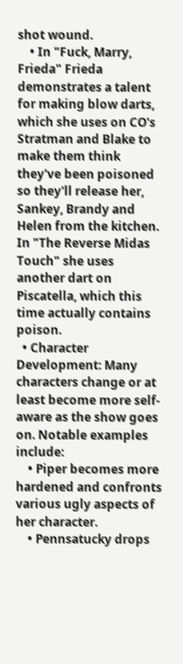shot wound.
    • In "Fuck, Marry, Frieda" Frieda demonstrates a talent for making blow darts, which she uses on CO's Stratman and Blake to make them think they've been poisoned so they'll release her, Sankey, Brandy and Helen from the kitchen. In "The Reverse Midas Touch" she uses another dart on Piscatella, which this time actually contains poison.
  • Character Development: Many characters change or at least become more self-aware as the show goes on. Notable examples include:
    • Piper becomes more hardened and confronts various ugly aspects of her character.
    • Pennsatucky drops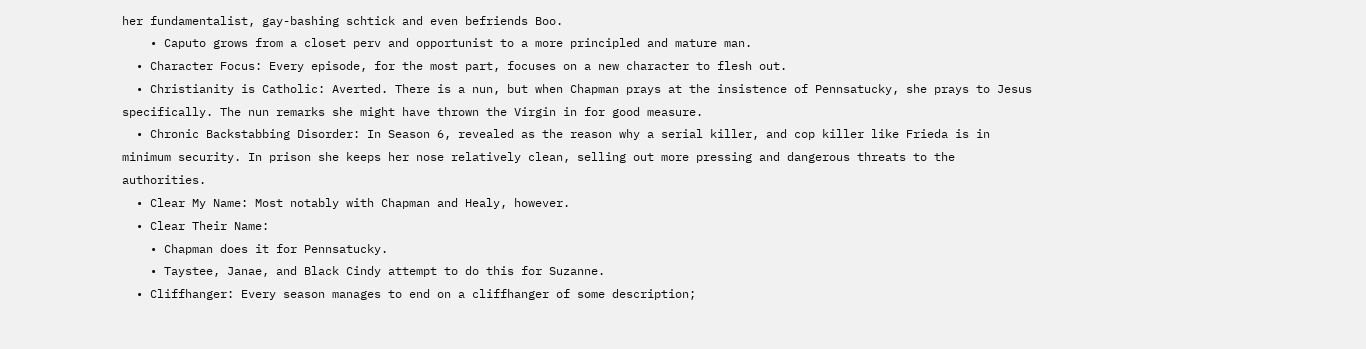her fundamentalist, gay-bashing schtick and even befriends Boo.
    • Caputo grows from a closet perv and opportunist to a more principled and mature man.
  • Character Focus: Every episode, for the most part, focuses on a new character to flesh out.
  • Christianity is Catholic: Averted. There is a nun, but when Chapman prays at the insistence of Pennsatucky, she prays to Jesus specifically. The nun remarks she might have thrown the Virgin in for good measure.
  • Chronic Backstabbing Disorder: In Season 6, revealed as the reason why a serial killer, and cop killer like Frieda is in minimum security. In prison she keeps her nose relatively clean, selling out more pressing and dangerous threats to the authorities.
  • Clear My Name: Most notably with Chapman and Healy, however.
  • Clear Their Name:
    • Chapman does it for Pennsatucky.
    • Taystee, Janae, and Black Cindy attempt to do this for Suzanne.
  • Cliffhanger: Every season manages to end on a cliffhanger of some description;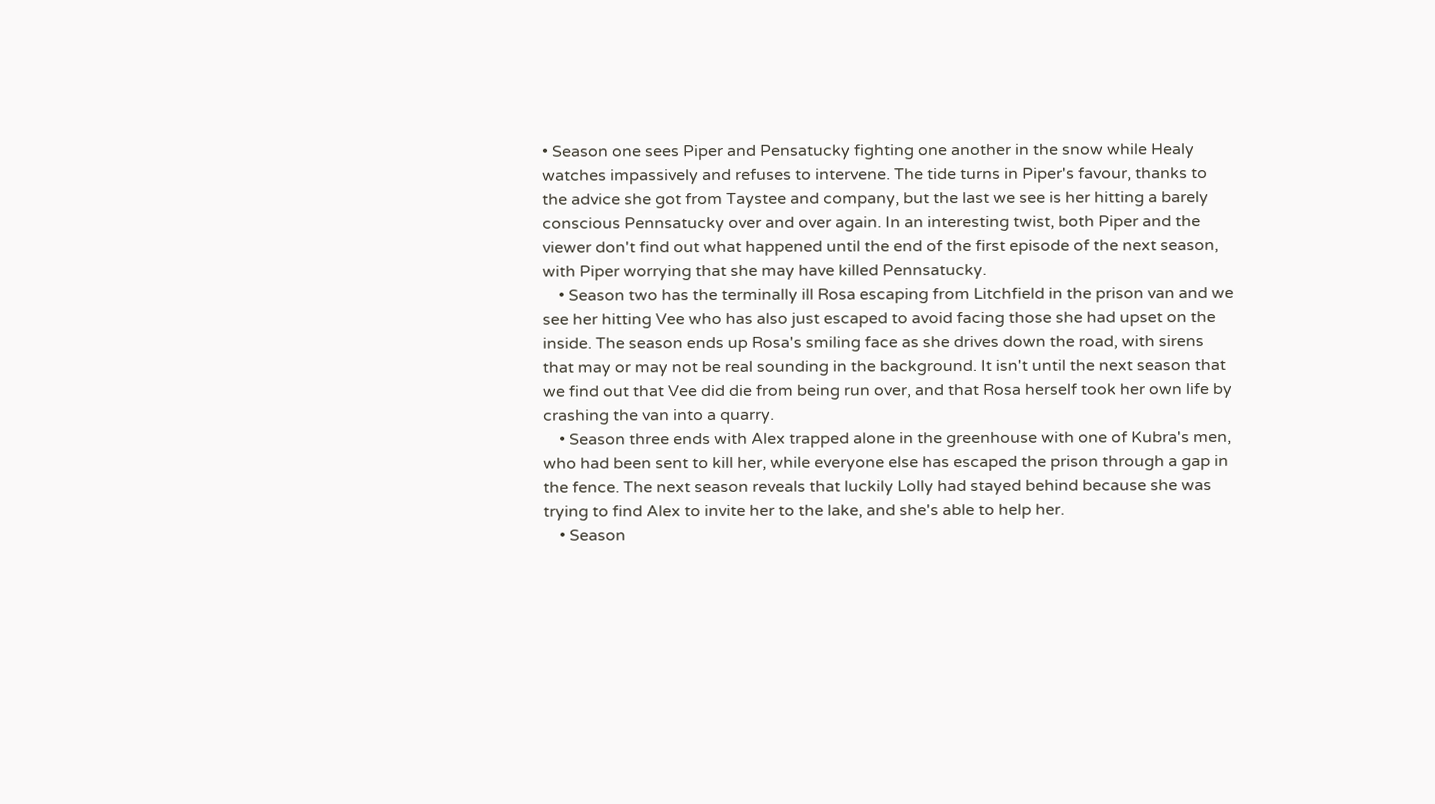• Season one sees Piper and Pensatucky fighting one another in the snow while Healy watches impassively and refuses to intervene. The tide turns in Piper's favour, thanks to the advice she got from Taystee and company, but the last we see is her hitting a barely conscious Pennsatucky over and over again. In an interesting twist, both Piper and the viewer don't find out what happened until the end of the first episode of the next season, with Piper worrying that she may have killed Pennsatucky.
    • Season two has the terminally ill Rosa escaping from Litchfield in the prison van and we see her hitting Vee who has also just escaped to avoid facing those she had upset on the inside. The season ends up Rosa's smiling face as she drives down the road, with sirens that may or may not be real sounding in the background. It isn't until the next season that we find out that Vee did die from being run over, and that Rosa herself took her own life by crashing the van into a quarry.
    • Season three ends with Alex trapped alone in the greenhouse with one of Kubra's men, who had been sent to kill her, while everyone else has escaped the prison through a gap in the fence. The next season reveals that luckily Lolly had stayed behind because she was trying to find Alex to invite her to the lake, and she's able to help her.
    • Season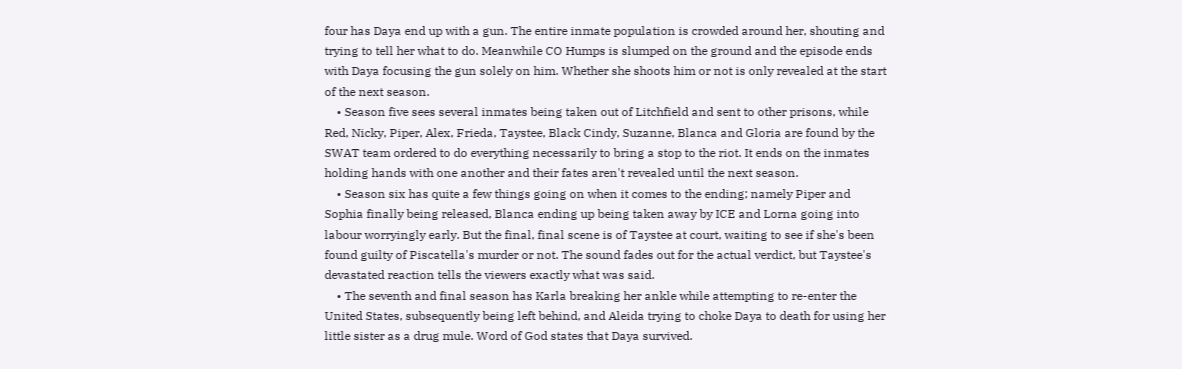four has Daya end up with a gun. The entire inmate population is crowded around her, shouting and trying to tell her what to do. Meanwhile CO Humps is slumped on the ground and the episode ends with Daya focusing the gun solely on him. Whether she shoots him or not is only revealed at the start of the next season.
    • Season five sees several inmates being taken out of Litchfield and sent to other prisons, while Red, Nicky, Piper, Alex, Frieda, Taystee, Black Cindy, Suzanne, Blanca and Gloria are found by the SWAT team ordered to do everything necessarily to bring a stop to the riot. It ends on the inmates holding hands with one another and their fates aren't revealed until the next season.
    • Season six has quite a few things going on when it comes to the ending; namely Piper and Sophia finally being released, Blanca ending up being taken away by ICE and Lorna going into labour worryingly early. But the final, final scene is of Taystee at court, waiting to see if she's been found guilty of Piscatella's murder or not. The sound fades out for the actual verdict, but Taystee's devastated reaction tells the viewers exactly what was said.
    • The seventh and final season has Karla breaking her ankle while attempting to re-enter the United States, subsequently being left behind, and Aleida trying to choke Daya to death for using her little sister as a drug mule. Word of God states that Daya survived.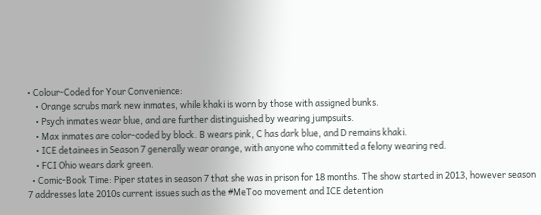• Colour-Coded for Your Convenience:
    • Orange scrubs mark new inmates, while khaki is worn by those with assigned bunks.
    • Psych inmates wear blue, and are further distinguished by wearing jumpsuits.
    • Max inmates are color-coded by block. B wears pink, C has dark blue, and D remains khaki.
    • ICE detainees in Season 7 generally wear orange, with anyone who committed a felony wearing red.
    • FCI Ohio wears dark green.
  • Comic-Book Time: Piper states in season 7 that she was in prison for 18 months. The show started in 2013, however season 7 addresses late 2010s current issues such as the #MeToo movement and ICE detention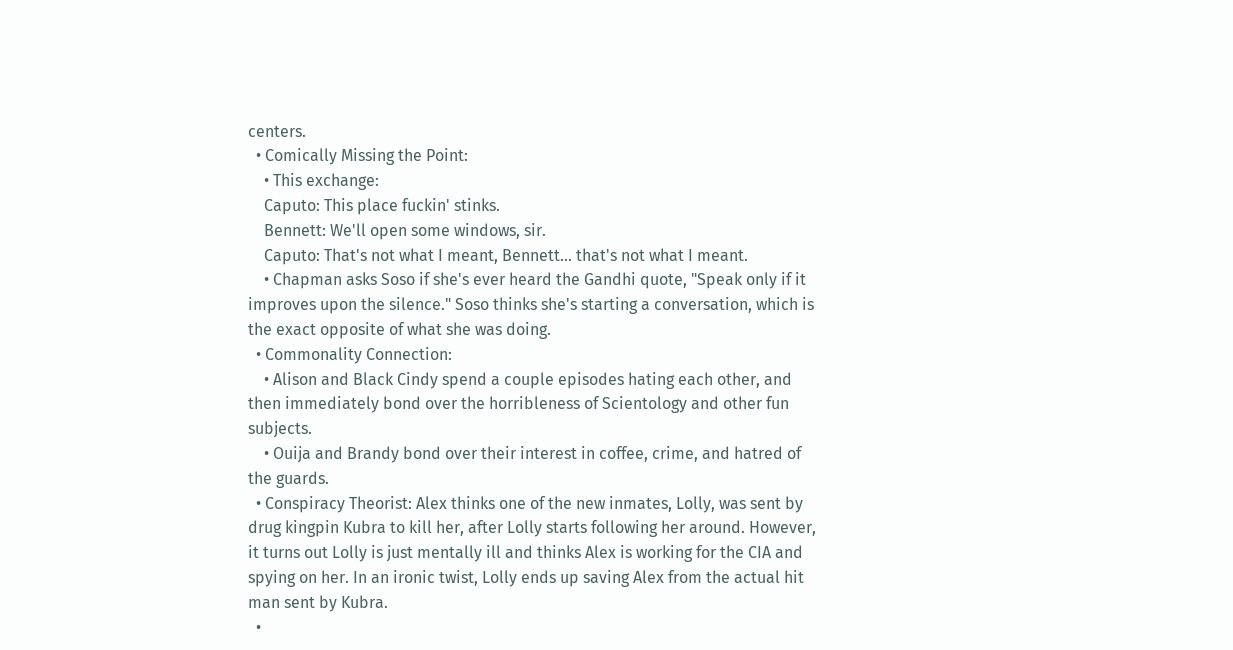centers.
  • Comically Missing the Point:
    • This exchange:
    Caputo: This place fuckin' stinks.
    Bennett: We'll open some windows, sir.
    Caputo: That's not what I meant, Bennett... that's not what I meant.
    • Chapman asks Soso if she's ever heard the Gandhi quote, "Speak only if it improves upon the silence." Soso thinks she's starting a conversation, which is the exact opposite of what she was doing.
  • Commonality Connection:
    • Alison and Black Cindy spend a couple episodes hating each other, and then immediately bond over the horribleness of Scientology and other fun subjects.
    • Ouija and Brandy bond over their interest in coffee, crime, and hatred of the guards.
  • Conspiracy Theorist: Alex thinks one of the new inmates, Lolly, was sent by drug kingpin Kubra to kill her, after Lolly starts following her around. However, it turns out Lolly is just mentally ill and thinks Alex is working for the CIA and spying on her. In an ironic twist, Lolly ends up saving Alex from the actual hit man sent by Kubra.
  •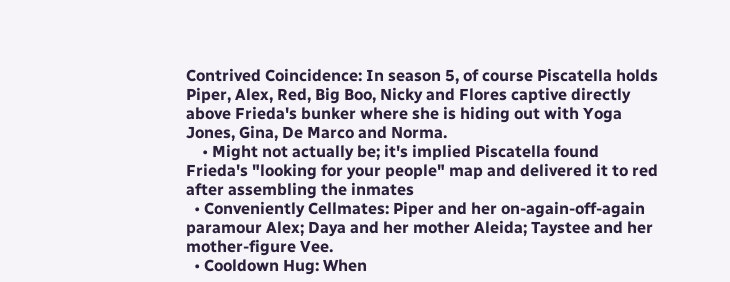Contrived Coincidence: In season 5, of course Piscatella holds Piper, Alex, Red, Big Boo, Nicky and Flores captive directly above Frieda's bunker where she is hiding out with Yoga Jones, Gina, De Marco and Norma.
    • Might not actually be; it's implied Piscatella found Frieda's "looking for your people" map and delivered it to red after assembling the inmates
  • Conveniently Cellmates: Piper and her on-again-off-again paramour Alex; Daya and her mother Aleida; Taystee and her mother-figure Vee.
  • Cooldown Hug: When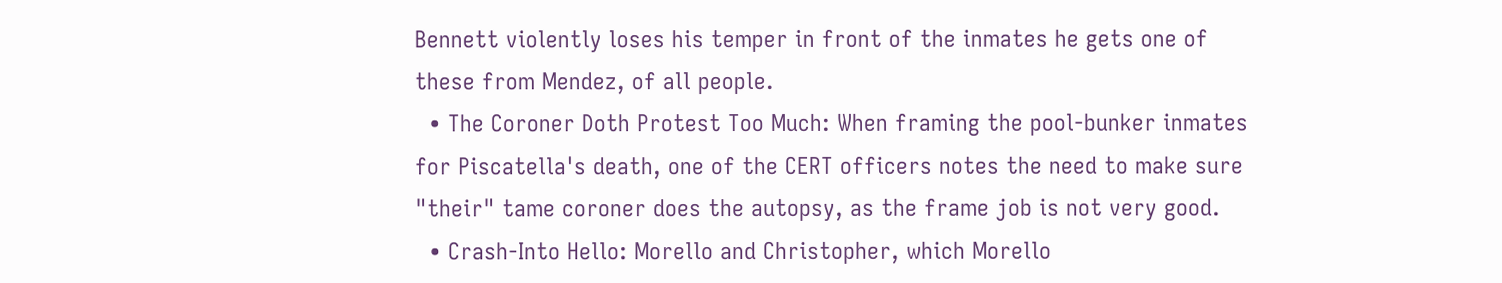Bennett violently loses his temper in front of the inmates he gets one of these from Mendez, of all people.
  • The Coroner Doth Protest Too Much: When framing the pool-bunker inmates for Piscatella's death, one of the CERT officers notes the need to make sure "their" tame coroner does the autopsy, as the frame job is not very good.
  • Crash-Into Hello: Morello and Christopher, which Morello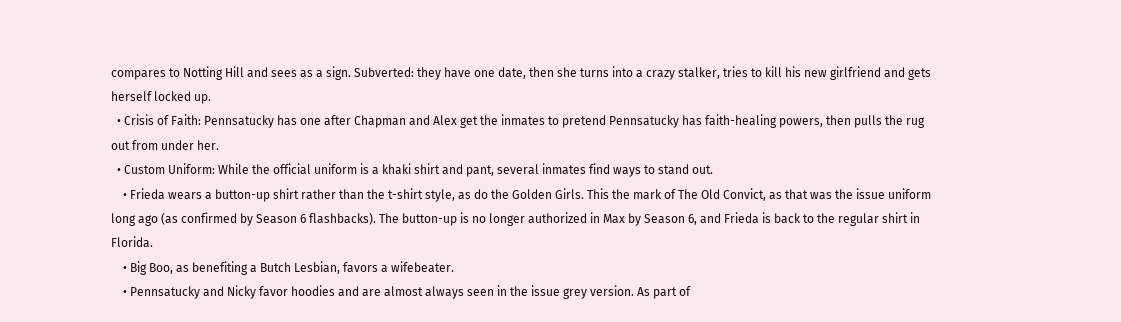compares to Notting Hill and sees as a sign. Subverted: they have one date, then she turns into a crazy stalker, tries to kill his new girlfriend and gets herself locked up.
  • Crisis of Faith: Pennsatucky has one after Chapman and Alex get the inmates to pretend Pennsatucky has faith-healing powers, then pulls the rug out from under her.
  • Custom Uniform: While the official uniform is a khaki shirt and pant, several inmates find ways to stand out.
    • Frieda wears a button-up shirt rather than the t-shirt style, as do the Golden Girls. This the mark of The Old Convict, as that was the issue uniform long ago (as confirmed by Season 6 flashbacks). The button-up is no longer authorized in Max by Season 6, and Frieda is back to the regular shirt in Florida.
    • Big Boo, as benefiting a Butch Lesbian, favors a wifebeater.
    • Pennsatucky and Nicky favor hoodies and are almost always seen in the issue grey version. As part of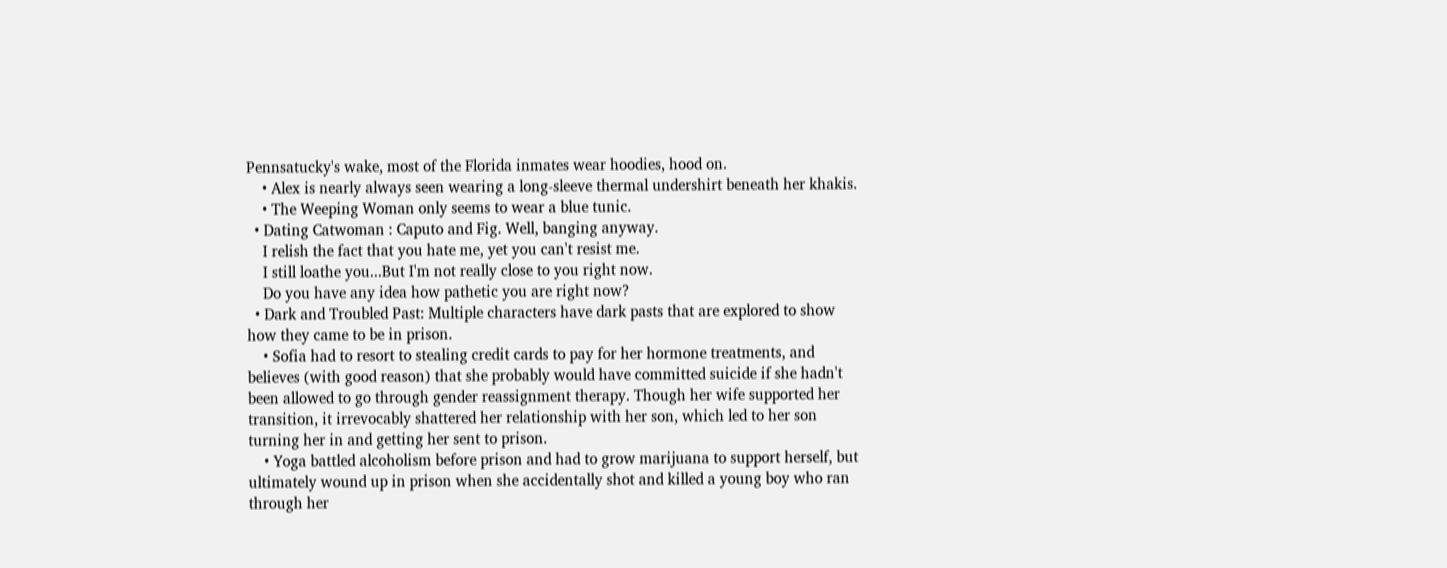Pennsatucky's wake, most of the Florida inmates wear hoodies, hood on.
    • Alex is nearly always seen wearing a long-sleeve thermal undershirt beneath her khakis.
    • The Weeping Woman only seems to wear a blue tunic.
  • Dating Catwoman : Caputo and Fig. Well, banging anyway.
    I relish the fact that you hate me, yet you can't resist me.
    I still loathe you...But I'm not really close to you right now.
    Do you have any idea how pathetic you are right now?
  • Dark and Troubled Past: Multiple characters have dark pasts that are explored to show how they came to be in prison.
    • Sofia had to resort to stealing credit cards to pay for her hormone treatments, and believes (with good reason) that she probably would have committed suicide if she hadn't been allowed to go through gender reassignment therapy. Though her wife supported her transition, it irrevocably shattered her relationship with her son, which led to her son turning her in and getting her sent to prison.
    • Yoga battled alcoholism before prison and had to grow marijuana to support herself, but ultimately wound up in prison when she accidentally shot and killed a young boy who ran through her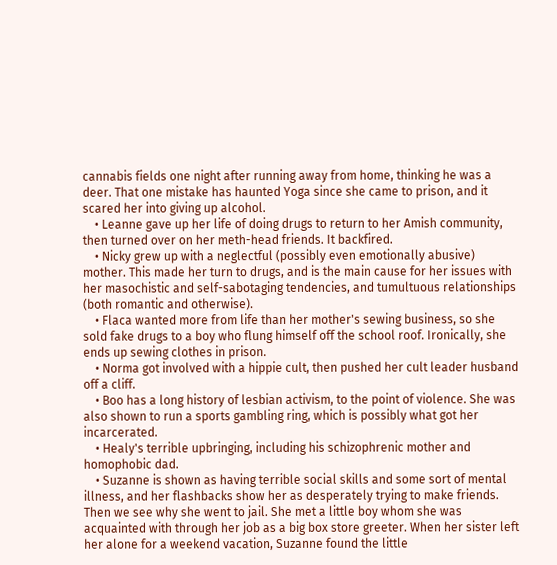cannabis fields one night after running away from home, thinking he was a deer. That one mistake has haunted Yoga since she came to prison, and it scared her into giving up alcohol.
    • Leanne gave up her life of doing drugs to return to her Amish community, then turned over on her meth-head friends. It backfired.
    • Nicky grew up with a neglectful (possibly even emotionally abusive) mother. This made her turn to drugs, and is the main cause for her issues with her masochistic and self-sabotaging tendencies, and tumultuous relationships (both romantic and otherwise).
    • Flaca wanted more from life than her mother's sewing business, so she sold fake drugs to a boy who flung himself off the school roof. Ironically, she ends up sewing clothes in prison.
    • Norma got involved with a hippie cult, then pushed her cult leader husband off a cliff.
    • Boo has a long history of lesbian activism, to the point of violence. She was also shown to run a sports gambling ring, which is possibly what got her incarcerated.
    • Healy's terrible upbringing, including his schizophrenic mother and homophobic dad.
    • Suzanne is shown as having terrible social skills and some sort of mental illness, and her flashbacks show her as desperately trying to make friends. Then we see why she went to jail. She met a little boy whom she was acquainted with through her job as a big box store greeter. When her sister left her alone for a weekend vacation, Suzanne found the little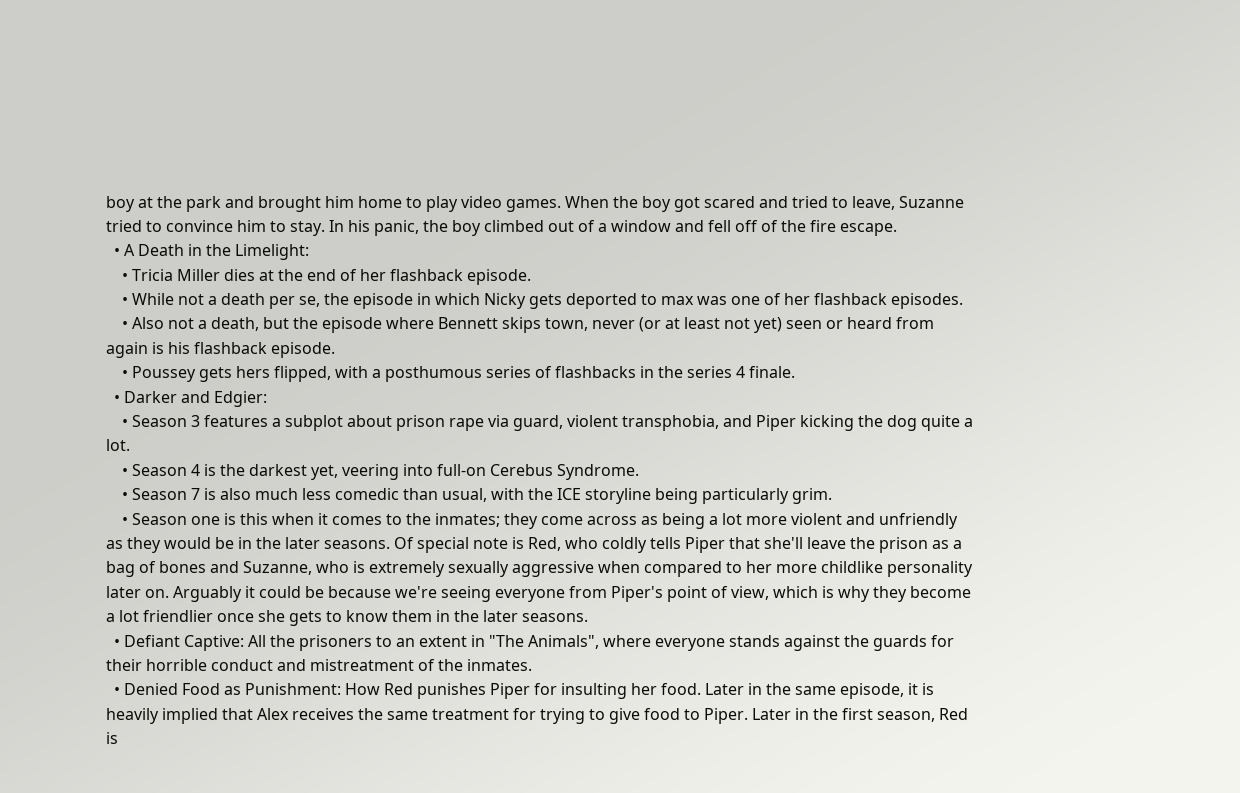boy at the park and brought him home to play video games. When the boy got scared and tried to leave, Suzanne tried to convince him to stay. In his panic, the boy climbed out of a window and fell off of the fire escape.
  • A Death in the Limelight:
    • Tricia Miller dies at the end of her flashback episode.
    • While not a death per se, the episode in which Nicky gets deported to max was one of her flashback episodes.
    • Also not a death, but the episode where Bennett skips town, never (or at least not yet) seen or heard from again is his flashback episode.
    • Poussey gets hers flipped, with a posthumous series of flashbacks in the series 4 finale.
  • Darker and Edgier:
    • Season 3 features a subplot about prison rape via guard, violent transphobia, and Piper kicking the dog quite a lot.
    • Season 4 is the darkest yet, veering into full-on Cerebus Syndrome.
    • Season 7 is also much less comedic than usual, with the ICE storyline being particularly grim.
    • Season one is this when it comes to the inmates; they come across as being a lot more violent and unfriendly as they would be in the later seasons. Of special note is Red, who coldly tells Piper that she'll leave the prison as a bag of bones and Suzanne, who is extremely sexually aggressive when compared to her more childlike personality later on. Arguably it could be because we're seeing everyone from Piper's point of view, which is why they become a lot friendlier once she gets to know them in the later seasons.
  • Defiant Captive: All the prisoners to an extent in "The Animals", where everyone stands against the guards for their horrible conduct and mistreatment of the inmates.
  • Denied Food as Punishment: How Red punishes Piper for insulting her food. Later in the same episode, it is heavily implied that Alex receives the same treatment for trying to give food to Piper. Later in the first season, Red is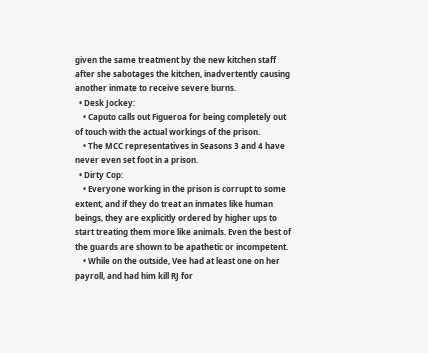given the same treatment by the new kitchen staff after she sabotages the kitchen, inadvertently causing another inmate to receive severe burns.
  • Desk Jockey:
    • Caputo calls out Figueroa for being completely out of touch with the actual workings of the prison.
    • The MCC representatives in Seasons 3 and 4 have never even set foot in a prison.
  • Dirty Cop:
    • Everyone working in the prison is corrupt to some extent, and if they do treat an inmates like human beings, they are explicitly ordered by higher ups to start treating them more like animals. Even the best of the guards are shown to be apathetic or incompetent.
    • While on the outside, Vee had at least one on her payroll, and had him kill RJ for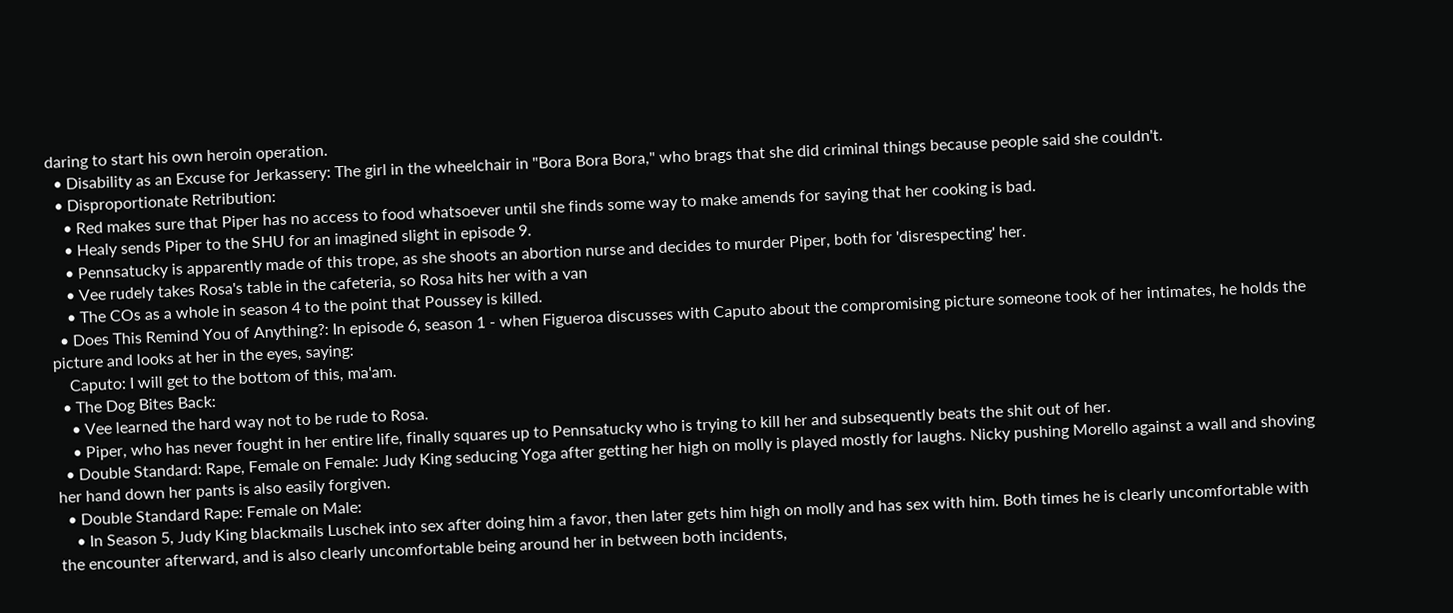daring to start his own heroin operation.
  • Disability as an Excuse for Jerkassery: The girl in the wheelchair in "Bora Bora Bora," who brags that she did criminal things because people said she couldn't.
  • Disproportionate Retribution:
    • Red makes sure that Piper has no access to food whatsoever until she finds some way to make amends for saying that her cooking is bad.
    • Healy sends Piper to the SHU for an imagined slight in episode 9.
    • Pennsatucky is apparently made of this trope, as she shoots an abortion nurse and decides to murder Piper, both for 'disrespecting' her.
    • Vee rudely takes Rosa's table in the cafeteria, so Rosa hits her with a van
    • The COs as a whole in season 4 to the point that Poussey is killed.
  • Does This Remind You of Anything?: In episode 6, season 1 - when Figueroa discusses with Caputo about the compromising picture someone took of her intimates, he holds the picture and looks at her in the eyes, saying:
    Caputo: I will get to the bottom of this, ma'am.
  • The Dog Bites Back:
    • Vee learned the hard way not to be rude to Rosa.
    • Piper, who has never fought in her entire life, finally squares up to Pennsatucky who is trying to kill her and subsequently beats the shit out of her.
  • Double Standard: Rape, Female on Female: Judy King seducing Yoga after getting her high on molly is played mostly for laughs. Nicky pushing Morello against a wall and shoving her hand down her pants is also easily forgiven.
  • Double Standard Rape: Female on Male:
    • In Season 5, Judy King blackmails Luschek into sex after doing him a favor, then later gets him high on molly and has sex with him. Both times he is clearly uncomfortable with the encounter afterward, and is also clearly uncomfortable being around her in between both incidents,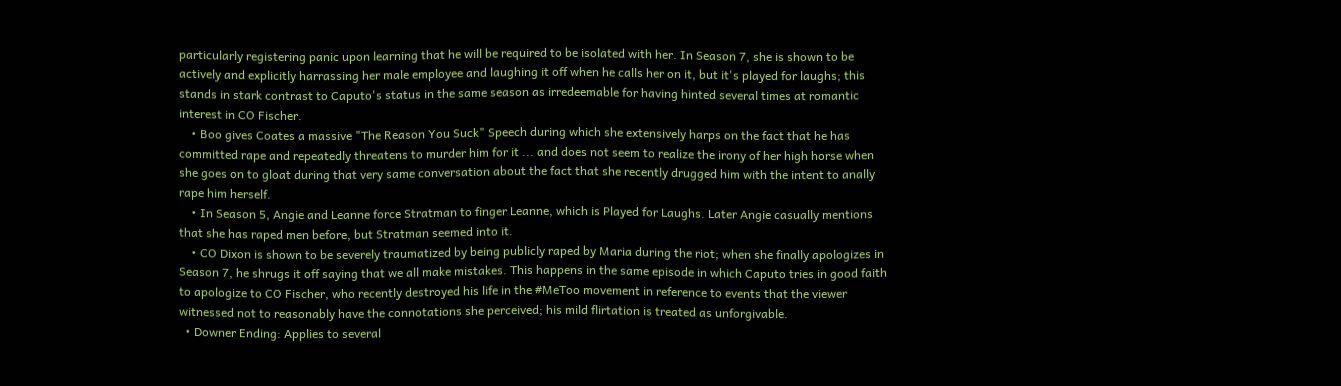particularly registering panic upon learning that he will be required to be isolated with her. In Season 7, she is shown to be actively and explicitly harrassing her male employee and laughing it off when he calls her on it, but it's played for laughs; this stands in stark contrast to Caputo's status in the same season as irredeemable for having hinted several times at romantic interest in CO Fischer.
    • Boo gives Coates a massive "The Reason You Suck" Speech during which she extensively harps on the fact that he has committed rape and repeatedly threatens to murder him for it ... and does not seem to realize the irony of her high horse when she goes on to gloat during that very same conversation about the fact that she recently drugged him with the intent to anally rape him herself.
    • In Season 5, Angie and Leanne force Stratman to finger Leanne, which is Played for Laughs. Later Angie casually mentions that she has raped men before, but Stratman seemed into it.
    • CO Dixon is shown to be severely traumatized by being publicly raped by Maria during the riot; when she finally apologizes in Season 7, he shrugs it off saying that we all make mistakes. This happens in the same episode in which Caputo tries in good faith to apologize to CO Fischer, who recently destroyed his life in the #MeToo movement in reference to events that the viewer witnessed not to reasonably have the connotations she perceived; his mild flirtation is treated as unforgivable.
  • Downer Ending: Applies to several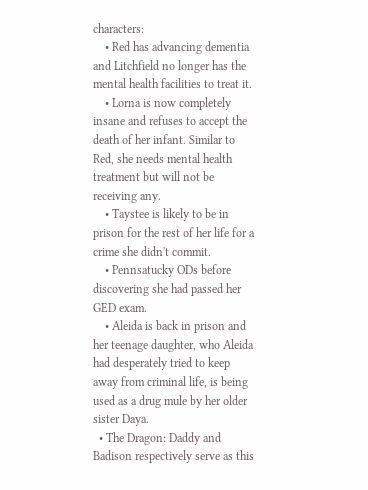characters:
    • Red has advancing dementia and Litchfield no longer has the mental health facilities to treat it.
    • Lorna is now completely insane and refuses to accept the death of her infant. Similar to Red, she needs mental health treatment but will not be receiving any.
    • Taystee is likely to be in prison for the rest of her life for a crime she didn't commit.
    • Pennsatucky ODs before discovering she had passed her GED exam.
    • Aleida is back in prison and her teenage daughter, who Aleida had desperately tried to keep away from criminal life, is being used as a drug mule by her older sister Daya.
  • The Dragon: Daddy and Badison respectively serve as this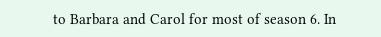to Barbara and Carol for most of season 6. In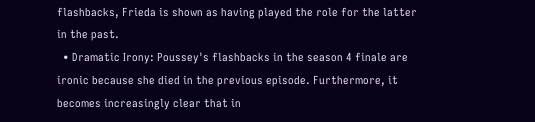flashbacks, Frieda is shown as having played the role for the latter in the past.
  • Dramatic Irony: Poussey's flashbacks in the season 4 finale are ironic because she died in the previous episode. Furthermore, it becomes increasingly clear that in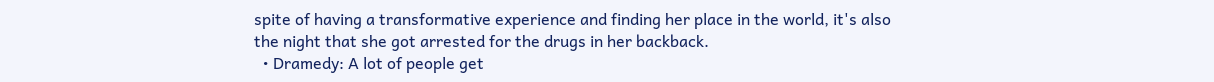spite of having a transformative experience and finding her place in the world, it's also the night that she got arrested for the drugs in her backback.
  • Dramedy: A lot of people get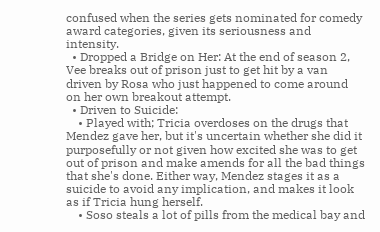confused when the series gets nominated for comedy award categories, given its seriousness and intensity.
  • Dropped a Bridge on Her: At the end of season 2, Vee breaks out of prison just to get hit by a van driven by Rosa who just happened to come around on her own breakout attempt.
  • Driven to Suicide:
    • Played with; Tricia overdoses on the drugs that Mendez gave her, but it's uncertain whether she did it purposefully or not given how excited she was to get out of prison and make amends for all the bad things that she's done. Either way, Mendez stages it as a suicide to avoid any implication, and makes it look as if Tricia hung herself.
    • Soso steals a lot of pills from the medical bay and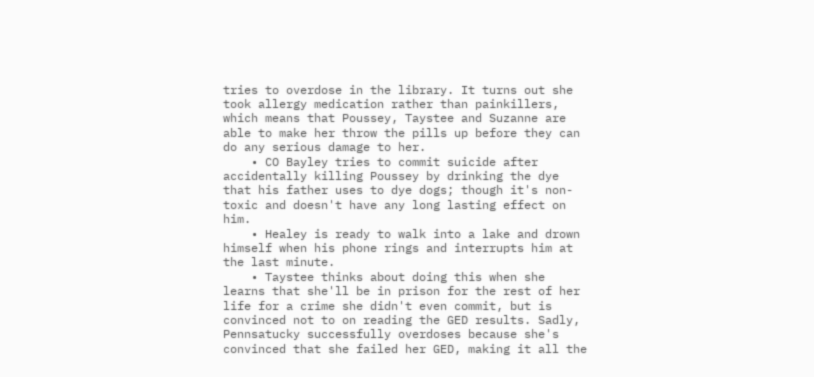tries to overdose in the library. It turns out she took allergy medication rather than painkillers, which means that Poussey, Taystee and Suzanne are able to make her throw the pills up before they can do any serious damage to her.
    • CO Bayley tries to commit suicide after accidentally killing Poussey by drinking the dye that his father uses to dye dogs; though it's non-toxic and doesn't have any long lasting effect on him.
    • Healey is ready to walk into a lake and drown himself when his phone rings and interrupts him at the last minute.
    • Taystee thinks about doing this when she learns that she'll be in prison for the rest of her life for a crime she didn't even commit, but is convinced not to on reading the GED results. Sadly, Pennsatucky successfully overdoses because she's convinced that she failed her GED, making it all the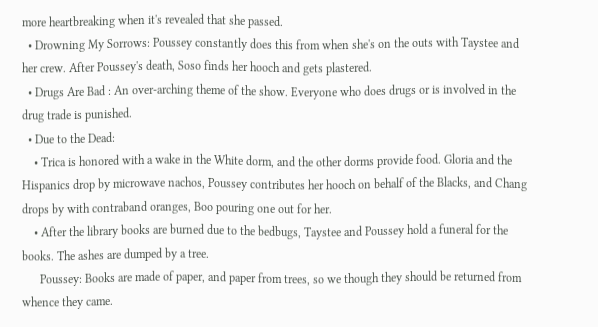more heartbreaking when it's revealed that she passed.
  • Drowning My Sorrows: Poussey constantly does this from when she's on the outs with Taystee and her crew. After Poussey's death, Soso finds her hooch and gets plastered.
  • Drugs Are Bad : An over-arching theme of the show. Everyone who does drugs or is involved in the drug trade is punished.
  • Due to the Dead:
    • Trica is honored with a wake in the White dorm, and the other dorms provide food. Gloria and the Hispanics drop by microwave nachos, Poussey contributes her hooch on behalf of the Blacks, and Chang drops by with contraband oranges, Boo pouring one out for her.
    • After the library books are burned due to the bedbugs, Taystee and Poussey hold a funeral for the books. The ashes are dumped by a tree.
      Poussey: Books are made of paper, and paper from trees, so we though they should be returned from whence they came.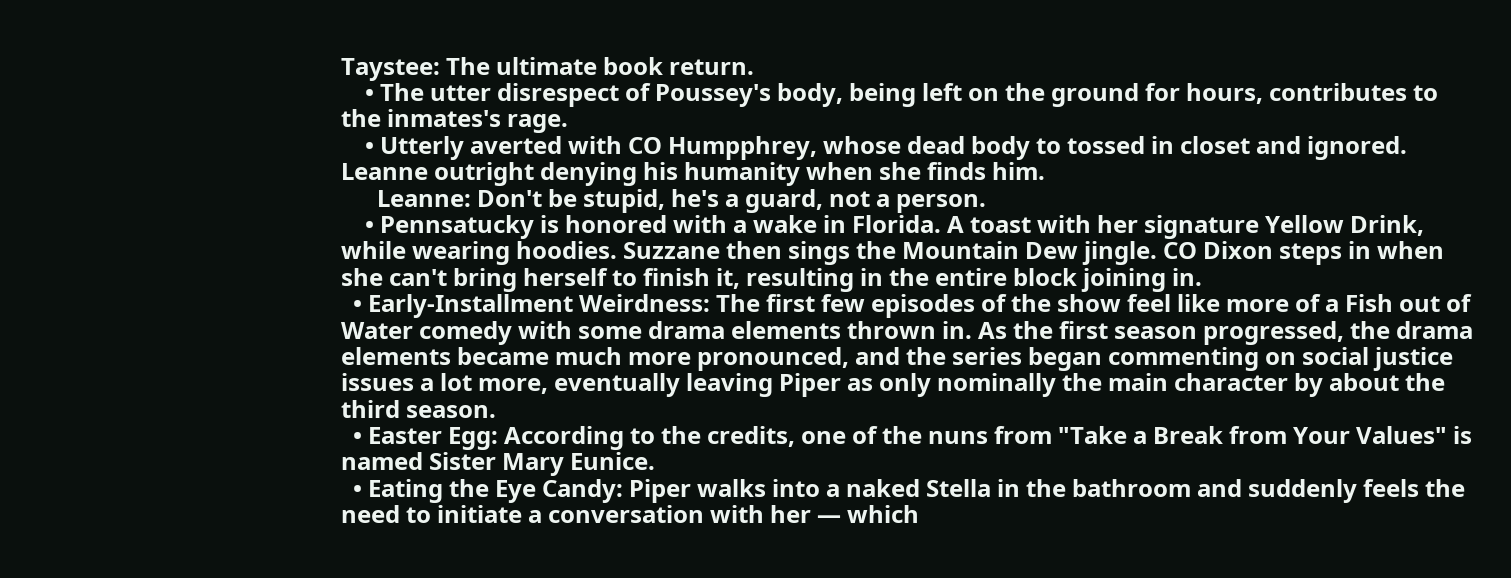Taystee: The ultimate book return.
    • The utter disrespect of Poussey's body, being left on the ground for hours, contributes to the inmates's rage.
    • Utterly averted with CO Humpphrey, whose dead body to tossed in closet and ignored. Leanne outright denying his humanity when she finds him.
      Leanne: Don't be stupid, he's a guard, not a person.
    • Pennsatucky is honored with a wake in Florida. A toast with her signature Yellow Drink, while wearing hoodies. Suzzane then sings the Mountain Dew jingle. CO Dixon steps in when she can't bring herself to finish it, resulting in the entire block joining in.
  • Early-Installment Weirdness: The first few episodes of the show feel like more of a Fish out of Water comedy with some drama elements thrown in. As the first season progressed, the drama elements became much more pronounced, and the series began commenting on social justice issues a lot more, eventually leaving Piper as only nominally the main character by about the third season.
  • Easter Egg: According to the credits, one of the nuns from "Take a Break from Your Values" is named Sister Mary Eunice.
  • Eating the Eye Candy: Piper walks into a naked Stella in the bathroom and suddenly feels the need to initiate a conversation with her — which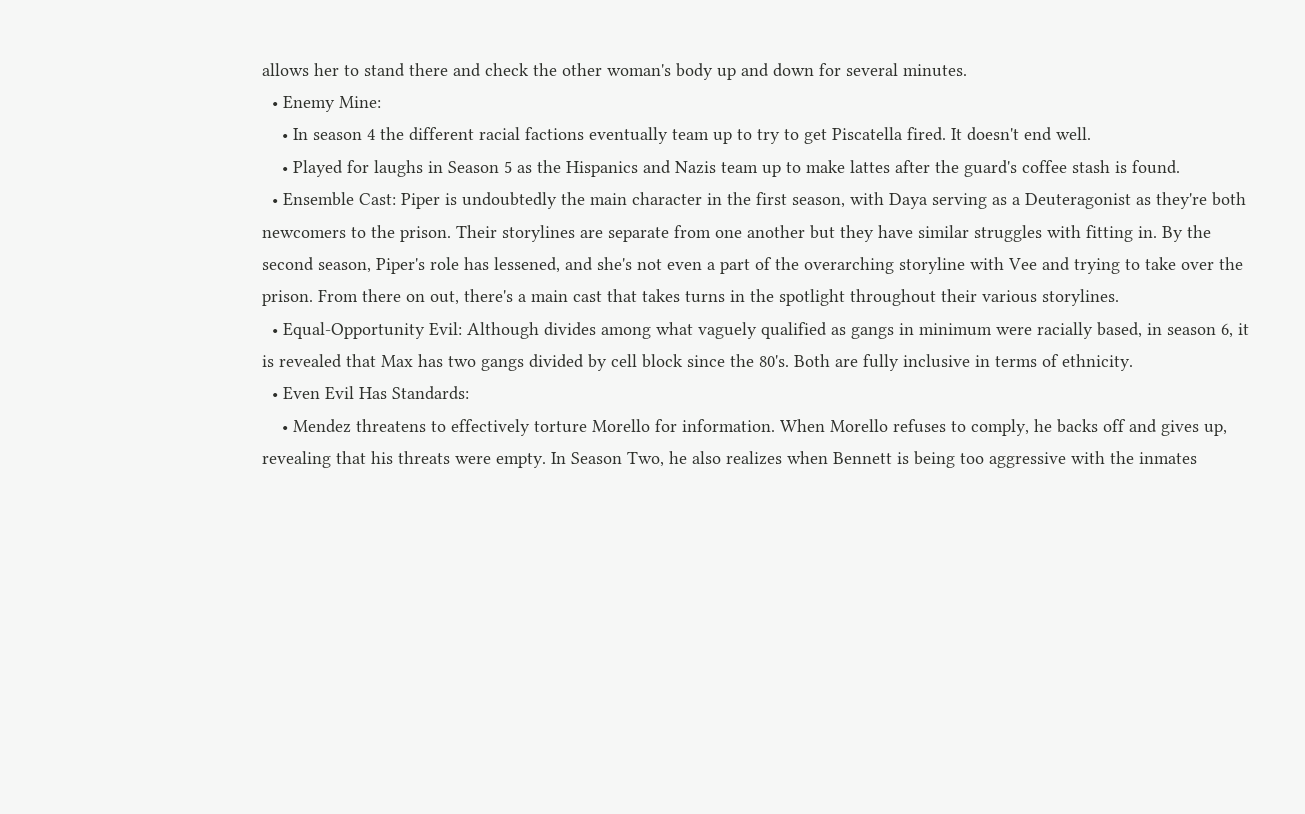allows her to stand there and check the other woman's body up and down for several minutes.
  • Enemy Mine:
    • In season 4 the different racial factions eventually team up to try to get Piscatella fired. It doesn't end well.
    • Played for laughs in Season 5 as the Hispanics and Nazis team up to make lattes after the guard's coffee stash is found.
  • Ensemble Cast: Piper is undoubtedly the main character in the first season, with Daya serving as a Deuteragonist as they're both newcomers to the prison. Their storylines are separate from one another but they have similar struggles with fitting in. By the second season, Piper's role has lessened, and she's not even a part of the overarching storyline with Vee and trying to take over the prison. From there on out, there's a main cast that takes turns in the spotlight throughout their various storylines.
  • Equal-Opportunity Evil: Although divides among what vaguely qualified as gangs in minimum were racially based, in season 6, it is revealed that Max has two gangs divided by cell block since the 80's. Both are fully inclusive in terms of ethnicity.
  • Even Evil Has Standards:
    • Mendez threatens to effectively torture Morello for information. When Morello refuses to comply, he backs off and gives up, revealing that his threats were empty. In Season Two, he also realizes when Bennett is being too aggressive with the inmates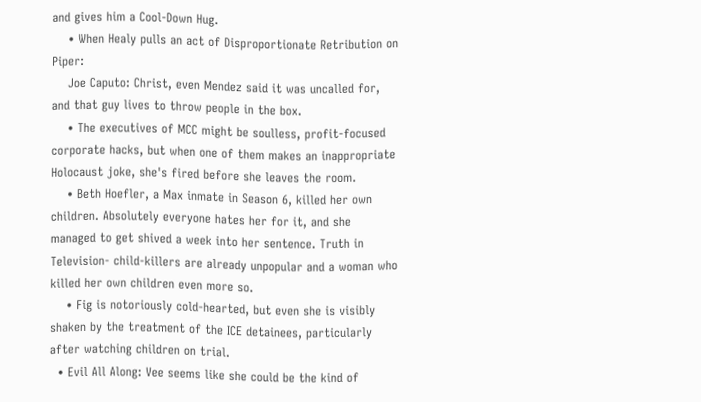and gives him a Cool-Down Hug.
    • When Healy pulls an act of Disproportionate Retribution on Piper:
    Joe Caputo: Christ, even Mendez said it was uncalled for, and that guy lives to throw people in the box.
    • The executives of MCC might be soulless, profit-focused corporate hacks, but when one of them makes an inappropriate Holocaust joke, she's fired before she leaves the room.
    • Beth Hoefler, a Max inmate in Season 6, killed her own children. Absolutely everyone hates her for it, and she managed to get shived a week into her sentence. Truth in Television- child-killers are already unpopular and a woman who killed her own children even more so.
    • Fig is notoriously cold-hearted, but even she is visibly shaken by the treatment of the ICE detainees, particularly after watching children on trial.
  • Evil All Along: Vee seems like she could be the kind of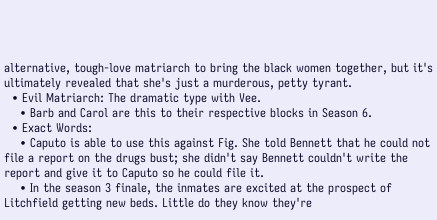alternative, tough-love matriarch to bring the black women together, but it's ultimately revealed that she's just a murderous, petty tyrant.
  • Evil Matriarch: The dramatic type with Vee.
    • Barb and Carol are this to their respective blocks in Season 6.
  • Exact Words:
    • Caputo is able to use this against Fig. She told Bennett that he could not file a report on the drugs bust; she didn't say Bennett couldn't write the report and give it to Caputo so he could file it.
    • In the season 3 finale, the inmates are excited at the prospect of Litchfield getting new beds. Little do they know they're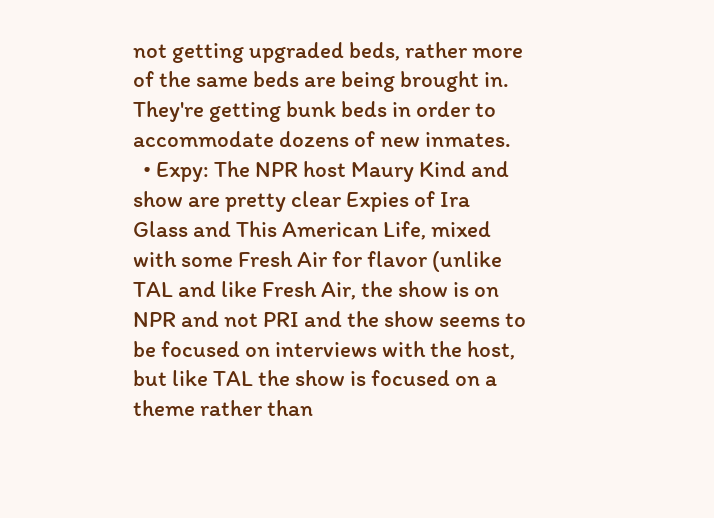not getting upgraded beds, rather more of the same beds are being brought in. They're getting bunk beds in order to accommodate dozens of new inmates.
  • Expy: The NPR host Maury Kind and show are pretty clear Expies of Ira Glass and This American Life, mixed with some Fresh Air for flavor (unlike TAL and like Fresh Air, the show is on NPR and not PRI and the show seems to be focused on interviews with the host, but like TAL the show is focused on a theme rather than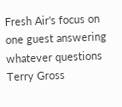Fresh Air's focus on one guest answering whatever questions Terry Gross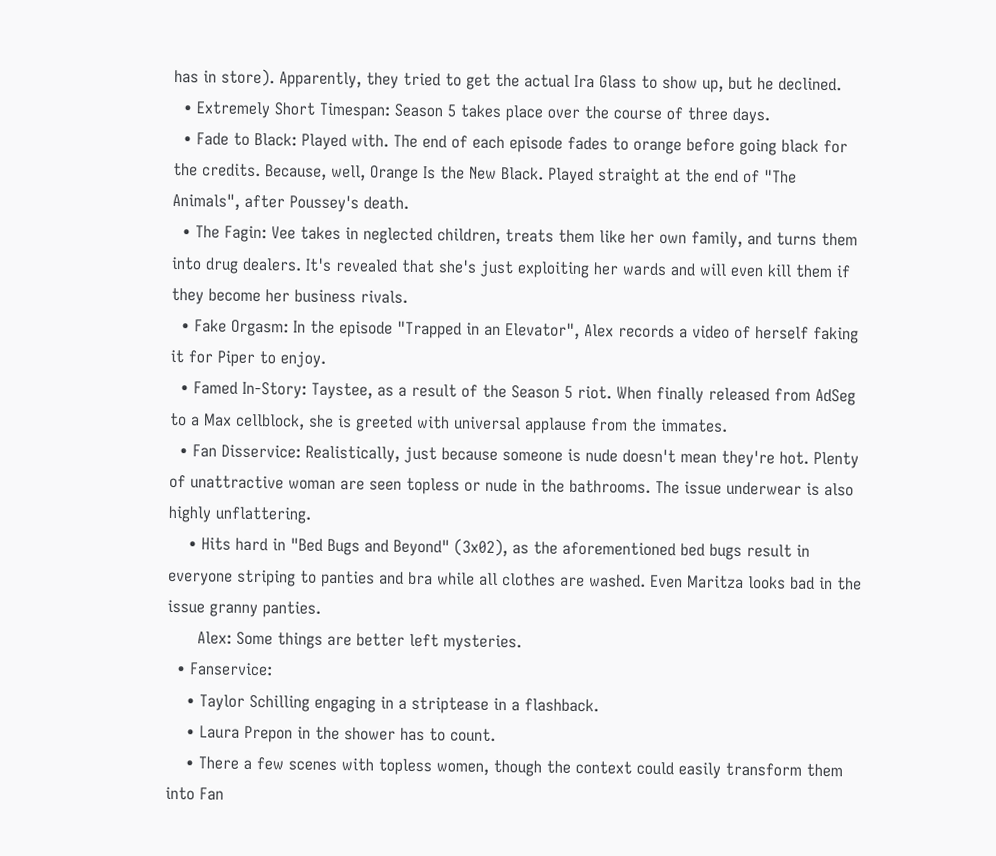has in store). Apparently, they tried to get the actual Ira Glass to show up, but he declined.
  • Extremely Short Timespan: Season 5 takes place over the course of three days.
  • Fade to Black: Played with. The end of each episode fades to orange before going black for the credits. Because, well, Orange Is the New Black. Played straight at the end of "The Animals", after Poussey's death.
  • The Fagin: Vee takes in neglected children, treats them like her own family, and turns them into drug dealers. It's revealed that she's just exploiting her wards and will even kill them if they become her business rivals.
  • Fake Orgasm: In the episode "Trapped in an Elevator", Alex records a video of herself faking it for Piper to enjoy.
  • Famed In-Story: Taystee, as a result of the Season 5 riot. When finally released from AdSeg to a Max cellblock, she is greeted with universal applause from the immates.
  • Fan Disservice: Realistically, just because someone is nude doesn't mean they're hot. Plenty of unattractive woman are seen topless or nude in the bathrooms. The issue underwear is also highly unflattering.
    • Hits hard in "Bed Bugs and Beyond" (3x02), as the aforementioned bed bugs result in everyone striping to panties and bra while all clothes are washed. Even Maritza looks bad in the issue granny panties.
      Alex: Some things are better left mysteries.
  • Fanservice:
    • Taylor Schilling engaging in a striptease in a flashback.
    • Laura Prepon in the shower has to count.
    • There a few scenes with topless women, though the context could easily transform them into Fan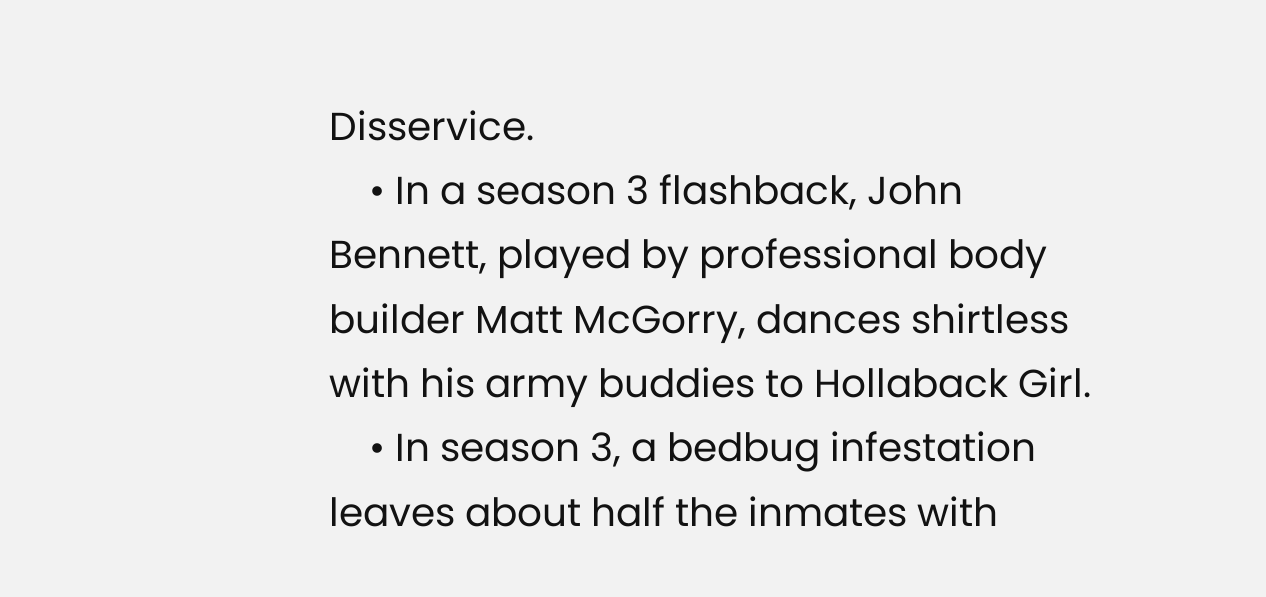Disservice.
    • In a season 3 flashback, John Bennett, played by professional body builder Matt McGorry, dances shirtless with his army buddies to Hollaback Girl.
    • In season 3, a bedbug infestation leaves about half the inmates with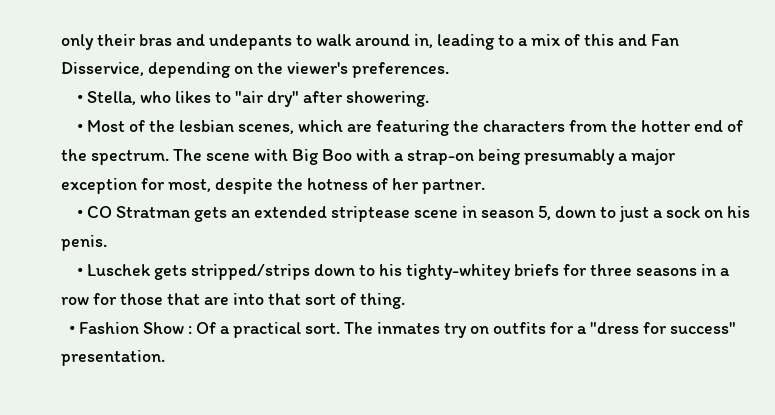only their bras and undepants to walk around in, leading to a mix of this and Fan Disservice, depending on the viewer's preferences.
    • Stella, who likes to "air dry" after showering.
    • Most of the lesbian scenes, which are featuring the characters from the hotter end of the spectrum. The scene with Big Boo with a strap-on being presumably a major exception for most, despite the hotness of her partner.
    • CO Stratman gets an extended striptease scene in season 5, down to just a sock on his penis.
    • Luschek gets stripped/strips down to his tighty-whitey briefs for three seasons in a row for those that are into that sort of thing.
  • Fashion Show : Of a practical sort. The inmates try on outfits for a "dress for success" presentation.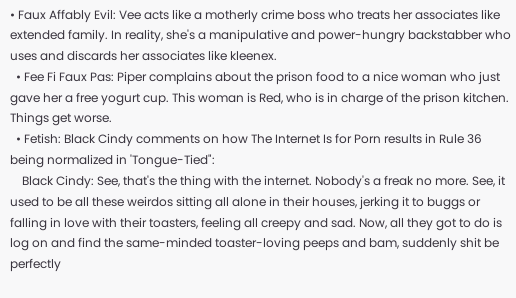• Faux Affably Evil: Vee acts like a motherly crime boss who treats her associates like extended family. In reality, she's a manipulative and power-hungry backstabber who uses and discards her associates like kleenex.
  • Fee Fi Faux Pas: Piper complains about the prison food to a nice woman who just gave her a free yogurt cup. This woman is Red, who is in charge of the prison kitchen. Things get worse.
  • Fetish: Black Cindy comments on how The Internet Is for Porn results in Rule 36 being normalized in 'Tongue-Tied":
    Black Cindy: See, that's the thing with the internet. Nobody's a freak no more. See, it used to be all these weirdos sitting all alone in their houses, jerking it to buggs or falling in love with their toasters, feeling all creepy and sad. Now, all they got to do is log on and find the same-minded toaster-loving peeps and bam, suddenly shit be perfectly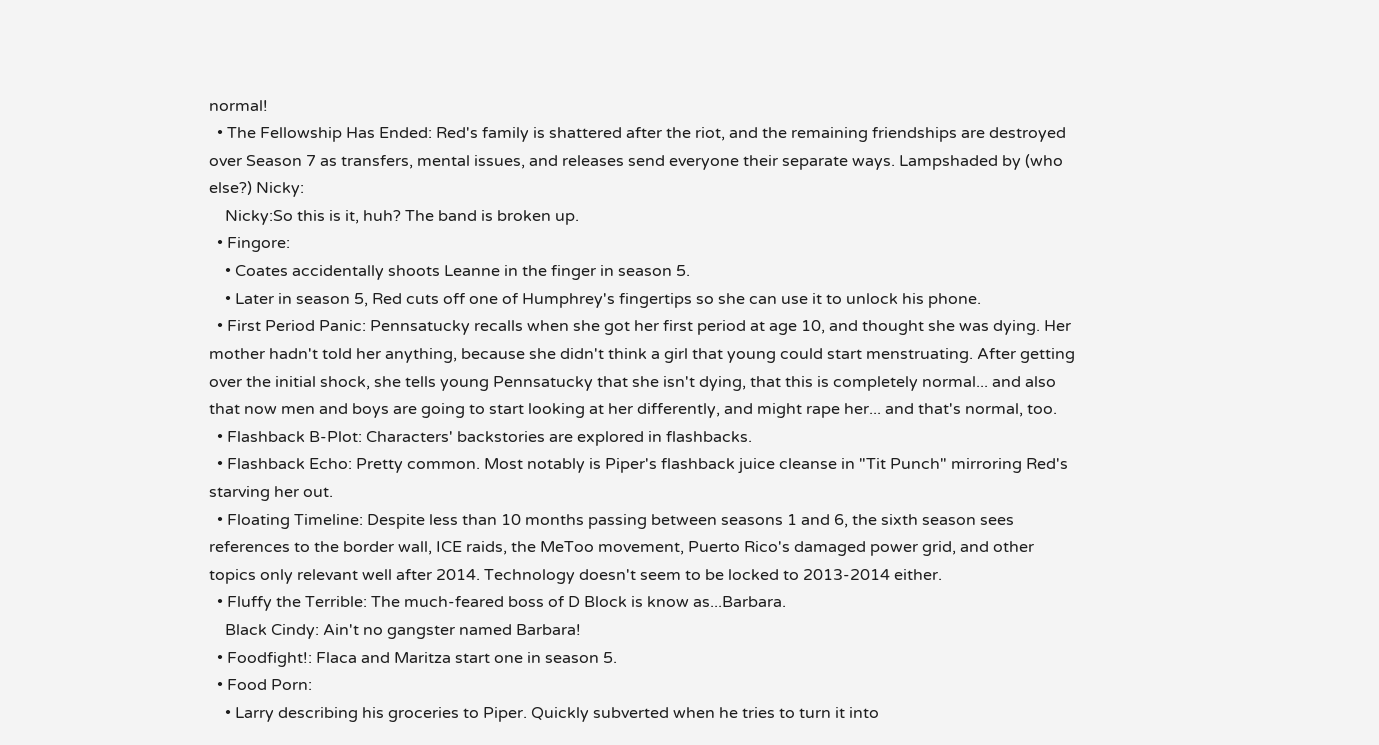normal!
  • The Fellowship Has Ended: Red's family is shattered after the riot, and the remaining friendships are destroyed over Season 7 as transfers, mental issues, and releases send everyone their separate ways. Lampshaded by (who else?) Nicky:
    Nicky:So this is it, huh? The band is broken up.
  • Fingore:
    • Coates accidentally shoots Leanne in the finger in season 5.
    • Later in season 5, Red cuts off one of Humphrey's fingertips so she can use it to unlock his phone.
  • First Period Panic: Pennsatucky recalls when she got her first period at age 10, and thought she was dying. Her mother hadn't told her anything, because she didn't think a girl that young could start menstruating. After getting over the initial shock, she tells young Pennsatucky that she isn't dying, that this is completely normal... and also that now men and boys are going to start looking at her differently, and might rape her... and that's normal, too.
  • Flashback B-Plot: Characters' backstories are explored in flashbacks.
  • Flashback Echo: Pretty common. Most notably is Piper's flashback juice cleanse in "Tit Punch" mirroring Red's starving her out.
  • Floating Timeline: Despite less than 10 months passing between seasons 1 and 6, the sixth season sees references to the border wall, ICE raids, the MeToo movement, Puerto Rico's damaged power grid, and other topics only relevant well after 2014. Technology doesn't seem to be locked to 2013-2014 either.
  • Fluffy the Terrible: The much-feared boss of D Block is know as...Barbara.
    Black Cindy: Ain't no gangster named Barbara!
  • Foodfight!: Flaca and Maritza start one in season 5.
  • Food Porn:
    • Larry describing his groceries to Piper. Quickly subverted when he tries to turn it into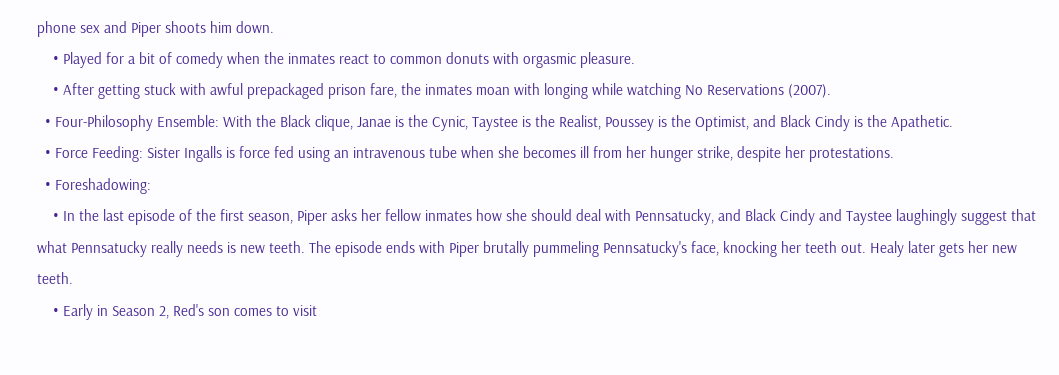phone sex and Piper shoots him down.
    • Played for a bit of comedy when the inmates react to common donuts with orgasmic pleasure.
    • After getting stuck with awful prepackaged prison fare, the inmates moan with longing while watching No Reservations (2007).
  • Four-Philosophy Ensemble: With the Black clique, Janae is the Cynic, Taystee is the Realist, Poussey is the Optimist, and Black Cindy is the Apathetic.
  • Force Feeding: Sister Ingalls is force fed using an intravenous tube when she becomes ill from her hunger strike, despite her protestations.
  • Foreshadowing:
    • In the last episode of the first season, Piper asks her fellow inmates how she should deal with Pennsatucky, and Black Cindy and Taystee laughingly suggest that what Pennsatucky really needs is new teeth. The episode ends with Piper brutally pummeling Pennsatucky's face, knocking her teeth out. Healy later gets her new teeth.
    • Early in Season 2, Red's son comes to visit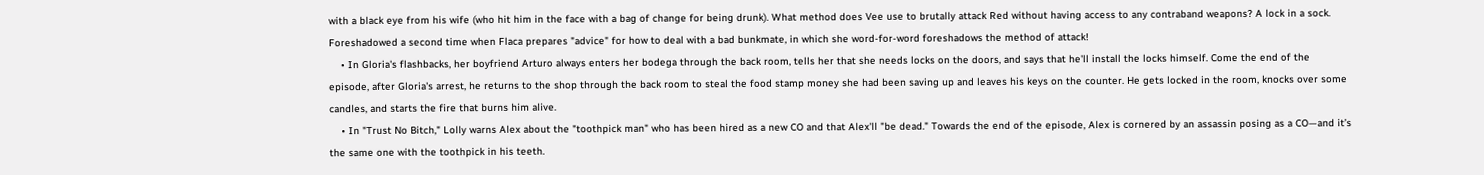with a black eye from his wife (who hit him in the face with a bag of change for being drunk). What method does Vee use to brutally attack Red without having access to any contraband weapons? A lock in a sock. Foreshadowed a second time when Flaca prepares "advice" for how to deal with a bad bunkmate, in which she word-for-word foreshadows the method of attack!
    • In Gloria's flashbacks, her boyfriend Arturo always enters her bodega through the back room, tells her that she needs locks on the doors, and says that he'll install the locks himself. Come the end of the episode, after Gloria's arrest, he returns to the shop through the back room to steal the food stamp money she had been saving up and leaves his keys on the counter. He gets locked in the room, knocks over some candles, and starts the fire that burns him alive.
    • In "Trust No Bitch," Lolly warns Alex about the "toothpick man" who has been hired as a new CO and that Alex'll "be dead." Towards the end of the episode, Alex is cornered by an assassin posing as a CO—and it’s the same one with the toothpick in his teeth.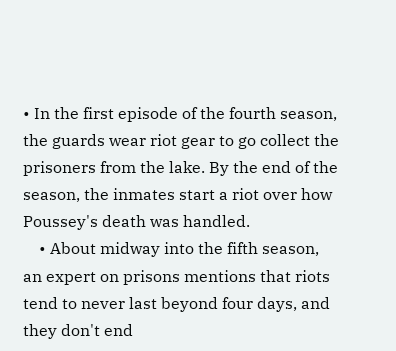• In the first episode of the fourth season, the guards wear riot gear to go collect the prisoners from the lake. By the end of the season, the inmates start a riot over how Poussey's death was handled.
    • About midway into the fifth season, an expert on prisons mentions that riots tend to never last beyond four days, and they don't end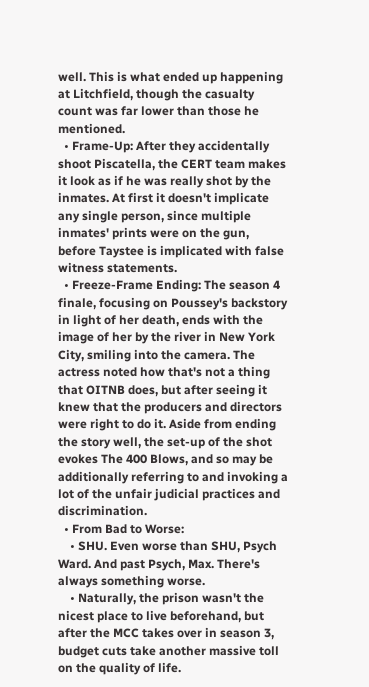well. This is what ended up happening at Litchfield, though the casualty count was far lower than those he mentioned.
  • Frame-Up: After they accidentally shoot Piscatella, the CERT team makes it look as if he was really shot by the inmates. At first it doesn't implicate any single person, since multiple inmates' prints were on the gun, before Taystee is implicated with false witness statements.
  • Freeze-Frame Ending: The season 4 finale, focusing on Poussey's backstory in light of her death, ends with the image of her by the river in New York City, smiling into the camera. The actress noted how that's not a thing that OITNB does, but after seeing it knew that the producers and directors were right to do it. Aside from ending the story well, the set-up of the shot evokes The 400 Blows, and so may be additionally referring to and invoking a lot of the unfair judicial practices and discrimination.
  • From Bad to Worse:
    • SHU. Even worse than SHU, Psych Ward. And past Psych, Max. There's always something worse.
    • Naturally, the prison wasn't the nicest place to live beforehand, but after the MCC takes over in season 3, budget cuts take another massive toll on the quality of life.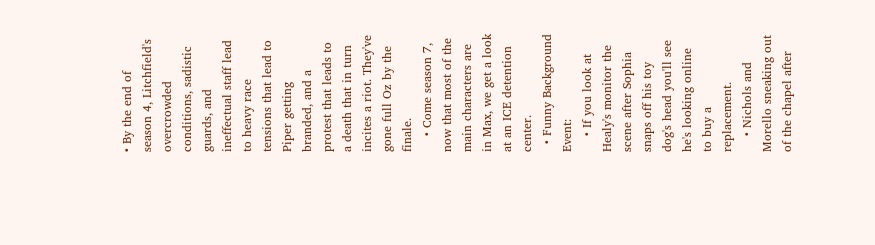• By the end of season 4, Litchfield's overcrowded conditions, sadistic guards, and ineffectual staff lead to heavy race tensions that lead to Piper getting branded, and a protest that leads to a death that in turn incites a riot. They've gone full Oz by the finale.
    • Come season 7, now that most of the main characters are in Max, we get a look at an ICE detention center.
  • Funny Background Event:
    • If you look at Healy's monitor the scene after Sophia snaps off his toy dog's head you'll see he's looking online to buy a replacement.
    • Nichols and Morello sneaking out of the chapel after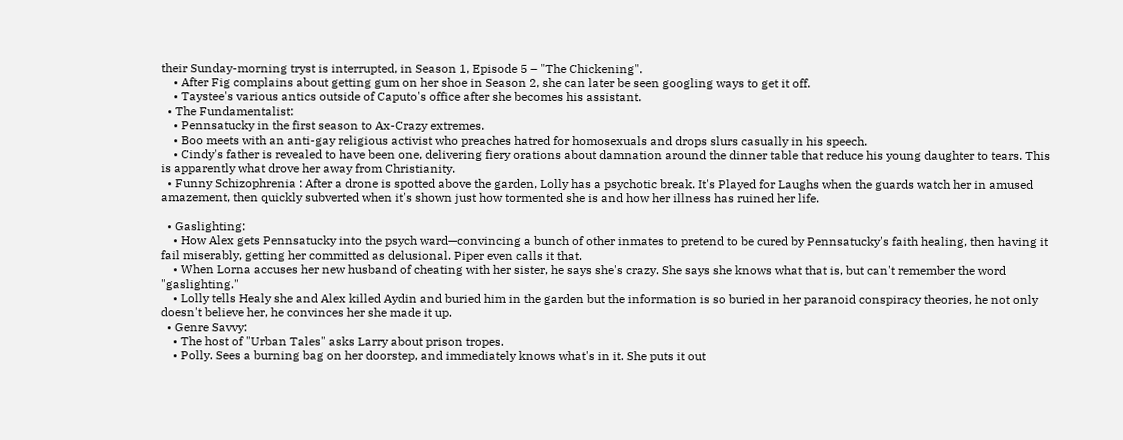their Sunday-morning tryst is interrupted, in Season 1, Episode 5 – "The Chickening".
    • After Fig complains about getting gum on her shoe in Season 2, she can later be seen googling ways to get it off.
    • Taystee's various antics outside of Caputo's office after she becomes his assistant.
  • The Fundamentalist:
    • Pennsatucky in the first season to Ax-Crazy extremes.
    • Boo meets with an anti-gay religious activist who preaches hatred for homosexuals and drops slurs casually in his speech.
    • Cindy's father is revealed to have been one, delivering fiery orations about damnation around the dinner table that reduce his young daughter to tears. This is apparently what drove her away from Christianity.
  • Funny Schizophrenia : After a drone is spotted above the garden, Lolly has a psychotic break. It's Played for Laughs when the guards watch her in amused amazement, then quickly subverted when it's shown just how tormented she is and how her illness has ruined her life.

  • Gaslighting:
    • How Alex gets Pennsatucky into the psych ward—convincing a bunch of other inmates to pretend to be cured by Pennsatucky's faith healing, then having it fail miserably, getting her committed as delusional. Piper even calls it that.
    • When Lorna accuses her new husband of cheating with her sister, he says she's crazy. She says she knows what that is, but can't remember the word "gaslighting."
    • Lolly tells Healy she and Alex killed Aydin and buried him in the garden but the information is so buried in her paranoid conspiracy theories, he not only doesn't believe her, he convinces her she made it up.
  • Genre Savvy:
    • The host of "Urban Tales" asks Larry about prison tropes.
    • Polly. Sees a burning bag on her doorstep, and immediately knows what's in it. She puts it out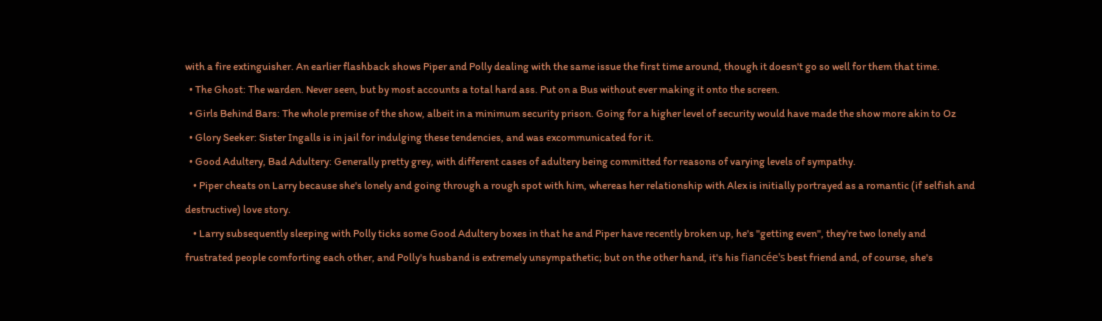with a fire extinguisher. An earlier flashback shows Piper and Polly dealing with the same issue the first time around, though it doesn't go so well for them that time.
  • The Ghost: The warden. Never seen, but by most accounts a total hard ass. Put on a Bus without ever making it onto the screen.
  • Girls Behind Bars: The whole premise of the show, albeit in a minimum security prison. Going for a higher level of security would have made the show more akin to Oz
  • Glory Seeker: Sister Ingalls is in jail for indulging these tendencies, and was excommunicated for it.
  • Good Adultery, Bad Adultery: Generally pretty grey, with different cases of adultery being committed for reasons of varying levels of sympathy.
    • Piper cheats on Larry because she's lonely and going through a rough spot with him, whereas her relationship with Alex is initially portrayed as a romantic (if selfish and destructive) love story.
    • Larry subsequently sleeping with Polly ticks some Good Adultery boxes in that he and Piper have recently broken up, he's "getting even", they're two lonely and frustrated people comforting each other, and Polly's husband is extremely unsympathetic; but on the other hand, it's his fiancée's best friend and, of course, she's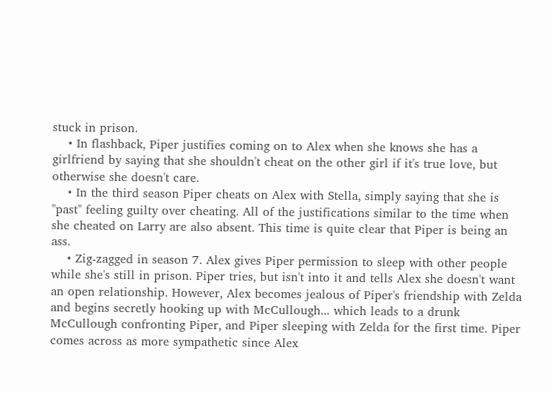stuck in prison.
    • In flashback, Piper justifies coming on to Alex when she knows she has a girlfriend by saying that she shouldn't cheat on the other girl if it's true love, but otherwise she doesn't care.
    • In the third season Piper cheats on Alex with Stella, simply saying that she is "past" feeling guilty over cheating. All of the justifications similar to the time when she cheated on Larry are also absent. This time is quite clear that Piper is being an ass.
    • Zig-zagged in season 7. Alex gives Piper permission to sleep with other people while she's still in prison. Piper tries, but isn't into it and tells Alex she doesn't want an open relationship. However, Alex becomes jealous of Piper's friendship with Zelda and begins secretly hooking up with McCullough... which leads to a drunk McCullough confronting Piper, and Piper sleeping with Zelda for the first time. Piper comes across as more sympathetic since Alex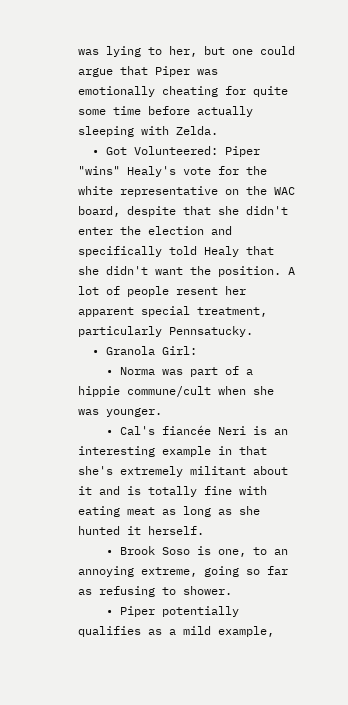was lying to her, but one could argue that Piper was emotionally cheating for quite some time before actually sleeping with Zelda.
  • Got Volunteered: Piper "wins" Healy's vote for the white representative on the WAC board, despite that she didn't enter the election and specifically told Healy that she didn't want the position. A lot of people resent her apparent special treatment, particularly Pennsatucky.
  • Granola Girl:
    • Norma was part of a hippie commune/cult when she was younger.
    • Cal's fiancée Neri is an interesting example in that she's extremely militant about it and is totally fine with eating meat as long as she hunted it herself.
    • Brook Soso is one, to an annoying extreme, going so far as refusing to shower.
    • Piper potentially qualifies as a mild example,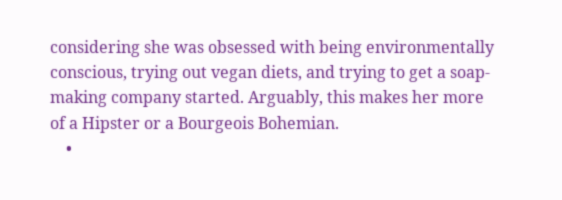considering she was obsessed with being environmentally conscious, trying out vegan diets, and trying to get a soap-making company started. Arguably, this makes her more of a Hipster or a Bourgeois Bohemian.
    •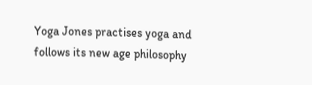Yoga Jones practises yoga and follows its new age philosophy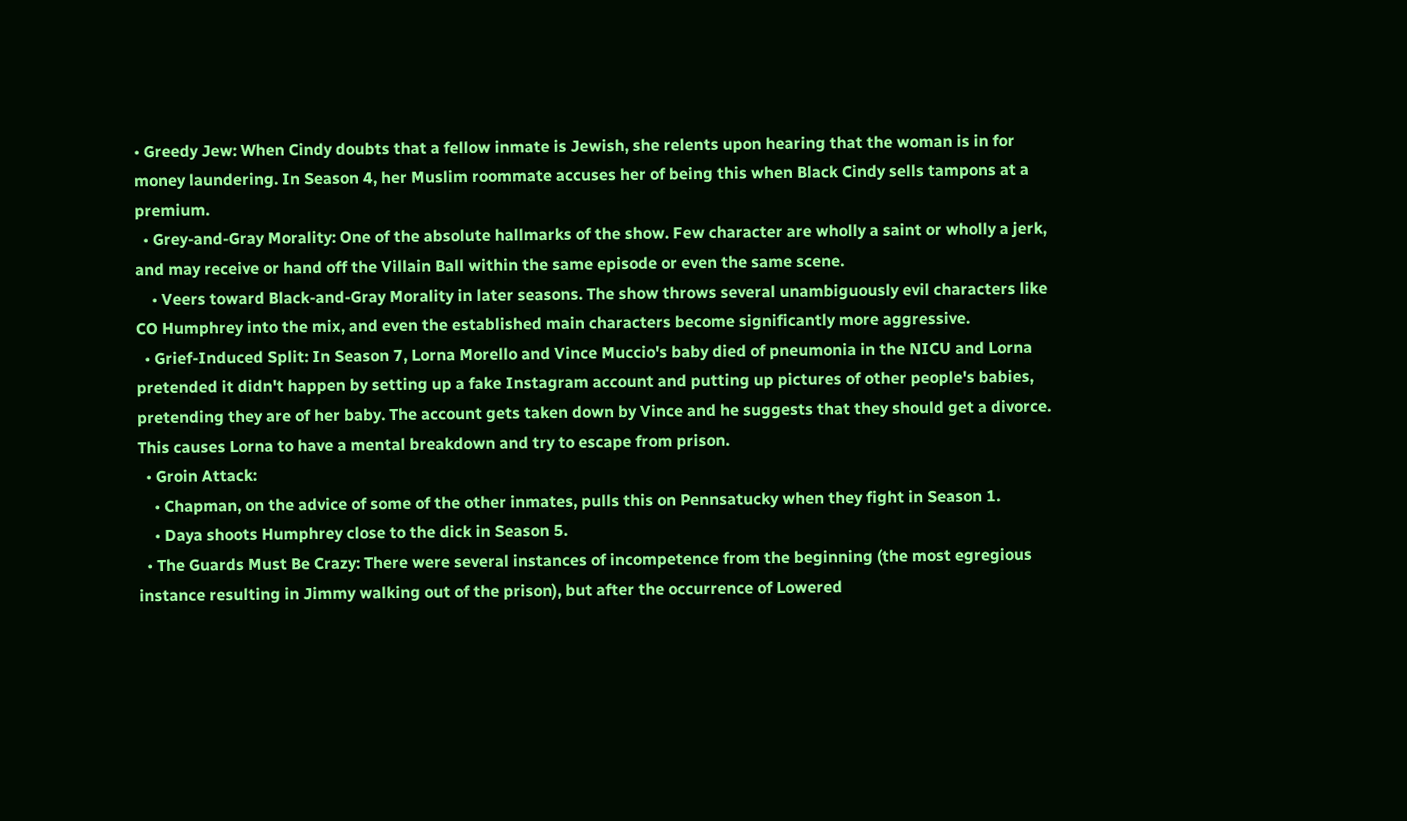• Greedy Jew: When Cindy doubts that a fellow inmate is Jewish, she relents upon hearing that the woman is in for money laundering. In Season 4, her Muslim roommate accuses her of being this when Black Cindy sells tampons at a premium.
  • Grey-and-Gray Morality: One of the absolute hallmarks of the show. Few character are wholly a saint or wholly a jerk, and may receive or hand off the Villain Ball within the same episode or even the same scene.
    • Veers toward Black-and-Gray Morality in later seasons. The show throws several unambiguously evil characters like CO Humphrey into the mix, and even the established main characters become significantly more aggressive.
  • Grief-Induced Split: In Season 7, Lorna Morello and Vince Muccio's baby died of pneumonia in the NICU and Lorna pretended it didn't happen by setting up a fake Instagram account and putting up pictures of other people's babies, pretending they are of her baby. The account gets taken down by Vince and he suggests that they should get a divorce. This causes Lorna to have a mental breakdown and try to escape from prison.
  • Groin Attack:
    • Chapman, on the advice of some of the other inmates, pulls this on Pennsatucky when they fight in Season 1.
    • Daya shoots Humphrey close to the dick in Season 5.
  • The Guards Must Be Crazy: There were several instances of incompetence from the beginning (the most egregious instance resulting in Jimmy walking out of the prison), but after the occurrence of Lowered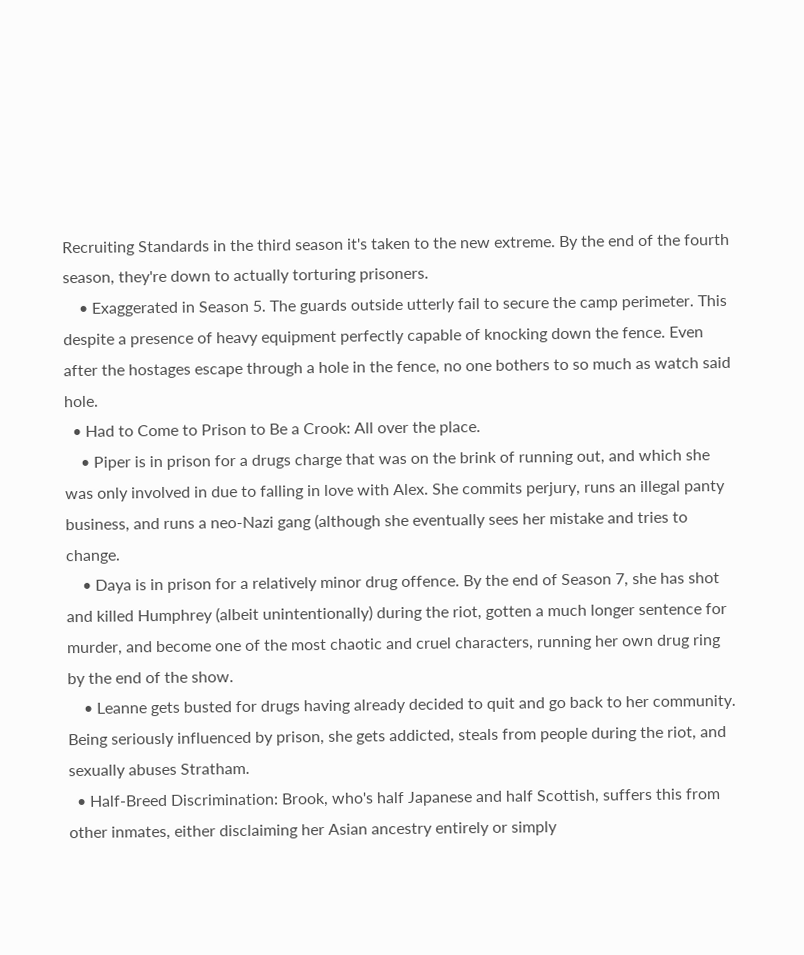Recruiting Standards in the third season it's taken to the new extreme. By the end of the fourth season, they're down to actually torturing prisoners.
    • Exaggerated in Season 5. The guards outside utterly fail to secure the camp perimeter. This despite a presence of heavy equipment perfectly capable of knocking down the fence. Even after the hostages escape through a hole in the fence, no one bothers to so much as watch said hole.
  • Had to Come to Prison to Be a Crook: All over the place.
    • Piper is in prison for a drugs charge that was on the brink of running out, and which she was only involved in due to falling in love with Alex. She commits perjury, runs an illegal panty business, and runs a neo-Nazi gang (although she eventually sees her mistake and tries to change.
    • Daya is in prison for a relatively minor drug offence. By the end of Season 7, she has shot and killed Humphrey (albeit unintentionally) during the riot, gotten a much longer sentence for murder, and become one of the most chaotic and cruel characters, running her own drug ring by the end of the show.
    • Leanne gets busted for drugs having already decided to quit and go back to her community. Being seriously influenced by prison, she gets addicted, steals from people during the riot, and sexually abuses Stratham.
  • Half-Breed Discrimination: Brook, who's half Japanese and half Scottish, suffers this from other inmates, either disclaiming her Asian ancestry entirely or simply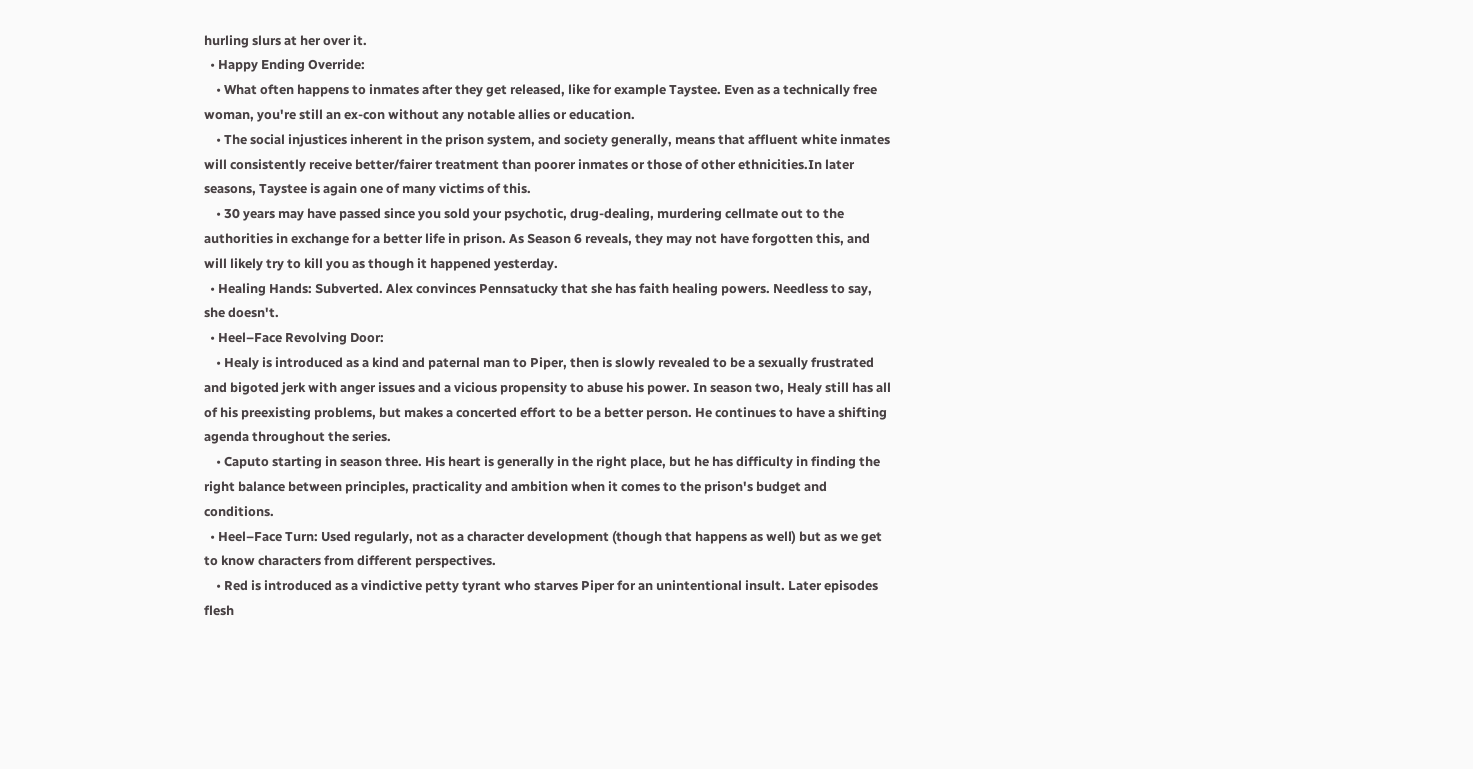hurling slurs at her over it.
  • Happy Ending Override:
    • What often happens to inmates after they get released, like for example Taystee. Even as a technically free woman, you're still an ex-con without any notable allies or education.
    • The social injustices inherent in the prison system, and society generally, means that affluent white inmates will consistently receive better/fairer treatment than poorer inmates or those of other ethnicities.In later seasons, Taystee is again one of many victims of this.
    • 30 years may have passed since you sold your psychotic, drug-dealing, murdering cellmate out to the authorities in exchange for a better life in prison. As Season 6 reveals, they may not have forgotten this, and will likely try to kill you as though it happened yesterday.
  • Healing Hands: Subverted. Alex convinces Pennsatucky that she has faith healing powers. Needless to say, she doesn't.
  • Heel–Face Revolving Door:
    • Healy is introduced as a kind and paternal man to Piper, then is slowly revealed to be a sexually frustrated and bigoted jerk with anger issues and a vicious propensity to abuse his power. In season two, Healy still has all of his preexisting problems, but makes a concerted effort to be a better person. He continues to have a shifting agenda throughout the series.
    • Caputo starting in season three. His heart is generally in the right place, but he has difficulty in finding the right balance between principles, practicality and ambition when it comes to the prison's budget and conditions.
  • Heel–Face Turn: Used regularly, not as a character development (though that happens as well) but as we get to know characters from different perspectives.
    • Red is introduced as a vindictive petty tyrant who starves Piper for an unintentional insult. Later episodes flesh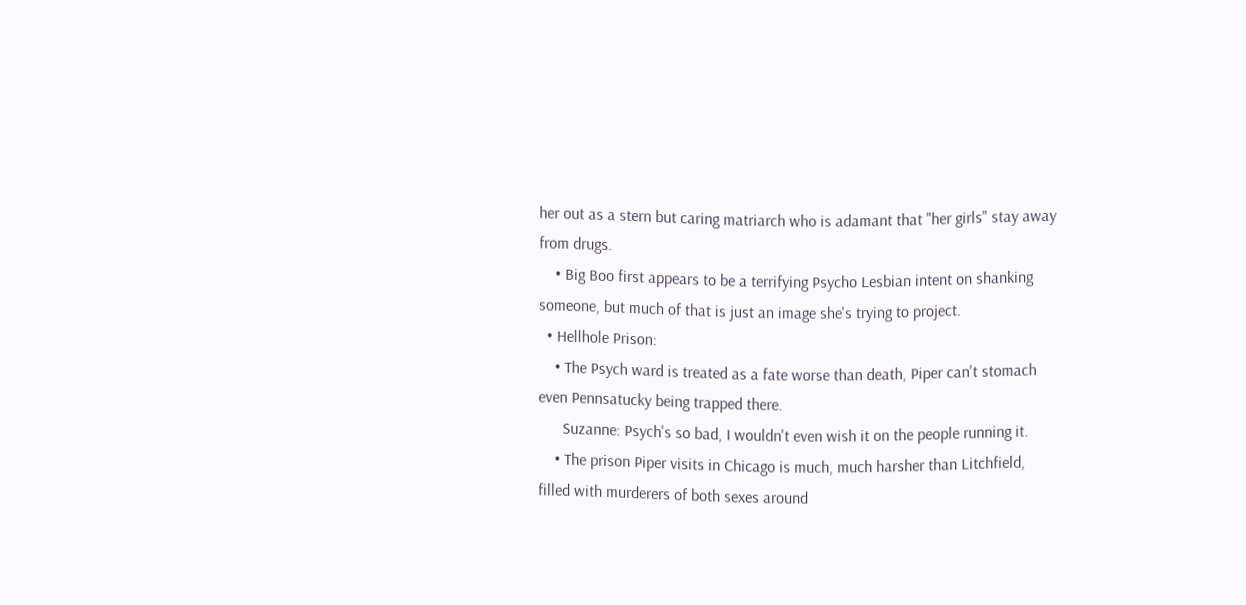her out as a stern but caring matriarch who is adamant that "her girls" stay away from drugs.
    • Big Boo first appears to be a terrifying Psycho Lesbian intent on shanking someone, but much of that is just an image she's trying to project.
  • Hellhole Prison:
    • The Psych ward is treated as a fate worse than death, Piper can't stomach even Pennsatucky being trapped there.
      Suzanne: Psych's so bad, I wouldn't even wish it on the people running it.
    • The prison Piper visits in Chicago is much, much harsher than Litchfield, filled with murderers of both sexes around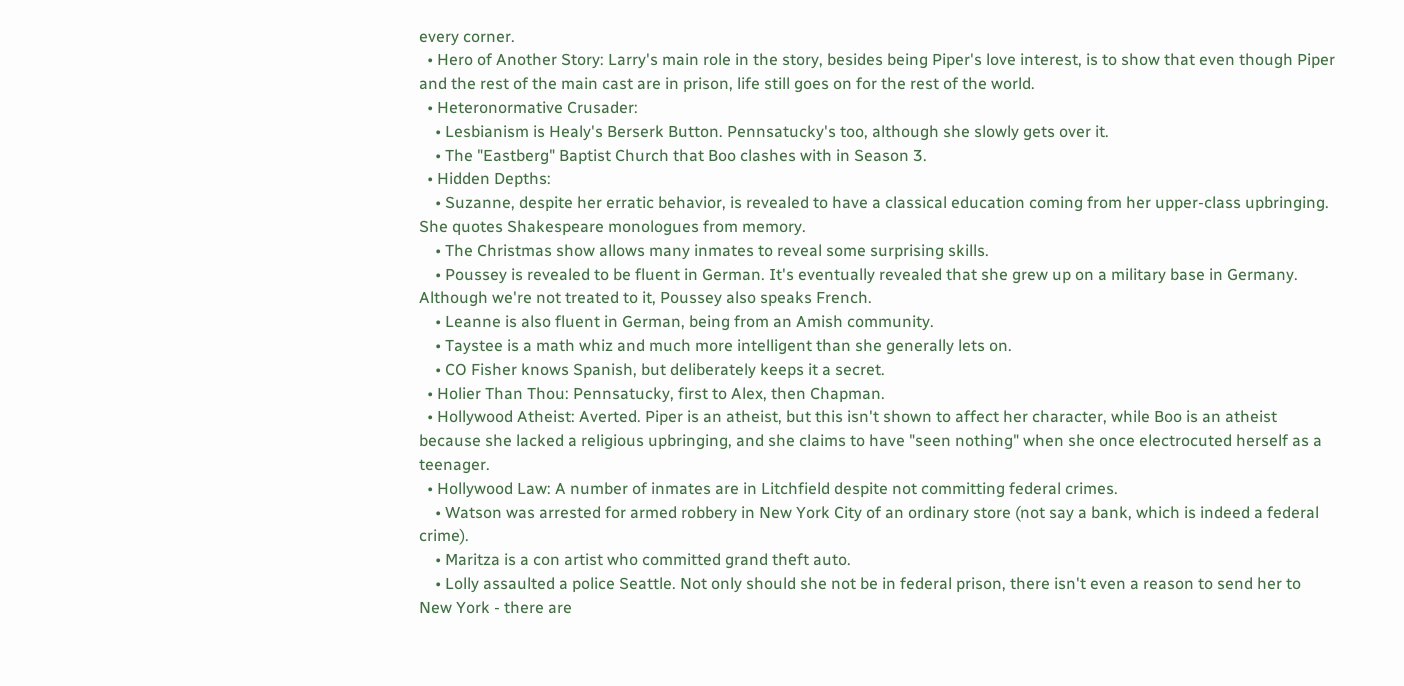every corner.
  • Hero of Another Story: Larry's main role in the story, besides being Piper's love interest, is to show that even though Piper and the rest of the main cast are in prison, life still goes on for the rest of the world.
  • Heteronormative Crusader:
    • Lesbianism is Healy's Berserk Button. Pennsatucky's too, although she slowly gets over it.
    • The "Eastberg" Baptist Church that Boo clashes with in Season 3.
  • Hidden Depths:
    • Suzanne, despite her erratic behavior, is revealed to have a classical education coming from her upper-class upbringing. She quotes Shakespeare monologues from memory.
    • The Christmas show allows many inmates to reveal some surprising skills.
    • Poussey is revealed to be fluent in German. It's eventually revealed that she grew up on a military base in Germany. Although we're not treated to it, Poussey also speaks French.
    • Leanne is also fluent in German, being from an Amish community.
    • Taystee is a math whiz and much more intelligent than she generally lets on.
    • CO Fisher knows Spanish, but deliberately keeps it a secret.
  • Holier Than Thou: Pennsatucky, first to Alex, then Chapman.
  • Hollywood Atheist: Averted. Piper is an atheist, but this isn't shown to affect her character, while Boo is an atheist because she lacked a religious upbringing, and she claims to have "seen nothing" when she once electrocuted herself as a teenager.
  • Hollywood Law: A number of inmates are in Litchfield despite not committing federal crimes.
    • Watson was arrested for armed robbery in New York City of an ordinary store (not say a bank, which is indeed a federal crime).
    • Maritza is a con artist who committed grand theft auto.
    • Lolly assaulted a police Seattle. Not only should she not be in federal prison, there isn't even a reason to send her to New York - there are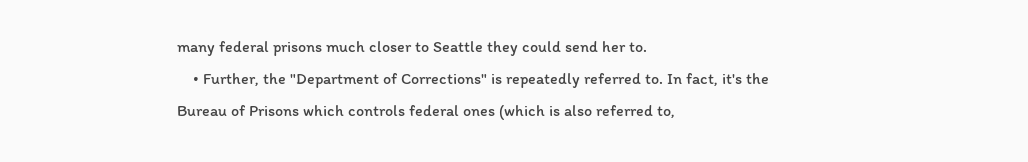many federal prisons much closer to Seattle they could send her to.
    • Further, the "Department of Corrections" is repeatedly referred to. In fact, it's the Bureau of Prisons which controls federal ones (which is also referred to,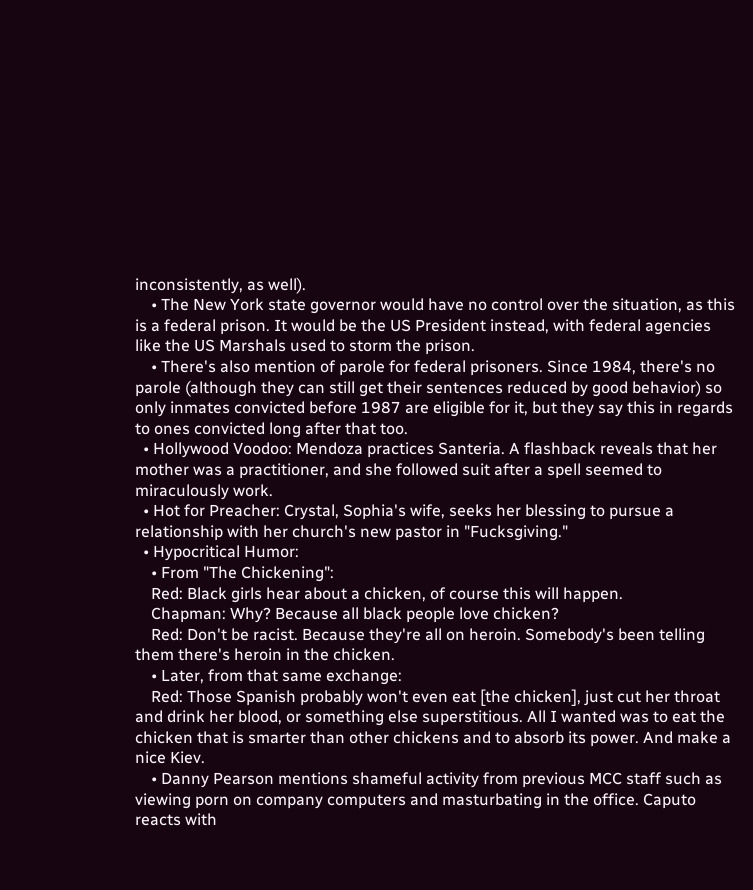inconsistently, as well).
    • The New York state governor would have no control over the situation, as this is a federal prison. It would be the US President instead, with federal agencies like the US Marshals used to storm the prison.
    • There's also mention of parole for federal prisoners. Since 1984, there's no parole (although they can still get their sentences reduced by good behavior) so only inmates convicted before 1987 are eligible for it, but they say this in regards to ones convicted long after that too.
  • Hollywood Voodoo: Mendoza practices Santeria. A flashback reveals that her mother was a practitioner, and she followed suit after a spell seemed to miraculously work.
  • Hot for Preacher: Crystal, Sophia's wife, seeks her blessing to pursue a relationship with her church's new pastor in "Fucksgiving."
  • Hypocritical Humor:
    • From "The Chickening":
    Red: Black girls hear about a chicken, of course this will happen.
    Chapman: Why? Because all black people love chicken?
    Red: Don't be racist. Because they're all on heroin. Somebody's been telling them there's heroin in the chicken.
    • Later, from that same exchange:
    Red: Those Spanish probably won't even eat [the chicken], just cut her throat and drink her blood, or something else superstitious. All I wanted was to eat the chicken that is smarter than other chickens and to absorb its power. And make a nice Kiev.
    • Danny Pearson mentions shameful activity from previous MCC staff such as viewing porn on company computers and masturbating in the office. Caputo reacts with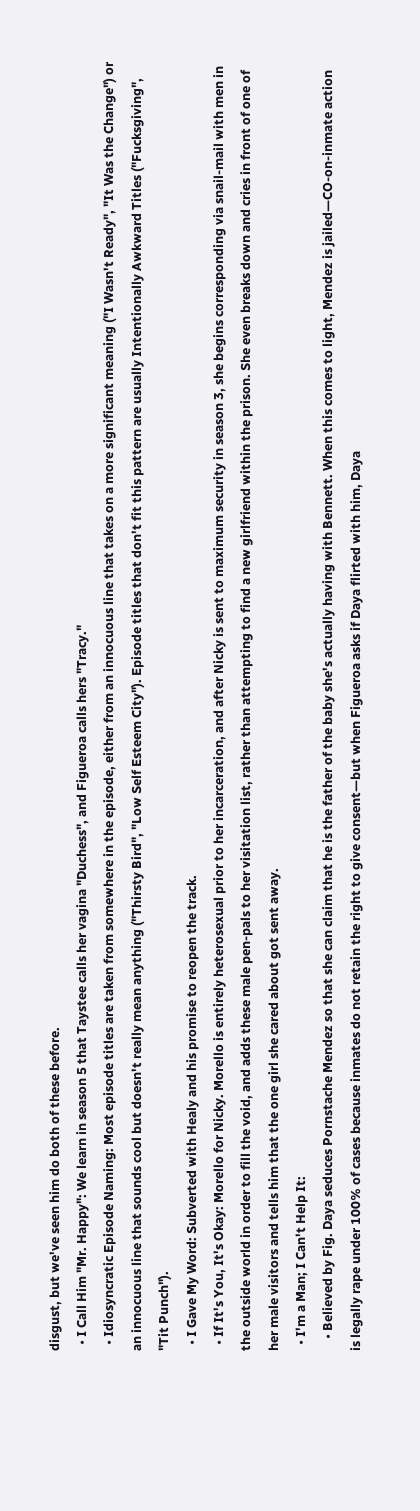disgust, but we've seen him do both of these before.
  • I Call Him "Mr. Happy": We learn in season 5 that Taystee calls her vagina "Duchess", and Figueroa calls hers "Tracy."
  • Idiosyncratic Episode Naming: Most episode titles are taken from somewhere in the episode, either from an innocuous line that takes on a more significant meaning ("I Wasn't Ready", "It Was the Change") or an innocuous line that sounds cool but doesn't really mean anything ("Thirsty Bird", "Low Self Esteem City"). Episode titles that don't fit this pattern are usually Intentionally Awkward Titles ("Fucksgiving", "Tit Punch").
  • I Gave My Word: Subverted with Healy and his promise to reopen the track.
  • If It's You, It's Okay: Morello for Nicky. Morello is entirely heterosexual prior to her incarceration, and after Nicky is sent to maximum security in season 3, she begins corresponding via snail-mail with men in the outside world in order to fill the void, and adds these male pen-pals to her visitation list, rather than attempting to find a new girlfriend within the prison. She even breaks down and cries in front of one of her male visitors and tells him that the one girl she cared about got sent away.
  • I'm a Man; I Can't Help It:
    • Believed by Fig. Daya seduces Pornstache Mendez so that she can claim that he is the father of the baby she's actually having with Bennett. When this comes to light, Mendez is jailed—CO-on-inmate action is legally rape under 100% of cases because inmates do not retain the right to give consent—but when Figueroa asks if Daya flirted with him, Daya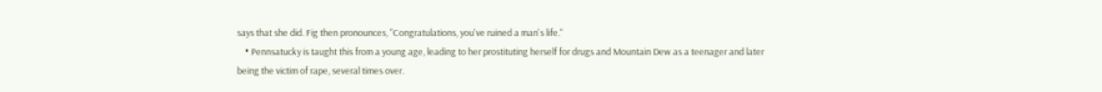says that she did. Fig then pronounces, "Congratulations, you've ruined a man's life."
    • Pennsatucky is taught this from a young age, leading to her prostituting herself for drugs and Mountain Dew as a teenager and later being the victim of rape, several times over.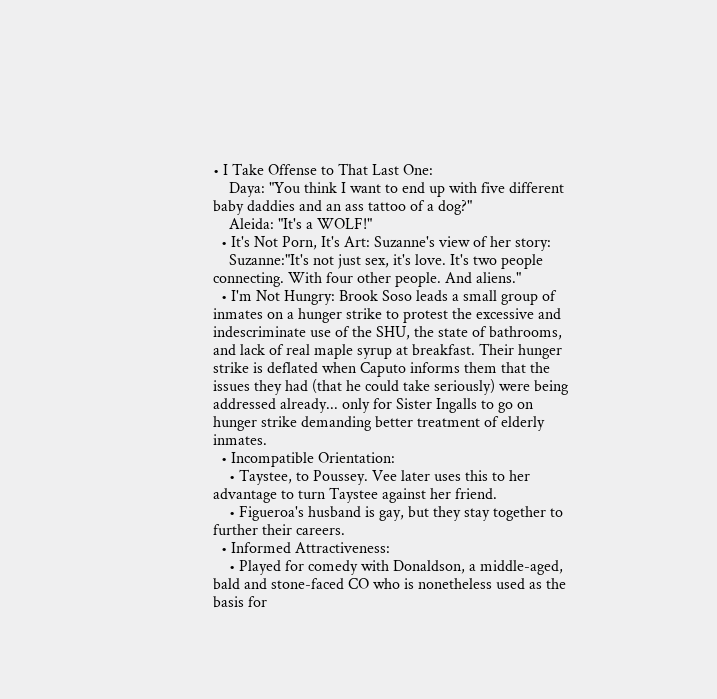• I Take Offense to That Last One:
    Daya: "You think I want to end up with five different baby daddies and an ass tattoo of a dog?"
    Aleida: "It's a WOLF!"
  • It's Not Porn, It's Art: Suzanne's view of her story:
    Suzanne:"It's not just sex, it's love. It's two people connecting. With four other people. And aliens."
  • I'm Not Hungry: Brook Soso leads a small group of inmates on a hunger strike to protest the excessive and indescriminate use of the SHU, the state of bathrooms, and lack of real maple syrup at breakfast. Their hunger strike is deflated when Caputo informs them that the issues they had (that he could take seriously) were being addressed already... only for Sister Ingalls to go on hunger strike demanding better treatment of elderly inmates.
  • Incompatible Orientation:
    • Taystee, to Poussey. Vee later uses this to her advantage to turn Taystee against her friend.
    • Figueroa's husband is gay, but they stay together to further their careers.
  • Informed Attractiveness:
    • Played for comedy with Donaldson, a middle-aged, bald and stone-faced CO who is nonetheless used as the basis for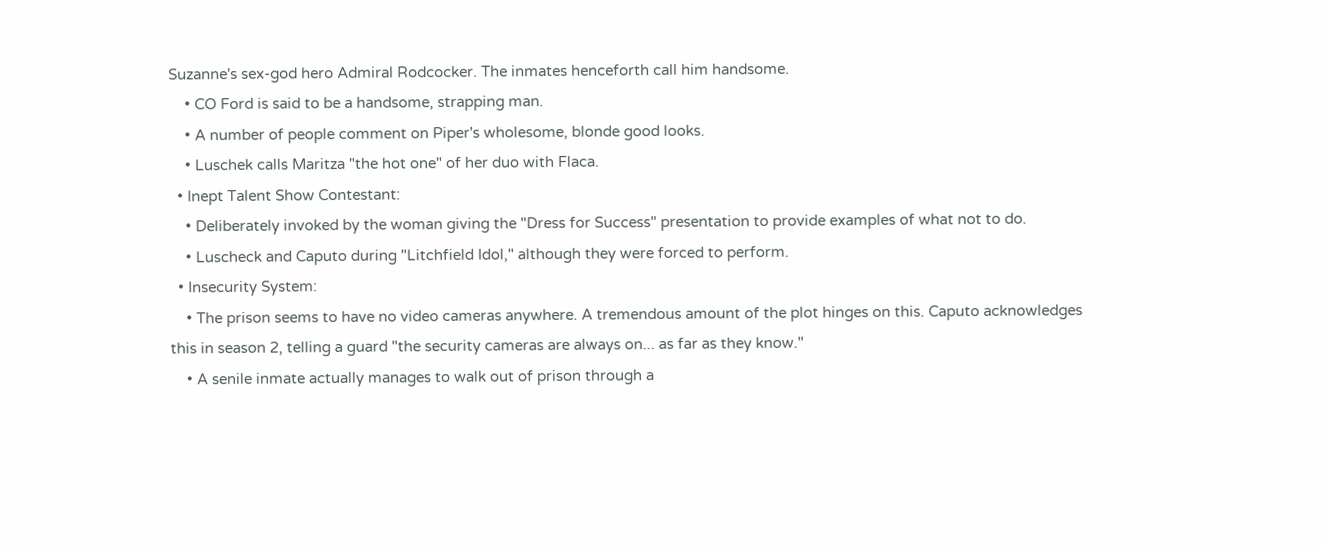Suzanne's sex-god hero Admiral Rodcocker. The inmates henceforth call him handsome.
    • CO Ford is said to be a handsome, strapping man.
    • A number of people comment on Piper's wholesome, blonde good looks.
    • Luschek calls Maritza "the hot one" of her duo with Flaca.
  • Inept Talent Show Contestant:
    • Deliberately invoked by the woman giving the "Dress for Success" presentation to provide examples of what not to do.
    • Luscheck and Caputo during "Litchfield Idol," although they were forced to perform.
  • Insecurity System:
    • The prison seems to have no video cameras anywhere. A tremendous amount of the plot hinges on this. Caputo acknowledges this in season 2, telling a guard "the security cameras are always on... as far as they know."
    • A senile inmate actually manages to walk out of prison through a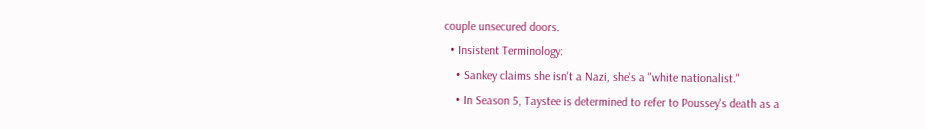couple unsecured doors.
  • Insistent Terminology:
    • Sankey claims she isn't a Nazi, she's a "white nationalist."
    • In Season 5, Taystee is determined to refer to Poussey's death as a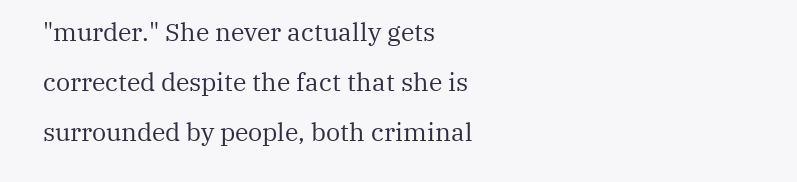"murder." She never actually gets corrected despite the fact that she is surrounded by people, both criminal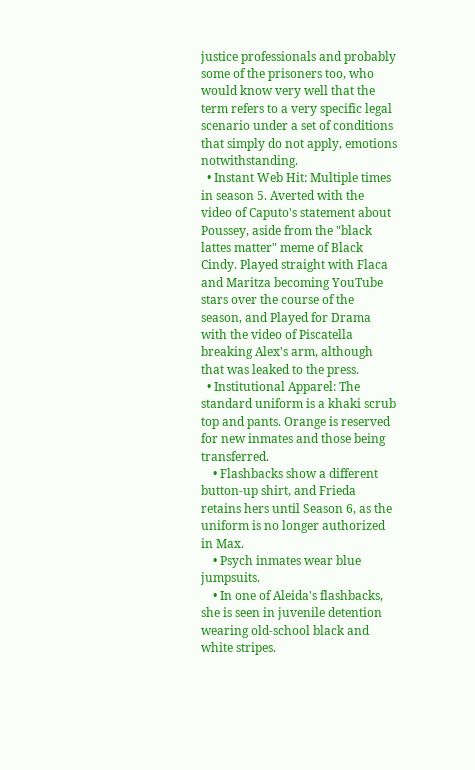justice professionals and probably some of the prisoners too, who would know very well that the term refers to a very specific legal scenario under a set of conditions that simply do not apply, emotions notwithstanding.
  • Instant Web Hit: Multiple times in season 5. Averted with the video of Caputo's statement about Poussey, aside from the "black lattes matter" meme of Black Cindy. Played straight with Flaca and Maritza becoming YouTube stars over the course of the season, and Played for Drama with the video of Piscatella breaking Alex's arm, although that was leaked to the press.
  • Institutional Apparel: The standard uniform is a khaki scrub top and pants. Orange is reserved for new inmates and those being transferred.
    • Flashbacks show a different button-up shirt, and Frieda retains hers until Season 6, as the uniform is no longer authorized in Max.
    • Psych inmates wear blue jumpsuits.
    • In one of Aleida's flashbacks, she is seen in juvenile detention wearing old-school black and white stripes.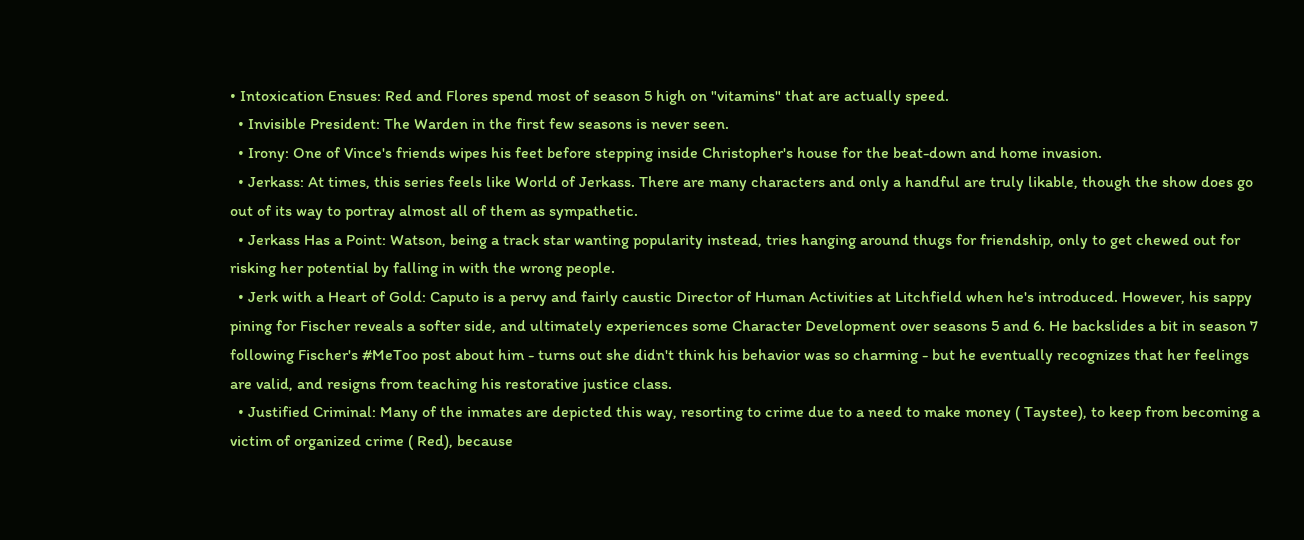• Intoxication Ensues: Red and Flores spend most of season 5 high on "vitamins" that are actually speed.
  • Invisible President: The Warden in the first few seasons is never seen.
  • Irony: One of Vince's friends wipes his feet before stepping inside Christopher's house for the beat-down and home invasion.
  • Jerkass: At times, this series feels like World of Jerkass. There are many characters and only a handful are truly likable, though the show does go out of its way to portray almost all of them as sympathetic.
  • Jerkass Has a Point: Watson, being a track star wanting popularity instead, tries hanging around thugs for friendship, only to get chewed out for risking her potential by falling in with the wrong people.
  • Jerk with a Heart of Gold: Caputo is a pervy and fairly caustic Director of Human Activities at Litchfield when he's introduced. However, his sappy pining for Fischer reveals a softer side, and ultimately experiences some Character Development over seasons 5 and 6. He backslides a bit in season 7 following Fischer's #MeToo post about him - turns out she didn't think his behavior was so charming - but he eventually recognizes that her feelings are valid, and resigns from teaching his restorative justice class.
  • Justified Criminal: Many of the inmates are depicted this way, resorting to crime due to a need to make money ( Taystee), to keep from becoming a victim of organized crime ( Red), because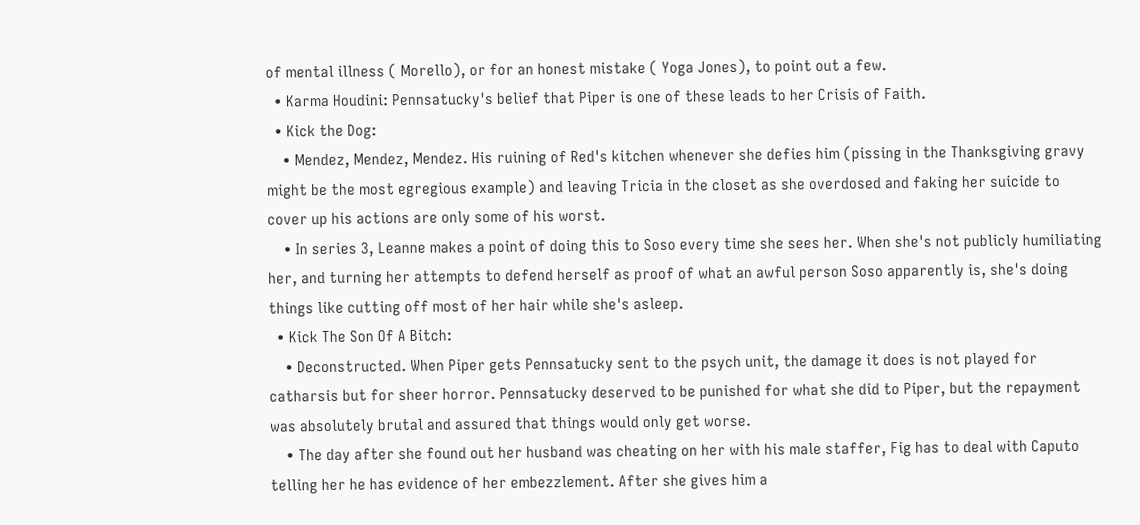of mental illness ( Morello), or for an honest mistake ( Yoga Jones), to point out a few.
  • Karma Houdini: Pennsatucky's belief that Piper is one of these leads to her Crisis of Faith.
  • Kick the Dog:
    • Mendez, Mendez, Mendez. His ruining of Red's kitchen whenever she defies him (pissing in the Thanksgiving gravy might be the most egregious example) and leaving Tricia in the closet as she overdosed and faking her suicide to cover up his actions are only some of his worst.
    • In series 3, Leanne makes a point of doing this to Soso every time she sees her. When she's not publicly humiliating her, and turning her attempts to defend herself as proof of what an awful person Soso apparently is, she's doing things like cutting off most of her hair while she's asleep.
  • Kick The Son Of A Bitch:
    • Deconstructed. When Piper gets Pennsatucky sent to the psych unit, the damage it does is not played for catharsis but for sheer horror. Pennsatucky deserved to be punished for what she did to Piper, but the repayment was absolutely brutal and assured that things would only get worse.
    • The day after she found out her husband was cheating on her with his male staffer, Fig has to deal with Caputo telling her he has evidence of her embezzlement. After she gives him a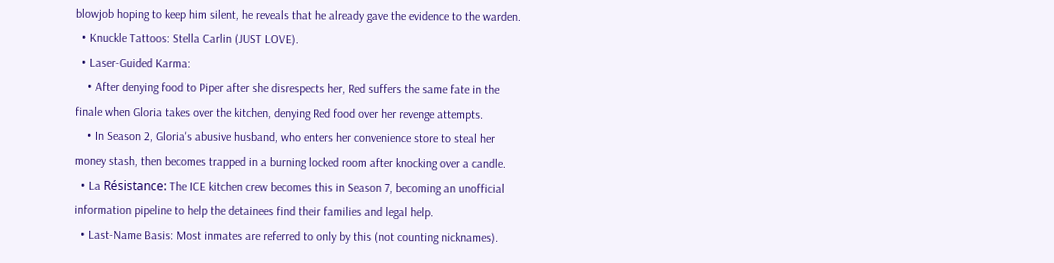blowjob hoping to keep him silent, he reveals that he already gave the evidence to the warden.
  • Knuckle Tattoos: Stella Carlin (JUST LOVE).
  • Laser-Guided Karma:
    • After denying food to Piper after she disrespects her, Red suffers the same fate in the finale when Gloria takes over the kitchen, denying Red food over her revenge attempts.
    • In Season 2, Gloria's abusive husband, who enters her convenience store to steal her money stash, then becomes trapped in a burning locked room after knocking over a candle.
  • La Résistance: The ICE kitchen crew becomes this in Season 7, becoming an unofficial information pipeline to help the detainees find their families and legal help.
  • Last-Name Basis: Most inmates are referred to only by this (not counting nicknames).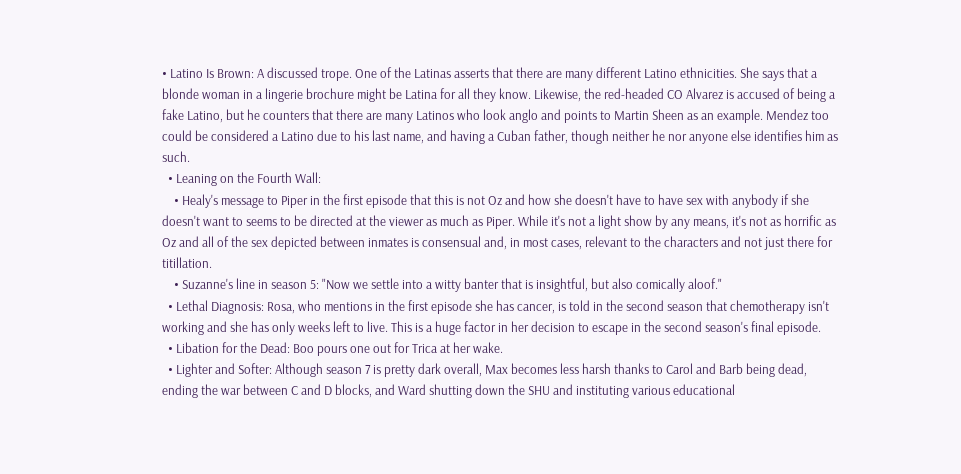• Latino Is Brown: A discussed trope. One of the Latinas asserts that there are many different Latino ethnicities. She says that a blonde woman in a lingerie brochure might be Latina for all they know. Likewise, the red-headed CO Alvarez is accused of being a fake Latino, but he counters that there are many Latinos who look anglo and points to Martin Sheen as an example. Mendez too could be considered a Latino due to his last name, and having a Cuban father, though neither he nor anyone else identifies him as such.
  • Leaning on the Fourth Wall:
    • Healy's message to Piper in the first episode that this is not Oz and how she doesn't have to have sex with anybody if she doesn't want to seems to be directed at the viewer as much as Piper. While it's not a light show by any means, it's not as horrific as Oz and all of the sex depicted between inmates is consensual and, in most cases, relevant to the characters and not just there for titillation.
    • Suzanne's line in season 5: "Now we settle into a witty banter that is insightful, but also comically aloof."
  • Lethal Diagnosis: Rosa, who mentions in the first episode she has cancer, is told in the second season that chemotherapy isn't working and she has only weeks left to live. This is a huge factor in her decision to escape in the second season's final episode.
  • Libation for the Dead: Boo pours one out for Trica at her wake.
  • Lighter and Softer: Although season 7 is pretty dark overall, Max becomes less harsh thanks to Carol and Barb being dead, ending the war between C and D blocks, and Ward shutting down the SHU and instituting various educational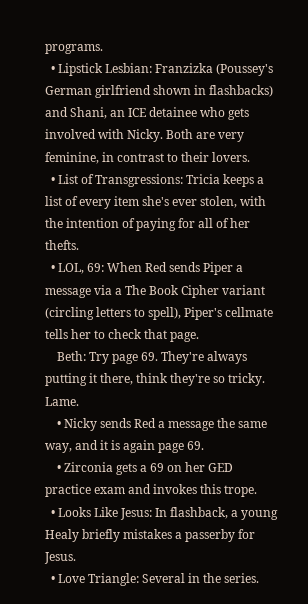programs.
  • Lipstick Lesbian: Franzizka (Poussey's German girlfriend shown in flashbacks) and Shani, an ICE detainee who gets involved with Nicky. Both are very feminine, in contrast to their lovers.
  • List of Transgressions: Tricia keeps a list of every item she's ever stolen, with the intention of paying for all of her thefts.
  • LOL, 69: When Red sends Piper a message via a The Book Cipher variant (circling letters to spell), Piper's cellmate tells her to check that page.
    Beth: Try page 69. They're always putting it there, think they're so tricky. Lame.
    • Nicky sends Red a message the same way, and it is again page 69.
    • Zirconia gets a 69 on her GED practice exam and invokes this trope.
  • Looks Like Jesus: In flashback, a young Healy briefly mistakes a passerby for Jesus.
  • Love Triangle: Several in the series.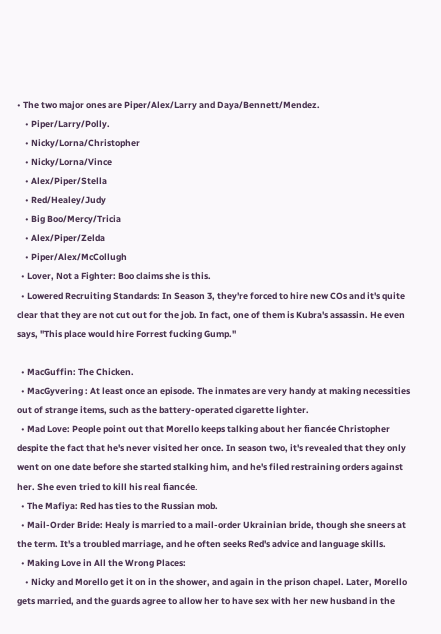• The two major ones are Piper/Alex/Larry and Daya/Bennett/Mendez.
    • Piper/Larry/Polly.
    • Nicky/Lorna/Christopher
    • Nicky/Lorna/Vince
    • Alex/Piper/Stella
    • Red/Healey/Judy
    • Big Boo/Mercy/Tricia
    • Alex/Piper/Zelda
    • Piper/Alex/McCollugh
  • Lover, Not a Fighter: Boo claims she is this.
  • Lowered Recruiting Standards: In Season 3, they're forced to hire new COs and it's quite clear that they are not cut out for the job. In fact, one of them is Kubra's assassin. He even says, "This place would hire Forrest fucking Gump."

  • MacGuffin: The Chicken.
  • MacGyvering : At least once an episode. The inmates are very handy at making necessities out of strange items, such as the battery-operated cigarette lighter.
  • Mad Love: People point out that Morello keeps talking about her fiancée Christopher despite the fact that he's never visited her once. In season two, it's revealed that they only went on one date before she started stalking him, and he's filed restraining orders against her. She even tried to kill his real fiancée.
  • The Mafiya: Red has ties to the Russian mob.
  • Mail-Order Bride: Healy is married to a mail-order Ukrainian bride, though she sneers at the term. It's a troubled marriage, and he often seeks Red's advice and language skills.
  • Making Love in All the Wrong Places:
    • Nicky and Morello get it on in the shower, and again in the prison chapel. Later, Morello gets married, and the guards agree to allow her to have sex with her new husband in the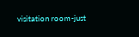visitation room-just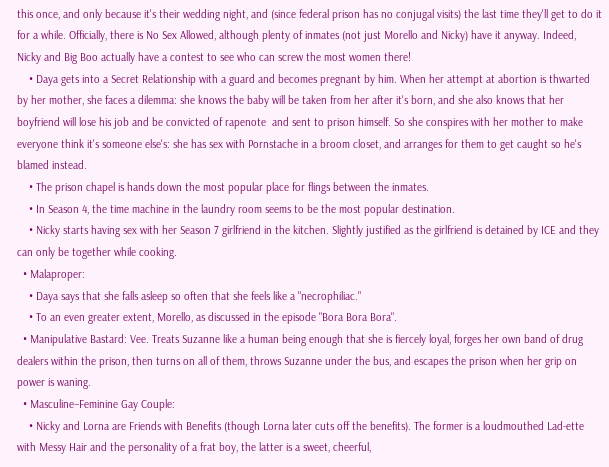this once, and only because it's their wedding night, and (since federal prison has no conjugal visits) the last time they'll get to do it for a while. Officially, there is No Sex Allowed, although plenty of inmates (not just Morello and Nicky) have it anyway. Indeed, Nicky and Big Boo actually have a contest to see who can screw the most women there!
    • Daya gets into a Secret Relationship with a guard and becomes pregnant by him. When her attempt at abortion is thwarted by her mother, she faces a dilemma: she knows the baby will be taken from her after it's born, and she also knows that her boyfriend will lose his job and be convicted of rapenote  and sent to prison himself. So she conspires with her mother to make everyone think it's someone else's: she has sex with Pornstache in a broom closet, and arranges for them to get caught so he's blamed instead.
    • The prison chapel is hands down the most popular place for flings between the inmates.
    • In Season 4, the time machine in the laundry room seems to be the most popular destination.
    • Nicky starts having sex with her Season 7 girlfriend in the kitchen. Slightly justified as the girlfriend is detained by ICE and they can only be together while cooking.
  • Malaproper:
    • Daya says that she falls asleep so often that she feels like a "necrophiliac."
    • To an even greater extent, Morello, as discussed in the episode "Bora Bora Bora".
  • Manipulative Bastard: Vee. Treats Suzanne like a human being enough that she is fiercely loyal, forges her own band of drug dealers within the prison, then turns on all of them, throws Suzanne under the bus, and escapes the prison when her grip on power is waning.
  • Masculine–Feminine Gay Couple:
    • Nicky and Lorna are Friends with Benefits (though Lorna later cuts off the benefits). The former is a loudmouthed Lad-ette with Messy Hair and the personality of a frat boy, the latter is a sweet, cheerful,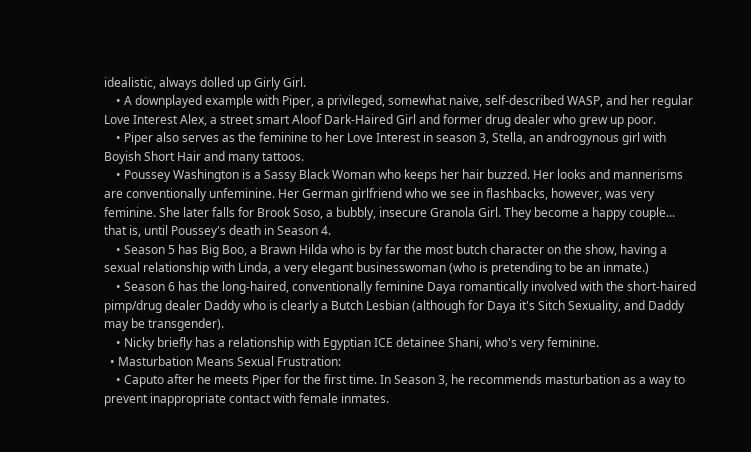idealistic, always dolled up Girly Girl.
    • A downplayed example with Piper, a privileged, somewhat naive, self-described WASP, and her regular Love Interest Alex, a street smart Aloof Dark-Haired Girl and former drug dealer who grew up poor.
    • Piper also serves as the feminine to her Love Interest in season 3, Stella, an androgynous girl with Boyish Short Hair and many tattoos.
    • Poussey Washington is a Sassy Black Woman who keeps her hair buzzed. Her looks and mannerisms are conventionally unfeminine. Her German girlfriend who we see in flashbacks, however, was very feminine. She later falls for Brook Soso, a bubbly, insecure Granola Girl. They become a happy couple... that is, until Poussey's death in Season 4.
    • Season 5 has Big Boo, a Brawn Hilda who is by far the most butch character on the show, having a sexual relationship with Linda, a very elegant businesswoman (who is pretending to be an inmate.)
    • Season 6 has the long-haired, conventionally feminine Daya romantically involved with the short-haired pimp/drug dealer Daddy who is clearly a Butch Lesbian (although for Daya it's Sitch Sexuality, and Daddy may be transgender).
    • Nicky briefly has a relationship with Egyptian ICE detainee Shani, who's very feminine.
  • Masturbation Means Sexual Frustration:
    • Caputo after he meets Piper for the first time. In Season 3, he recommends masturbation as a way to prevent inappropriate contact with female inmates.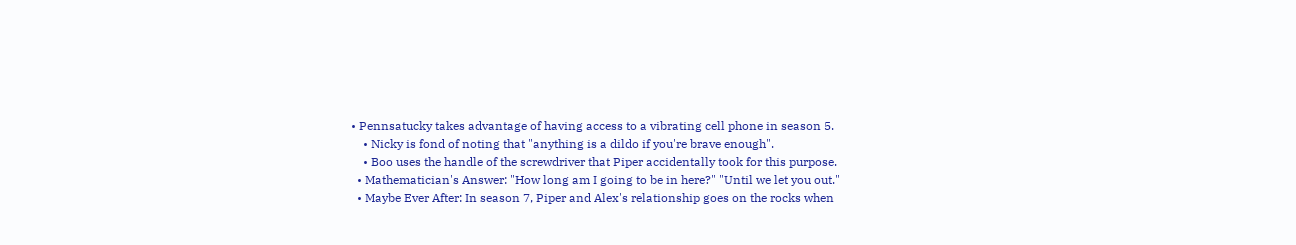• Pennsatucky takes advantage of having access to a vibrating cell phone in season 5.
    • Nicky is fond of noting that "anything is a dildo if you're brave enough".
    • Boo uses the handle of the screwdriver that Piper accidentally took for this purpose.
  • Mathematician's Answer: "How long am I going to be in here?" "Until we let you out."
  • Maybe Ever After: In season 7, Piper and Alex's relationship goes on the rocks when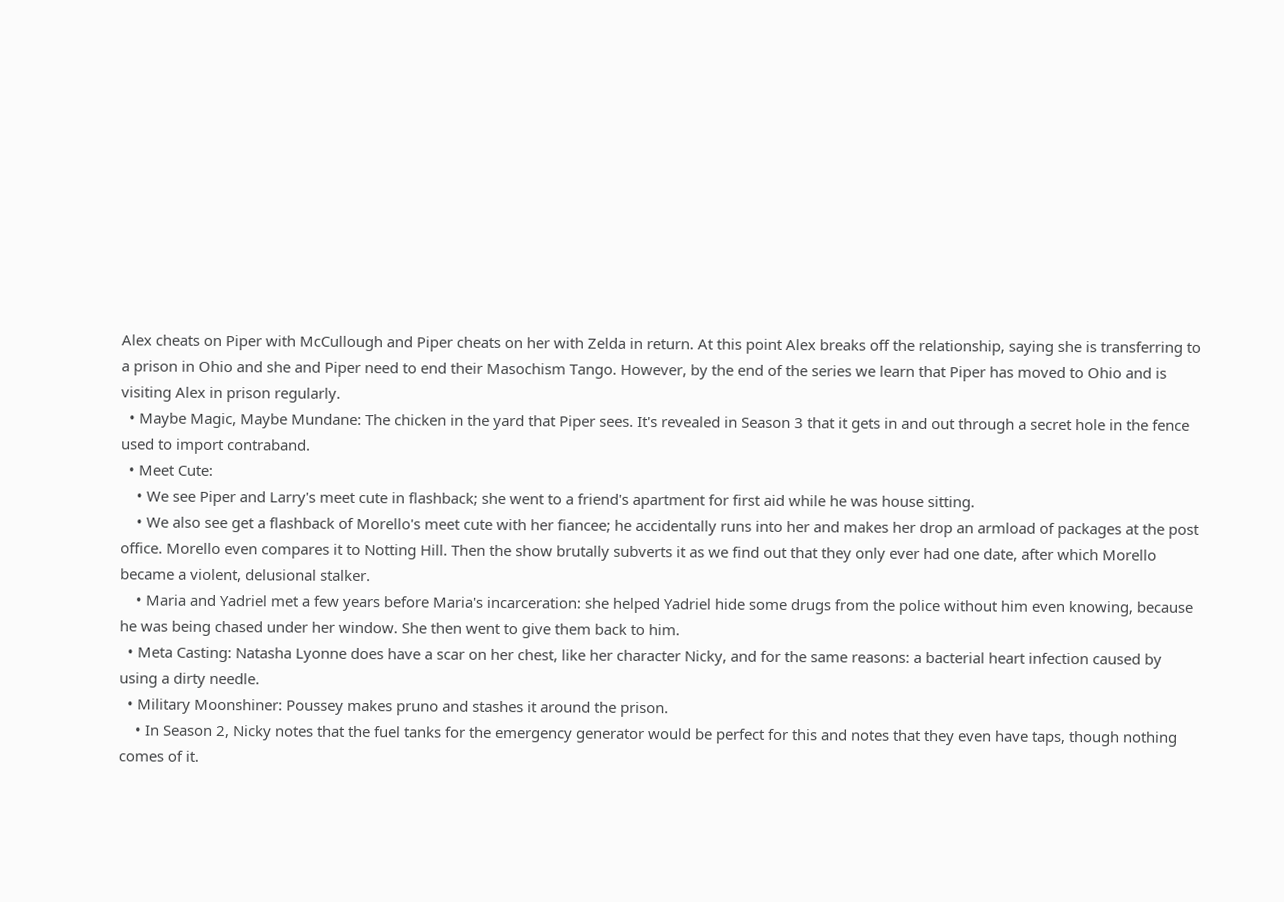Alex cheats on Piper with McCullough and Piper cheats on her with Zelda in return. At this point Alex breaks off the relationship, saying she is transferring to a prison in Ohio and she and Piper need to end their Masochism Tango. However, by the end of the series we learn that Piper has moved to Ohio and is visiting Alex in prison regularly.
  • Maybe Magic, Maybe Mundane: The chicken in the yard that Piper sees. It's revealed in Season 3 that it gets in and out through a secret hole in the fence used to import contraband.
  • Meet Cute:
    • We see Piper and Larry's meet cute in flashback; she went to a friend's apartment for first aid while he was house sitting.
    • We also see get a flashback of Morello's meet cute with her fiancee; he accidentally runs into her and makes her drop an armload of packages at the post office. Morello even compares it to Notting Hill. Then the show brutally subverts it as we find out that they only ever had one date, after which Morello became a violent, delusional stalker.
    • Maria and Yadriel met a few years before Maria's incarceration: she helped Yadriel hide some drugs from the police without him even knowing, because he was being chased under her window. She then went to give them back to him.
  • Meta Casting: Natasha Lyonne does have a scar on her chest, like her character Nicky, and for the same reasons: a bacterial heart infection caused by using a dirty needle.
  • Military Moonshiner: Poussey makes pruno and stashes it around the prison.
    • In Season 2, Nicky notes that the fuel tanks for the emergency generator would be perfect for this and notes that they even have taps, though nothing comes of it.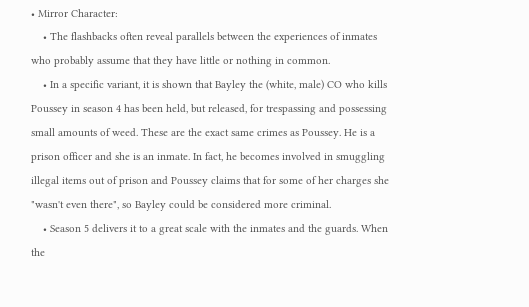• Mirror Character:
    • The flashbacks often reveal parallels between the experiences of inmates who probably assume that they have little or nothing in common.
    • In a specific variant, it is shown that Bayley the (white, male) CO who kills Poussey in season 4 has been held, but released, for trespassing and possessing small amounts of weed. These are the exact same crimes as Poussey. He is a prison officer and she is an inmate. In fact, he becomes involved in smuggling illegal items out of prison and Poussey claims that for some of her charges she "wasn't even there", so Bayley could be considered more criminal.
    • Season 5 delivers it to a great scale with the inmates and the guards. When the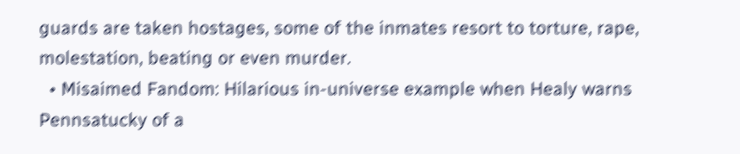guards are taken hostages, some of the inmates resort to torture, rape, molestation, beating or even murder.
  • Misaimed Fandom: Hilarious in-universe example when Healy warns Pennsatucky of a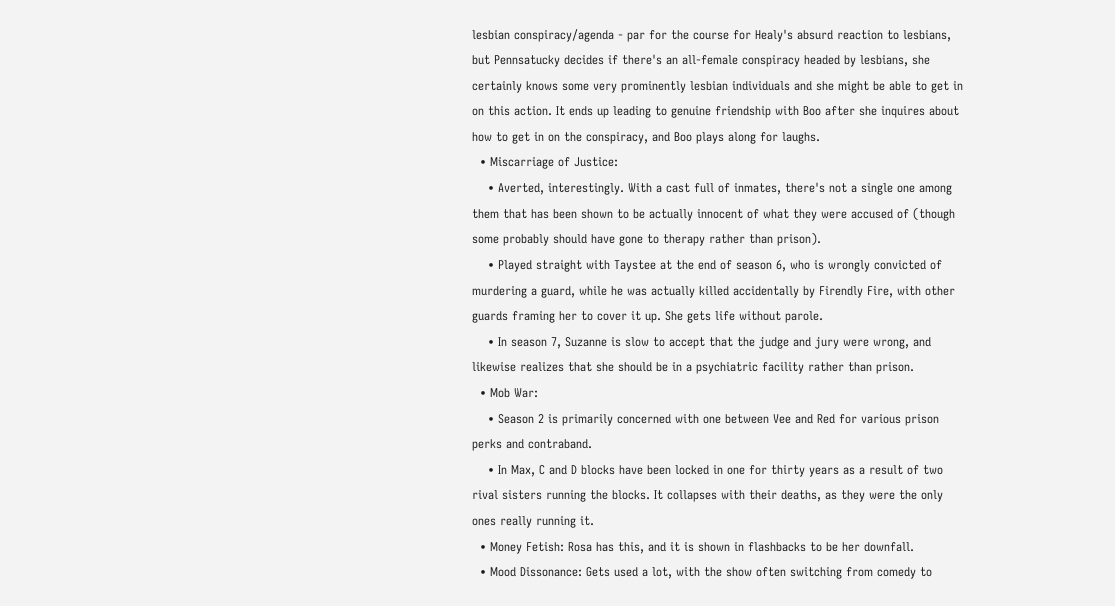lesbian conspiracy/agenda - par for the course for Healy's absurd reaction to lesbians, but Pennsatucky decides if there's an all-female conspiracy headed by lesbians, she certainly knows some very prominently lesbian individuals and she might be able to get in on this action. It ends up leading to genuine friendship with Boo after she inquires about how to get in on the conspiracy, and Boo plays along for laughs.
  • Miscarriage of Justice:
    • Averted, interestingly. With a cast full of inmates, there's not a single one among them that has been shown to be actually innocent of what they were accused of (though some probably should have gone to therapy rather than prison).
    • Played straight with Taystee at the end of season 6, who is wrongly convicted of murdering a guard, while he was actually killed accidentally by Firendly Fire, with other guards framing her to cover it up. She gets life without parole.
    • In season 7, Suzanne is slow to accept that the judge and jury were wrong, and likewise realizes that she should be in a psychiatric facility rather than prison.
  • Mob War:
    • Season 2 is primarily concerned with one between Vee and Red for various prison perks and contraband.
    • In Max, C and D blocks have been locked in one for thirty years as a result of two rival sisters running the blocks. It collapses with their deaths, as they were the only ones really running it.
  • Money Fetish: Rosa has this, and it is shown in flashbacks to be her downfall.
  • Mood Dissonance: Gets used a lot, with the show often switching from comedy to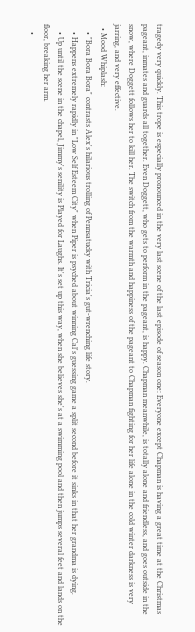tragedy very quickly. This trope is especially pronounced in the very last scene of the last episode of season one: Everyone except Chapman is having a great time at the Christmas pageant, inmates and guards all together. Even Doggett, who gets to perform in the pageant, is happy. Chapman meanwhile, is totally alone and friendless, and goes outside in the snow, where Doggett follows her to kill her. The switch from the warmth and happiness of the pageant to Chapman fighting for her life alone in the cold winter darkness is very jarring, and very effective.
  • Mood Whiplash:
    • "Bora Bora Bora" contrasts Alex's hilarious trolling of Pennsatucky with Tricia's gut-wrenching life story.
    • Happens extremely rapidly in "Low Self Esteem City" when Piper is psyched about winning Cal's guessing game a split second before it sinks in that her grandma is dying.
    • Up until the scene in the chapel, Jimmy's senility is Played for Laughs. It's set up this way, when she believes she's at a swimming pool and then jumps several feet and lands on the floor, breaking her arm.
    •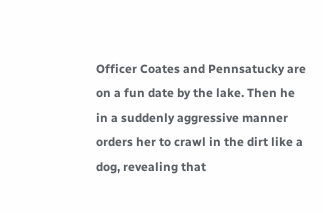Officer Coates and Pennsatucky are on a fun date by the lake. Then he in a suddenly aggressive manner orders her to crawl in the dirt like a dog, revealing that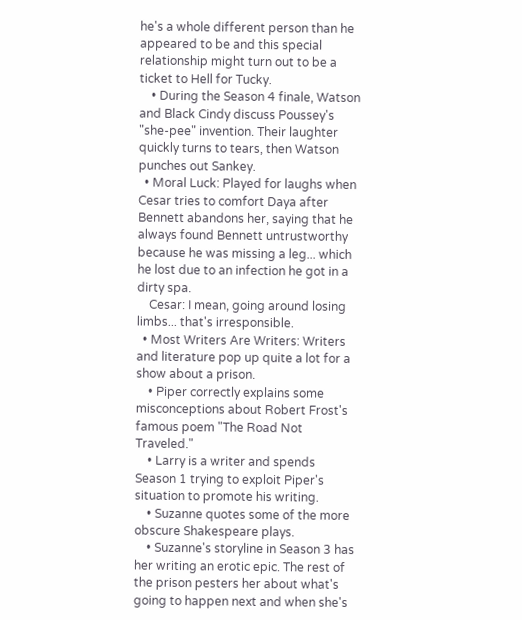he's a whole different person than he appeared to be and this special relationship might turn out to be a ticket to Hell for Tucky.
    • During the Season 4 finale, Watson and Black Cindy discuss Poussey's "she-pee" invention. Their laughter quickly turns to tears, then Watson punches out Sankey.
  • Moral Luck: Played for laughs when Cesar tries to comfort Daya after Bennett abandons her, saying that he always found Bennett untrustworthy because he was missing a leg... which he lost due to an infection he got in a dirty spa.
    Cesar: I mean, going around losing limbs... that's irresponsible.
  • Most Writers Are Writers: Writers and literature pop up quite a lot for a show about a prison.
    • Piper correctly explains some misconceptions about Robert Frost's famous poem "The Road Not Traveled."
    • Larry is a writer and spends Season 1 trying to exploit Piper's situation to promote his writing.
    • Suzanne quotes some of the more obscure Shakespeare plays.
    • Suzanne's storyline in Season 3 has her writing an erotic epic. The rest of the prison pesters her about what's going to happen next and when she's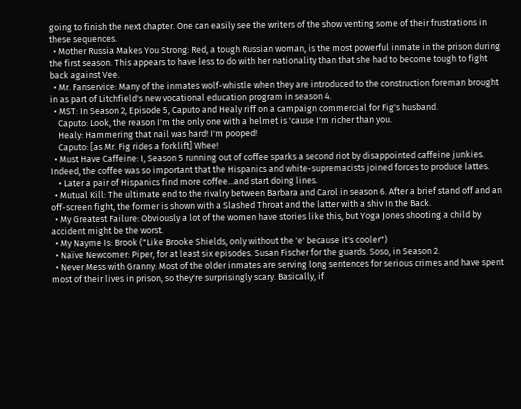going to finish the next chapter. One can easily see the writers of the show venting some of their frustrations in these sequences.
  • Mother Russia Makes You Strong: Red, a tough Russian woman, is the most powerful inmate in the prison during the first season. This appears to have less to do with her nationality than that she had to become tough to fight back against Vee.
  • Mr. Fanservice: Many of the inmates wolf-whistle when they are introduced to the construction foreman brought in as part of Litchfield's new vocational education program in season 4.
  • MST: In Season 2, Episode 5, Caputo and Healy riff on a campaign commercial for Fig's husband.
    Caputo: Look, the reason I'm the only one with a helmet is 'cause I'm richer than you.
    Healy: Hammering that nail was hard! I'm pooped!
    Caputo: [as Mr. Fig rides a forklift] Whee!
  • Must Have Caffeine: I, Season 5 running out of coffee sparks a second riot by disappointed caffeine junkies. Indeed, the coffee was so important that the Hispanics and white-supremacists joined forces to produce lattes.
    • Later a pair of Hispanics find more coffee...and start doing lines.
  • Mutual Kill: The ultimate end to the rivalry between Barbara and Carol in season 6. After a brief stand off and an off-screen fight, the former is shown with a Slashed Throat and the latter with a shiv In the Back.
  • My Greatest Failure: Obviously a lot of the women have stories like this, but Yoga Jones shooting a child by accident might be the worst.
  • My Nayme Is: Brook ("Like Brooke Shields, only without the 'e' because it's cooler")
  • Naïve Newcomer: Piper, for at least six episodes. Susan Fischer for the guards. Soso, in Season 2.
  • Never Mess with Granny: Most of the older inmates are serving long sentences for serious crimes and have spent most of their lives in prison, so they're surprisingly scary. Basically, if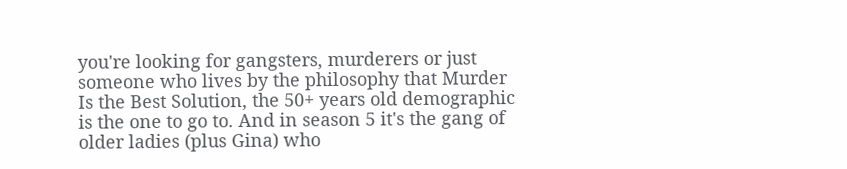you're looking for gangsters, murderers or just someone who lives by the philosophy that Murder Is the Best Solution, the 50+ years old demographic is the one to go to. And in season 5 it's the gang of older ladies (plus Gina) who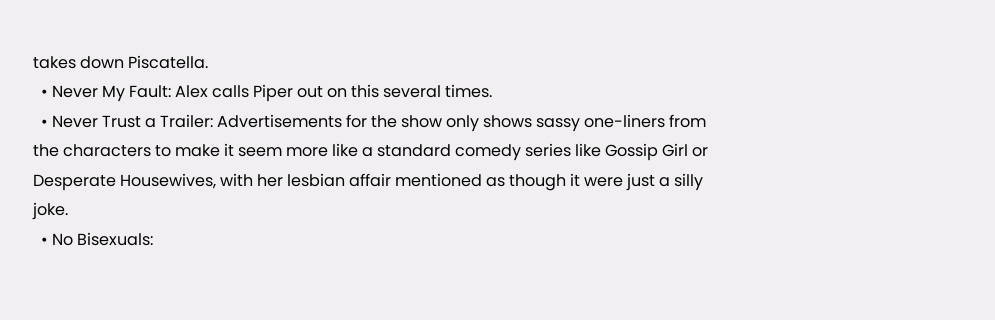takes down Piscatella.
  • Never My Fault: Alex calls Piper out on this several times.
  • Never Trust a Trailer: Advertisements for the show only shows sassy one-liners from the characters to make it seem more like a standard comedy series like Gossip Girl or Desperate Housewives, with her lesbian affair mentioned as though it were just a silly joke.
  • No Bisexuals: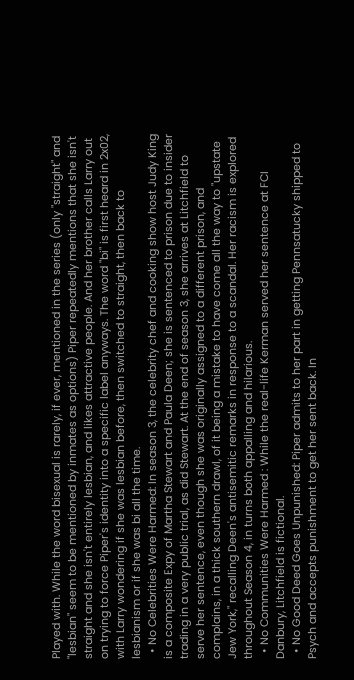Played with. While the word bisexual is rarely, if ever, mentioned in the series (only "straight" and "lesbian" seem to be mentioned by inmates as options) Piper repeatedly mentions that she isn't straight and she isn't entirely lesbian, and likes attractive people. And her brother calls Larry out on trying to force Piper's identity into a specific label anyways. The word "bi" is first heard in 2x02, with Larry wondering if she was lesbian before, then switched to straight, then back to lesbianism or if she was bi all the time.
  • No Celebrities Were Harmed: In season 3, the celebrity chef and cooking show host Judy King is a composite Expy of Martha Stewart and Paula Deen; she is sentenced to prison due to insider trading in a very public trial, as did Stewart. At the end of season 3, she arrives at Litchfield to serve her sentence, even though she was originally assigned to a different prison, and complains, in a thick southern drawl, of it being a mistake to have come all the way to "upstate Jew York," recalling Deen's antisemitic remarks in response to a scandal. Her racism is explored throughout Season 4, in turns both appalling and hilarious.
  • No Communities Were Harmed : While the real-life Kerman served her sentence at FCI Danbury, Litchfield is fictional.
  • No Good Deed Goes Unpunished: Piper admits to her part in getting Pennsatucky shipped to Psych and accepts punishment to get her sent back. In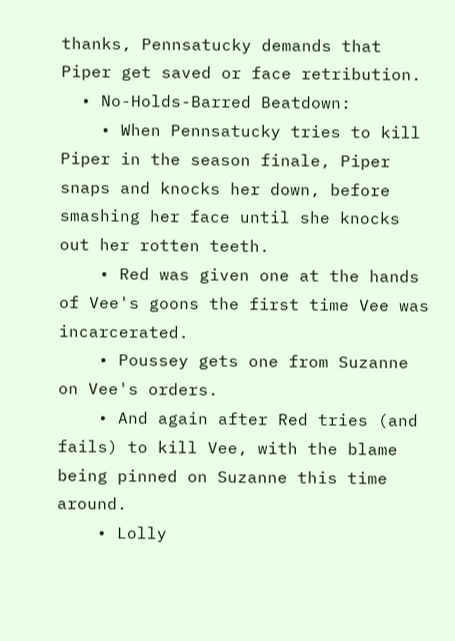thanks, Pennsatucky demands that Piper get saved or face retribution.
  • No-Holds-Barred Beatdown:
    • When Pennsatucky tries to kill Piper in the season finale, Piper snaps and knocks her down, before smashing her face until she knocks out her rotten teeth.
    • Red was given one at the hands of Vee's goons the first time Vee was incarcerated.
    • Poussey gets one from Suzanne on Vee's orders.
    • And again after Red tries (and fails) to kill Vee, with the blame being pinned on Suzanne this time around.
    • Lolly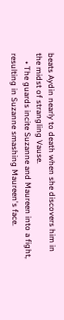beats Aydin nearly to death when she discovers him in the midst of strangling Vause.
    • The guards incite Suzanne and Maureen into a fight, resulting in Suzanne smashing Maureen's face.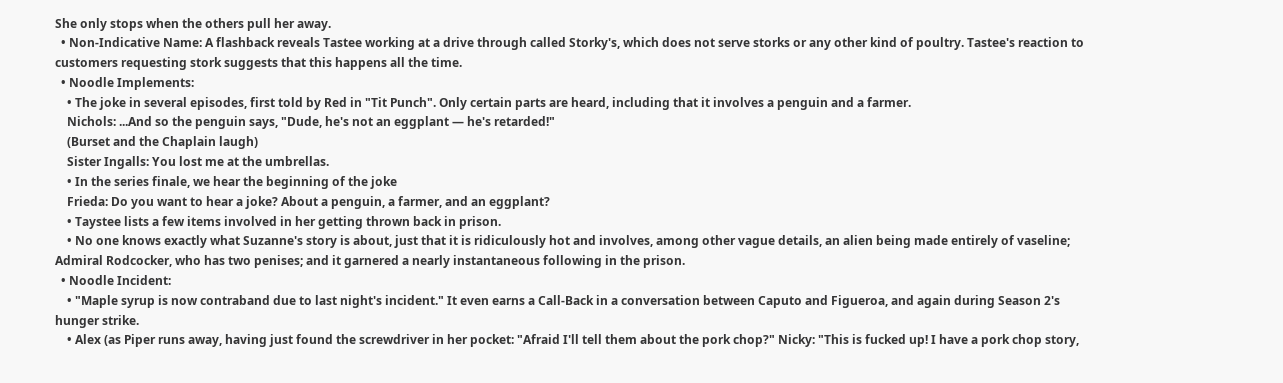She only stops when the others pull her away.
  • Non-Indicative Name: A flashback reveals Tastee working at a drive through called Storky's, which does not serve storks or any other kind of poultry. Tastee's reaction to customers requesting stork suggests that this happens all the time.
  • Noodle Implements:
    • The joke in several episodes, first told by Red in "Tit Punch". Only certain parts are heard, including that it involves a penguin and a farmer.
    Nichols: ...And so the penguin says, "Dude, he's not an eggplant — he's retarded!"
    (Burset and the Chaplain laugh)
    Sister Ingalls: You lost me at the umbrellas.
    • In the series finale, we hear the beginning of the joke
    Frieda: Do you want to hear a joke? About a penguin, a farmer, and an eggplant?
    • Taystee lists a few items involved in her getting thrown back in prison.
    • No one knows exactly what Suzanne's story is about, just that it is ridiculously hot and involves, among other vague details, an alien being made entirely of vaseline; Admiral Rodcocker, who has two penises; and it garnered a nearly instantaneous following in the prison.
  • Noodle Incident:
    • "Maple syrup is now contraband due to last night's incident." It even earns a Call-Back in a conversation between Caputo and Figueroa, and again during Season 2's hunger strike.
    • Alex (as Piper runs away, having just found the screwdriver in her pocket: "Afraid I'll tell them about the pork chop?" Nicky: "This is fucked up! I have a pork chop story,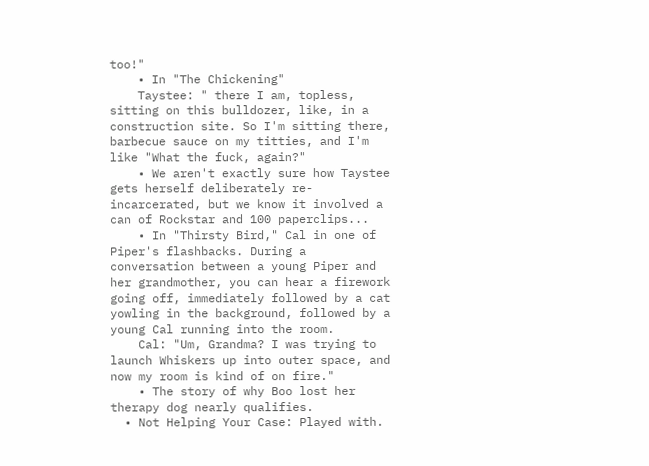too!"
    • In "The Chickening"
    Taystee: " there I am, topless, sitting on this bulldozer, like, in a construction site. So I'm sitting there, barbecue sauce on my titties, and I'm like "What the fuck, again?"
    • We aren't exactly sure how Taystee gets herself deliberately re-incarcerated, but we know it involved a can of Rockstar and 100 paperclips...
    • In "Thirsty Bird," Cal in one of Piper's flashbacks. During a conversation between a young Piper and her grandmother, you can hear a firework going off, immediately followed by a cat yowling in the background, followed by a young Cal running into the room.
    Cal: "Um, Grandma? I was trying to launch Whiskers up into outer space, and now my room is kind of on fire."
    • The story of why Boo lost her therapy dog nearly qualifies.
  • Not Helping Your Case: Played with.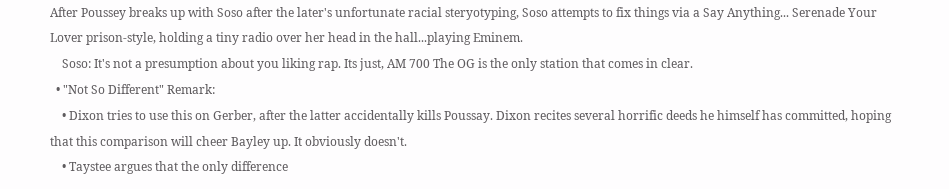After Poussey breaks up with Soso after the later's unfortunate racial steryotyping, Soso attempts to fix things via a Say Anything... Serenade Your Lover prison-style, holding a tiny radio over her head in the hall...playing Eminem.
    Soso: It's not a presumption about you liking rap. Its just, AM 700 The OG is the only station that comes in clear.
  • "Not So Different" Remark:
    • Dixon tries to use this on Gerber, after the latter accidentally kills Poussay. Dixon recites several horrific deeds he himself has committed, hoping that this comparison will cheer Bayley up. It obviously doesn't.
    • Taystee argues that the only difference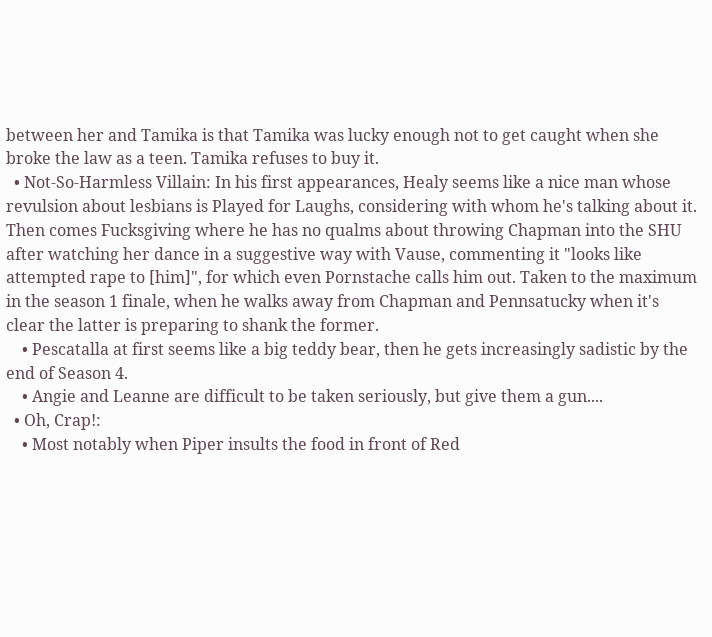between her and Tamika is that Tamika was lucky enough not to get caught when she broke the law as a teen. Tamika refuses to buy it.
  • Not-So-Harmless Villain: In his first appearances, Healy seems like a nice man whose revulsion about lesbians is Played for Laughs, considering with whom he's talking about it. Then comes Fucksgiving where he has no qualms about throwing Chapman into the SHU after watching her dance in a suggestive way with Vause, commenting it "looks like attempted rape to [him]", for which even Pornstache calls him out. Taken to the maximum in the season 1 finale, when he walks away from Chapman and Pennsatucky when it's clear the latter is preparing to shank the former.
    • Pescatalla at first seems like a big teddy bear, then he gets increasingly sadistic by the end of Season 4.
    • Angie and Leanne are difficult to be taken seriously, but give them a gun....
  • Oh, Crap!:
    • Most notably when Piper insults the food in front of Red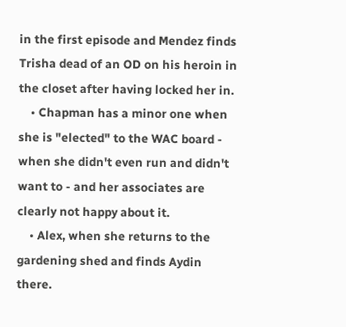in the first episode and Mendez finds Trisha dead of an OD on his heroin in the closet after having locked her in.
    • Chapman has a minor one when she is "elected" to the WAC board - when she didn't even run and didn't want to - and her associates are clearly not happy about it.
    • Alex, when she returns to the gardening shed and finds Aydin there.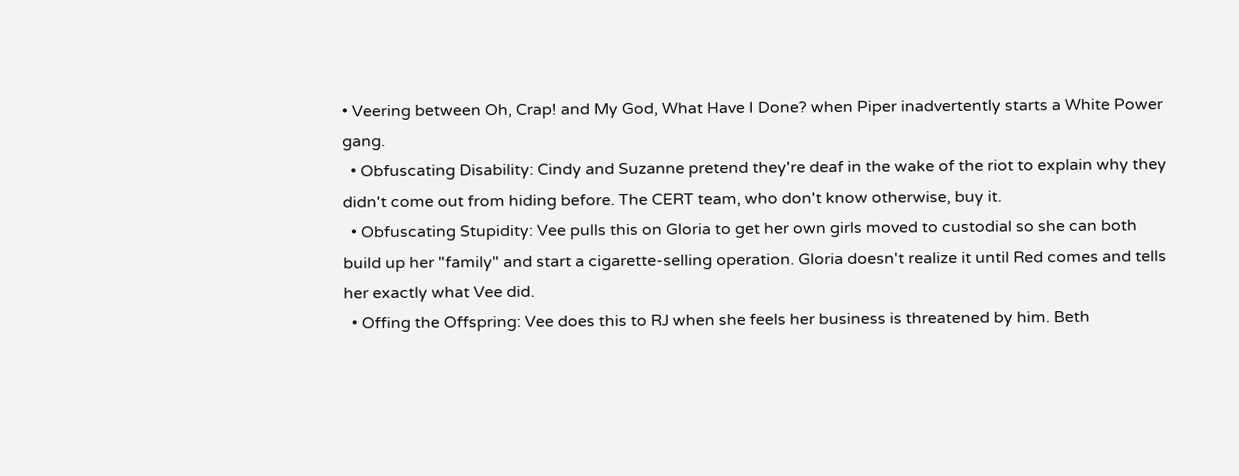• Veering between Oh, Crap! and My God, What Have I Done? when Piper inadvertently starts a White Power gang.
  • Obfuscating Disability: Cindy and Suzanne pretend they're deaf in the wake of the riot to explain why they didn't come out from hiding before. The CERT team, who don't know otherwise, buy it.
  • Obfuscating Stupidity: Vee pulls this on Gloria to get her own girls moved to custodial so she can both build up her "family" and start a cigarette-selling operation. Gloria doesn't realize it until Red comes and tells her exactly what Vee did.
  • Offing the Offspring: Vee does this to RJ when she feels her business is threatened by him. Beth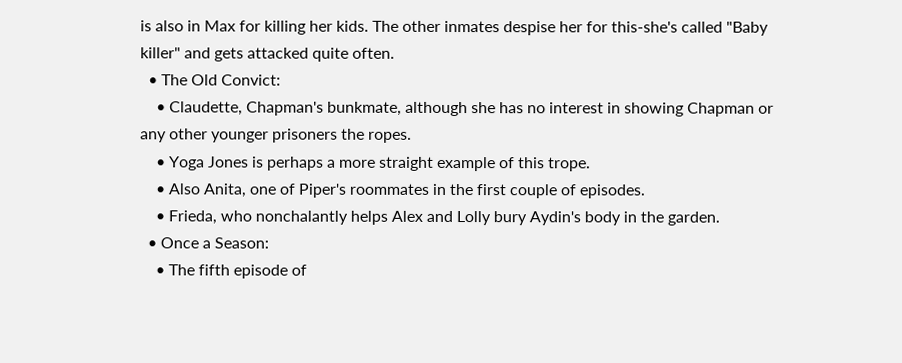is also in Max for killing her kids. The other inmates despise her for this-she's called "Baby killer" and gets attacked quite often.
  • The Old Convict:
    • Claudette, Chapman's bunkmate, although she has no interest in showing Chapman or any other younger prisoners the ropes.
    • Yoga Jones is perhaps a more straight example of this trope.
    • Also Anita, one of Piper's roommates in the first couple of episodes.
    • Frieda, who nonchalantly helps Alex and Lolly bury Aydin's body in the garden.
  • Once a Season:
    • The fifth episode of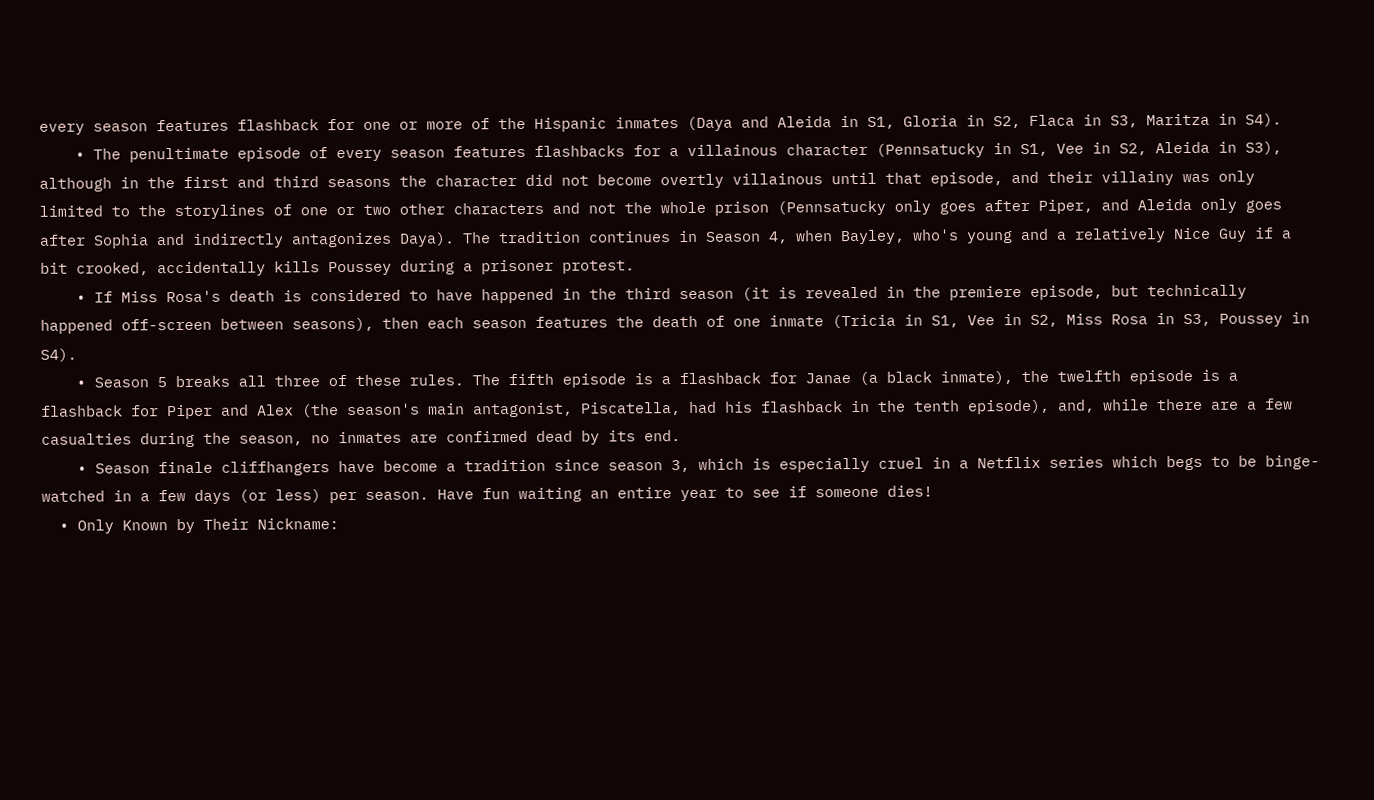every season features flashback for one or more of the Hispanic inmates (Daya and Aleida in S1, Gloria in S2, Flaca in S3, Maritza in S4).
    • The penultimate episode of every season features flashbacks for a villainous character (Pennsatucky in S1, Vee in S2, Aleida in S3), although in the first and third seasons the character did not become overtly villainous until that episode, and their villainy was only limited to the storylines of one or two other characters and not the whole prison (Pennsatucky only goes after Piper, and Aleida only goes after Sophia and indirectly antagonizes Daya). The tradition continues in Season 4, when Bayley, who's young and a relatively Nice Guy if a bit crooked, accidentally kills Poussey during a prisoner protest.
    • If Miss Rosa's death is considered to have happened in the third season (it is revealed in the premiere episode, but technically happened off-screen between seasons), then each season features the death of one inmate (Tricia in S1, Vee in S2, Miss Rosa in S3, Poussey in S4).
    • Season 5 breaks all three of these rules. The fifth episode is a flashback for Janae (a black inmate), the twelfth episode is a flashback for Piper and Alex (the season's main antagonist, Piscatella, had his flashback in the tenth episode), and, while there are a few casualties during the season, no inmates are confirmed dead by its end.
    • Season finale cliffhangers have become a tradition since season 3, which is especially cruel in a Netflix series which begs to be binge-watched in a few days (or less) per season. Have fun waiting an entire year to see if someone dies!
  • Only Known by Their Nickname: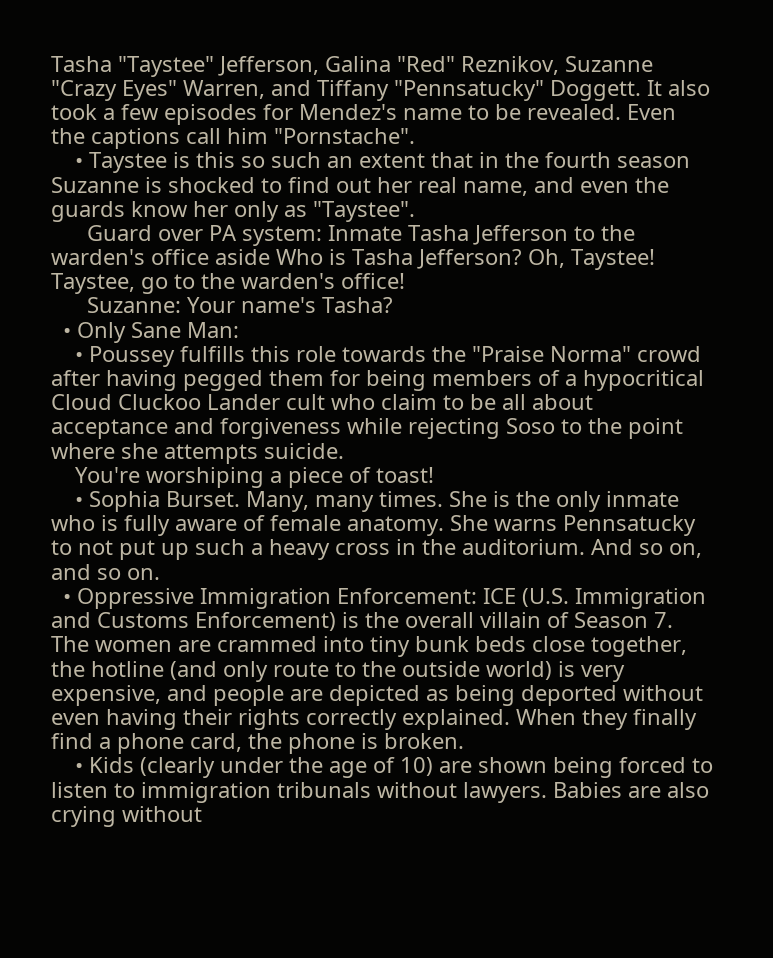Tasha "Taystee" Jefferson, Galina "Red" Reznikov, Suzanne "Crazy Eyes" Warren, and Tiffany "Pennsatucky" Doggett. It also took a few episodes for Mendez's name to be revealed. Even the captions call him "Pornstache".
    • Taystee is this so such an extent that in the fourth season Suzanne is shocked to find out her real name, and even the guards know her only as "Taystee".
      Guard over PA system: Inmate Tasha Jefferson to the warden's office aside Who is Tasha Jefferson? Oh, Taystee! Taystee, go to the warden's office!
      Suzanne: Your name's Tasha?
  • Only Sane Man:
    • Poussey fulfills this role towards the "Praise Norma" crowd after having pegged them for being members of a hypocritical Cloud Cluckoo Lander cult who claim to be all about acceptance and forgiveness while rejecting Soso to the point where she attempts suicide.
    You're worshiping a piece of toast!
    • Sophia Burset. Many, many times. She is the only inmate who is fully aware of female anatomy. She warns Pennsatucky to not put up such a heavy cross in the auditorium. And so on, and so on.
  • Oppressive Immigration Enforcement: ICE (U.S. Immigration and Customs Enforcement) is the overall villain of Season 7. The women are crammed into tiny bunk beds close together, the hotline (and only route to the outside world) is very expensive, and people are depicted as being deported without even having their rights correctly explained. When they finally find a phone card, the phone is broken.
    • Kids (clearly under the age of 10) are shown being forced to listen to immigration tribunals without lawyers. Babies are also crying without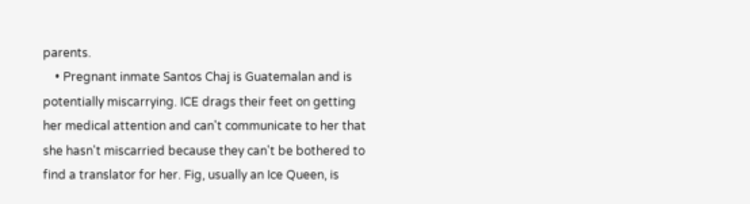parents.
    • Pregnant inmate Santos Chaj is Guatemalan and is potentially miscarrying. ICE drags their feet on getting her medical attention and can't communicate to her that she hasn't miscarried because they can't be bothered to find a translator for her. Fig, usually an Ice Queen, is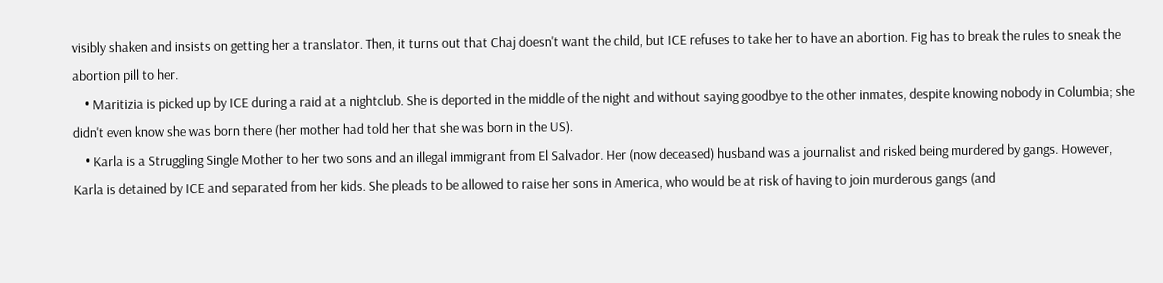visibly shaken and insists on getting her a translator. Then, it turns out that Chaj doesn't want the child, but ICE refuses to take her to have an abortion. Fig has to break the rules to sneak the abortion pill to her.
    • Maritizia is picked up by ICE during a raid at a nightclub. She is deported in the middle of the night and without saying goodbye to the other inmates, despite knowing nobody in Columbia; she didn't even know she was born there (her mother had told her that she was born in the US).
    • Karla is a Struggling Single Mother to her two sons and an illegal immigrant from El Salvador. Her (now deceased) husband was a journalist and risked being murdered by gangs. However, Karla is detained by ICE and separated from her kids. She pleads to be allowed to raise her sons in America, who would be at risk of having to join murderous gangs (and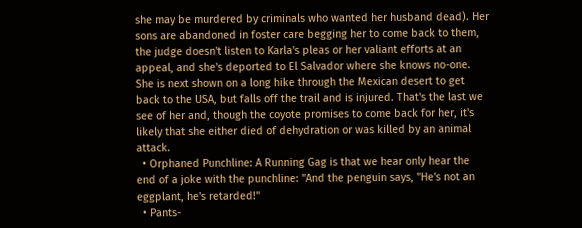she may be murdered by criminals who wanted her husband dead). Her sons are abandoned in foster care begging her to come back to them, the judge doesn't listen to Karla's pleas or her valiant efforts at an appeal, and she's deported to El Salvador where she knows no-one. She is next shown on a long hike through the Mexican desert to get back to the USA, but falls off the trail and is injured. That's the last we see of her and, though the coyote promises to come back for her, it's likely that she either died of dehydration or was killed by an animal attack.
  • Orphaned Punchline: A Running Gag is that we hear only hear the end of a joke with the punchline: "And the penguin says, "He's not an eggplant, he's retarded!"
  • Pants-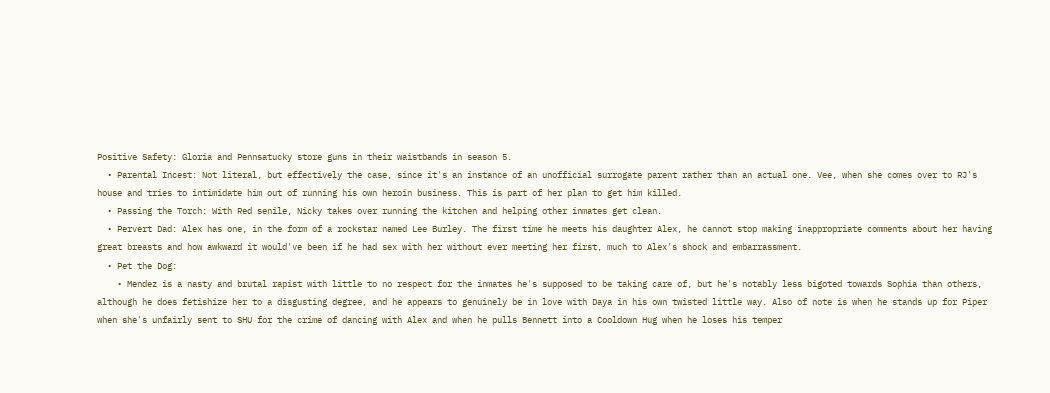Positive Safety: Gloria and Pennsatucky store guns in their waistbands in season 5.
  • Parental Incest: Not literal, but effectively the case, since it's an instance of an unofficial surrogate parent rather than an actual one. Vee, when she comes over to RJ's house and tries to intimidate him out of running his own heroin business. This is part of her plan to get him killed.
  • Passing the Torch: With Red senile, Nicky takes over running the kitchen and helping other inmates get clean.
  • Pervert Dad: Alex has one, in the form of a rockstar named Lee Burley. The first time he meets his daughter Alex, he cannot stop making inappropriate comments about her having great breasts and how awkward it would've been if he had sex with her without ever meeting her first, much to Alex's shock and embarrassment.
  • Pet the Dog:
    • Mendez is a nasty and brutal rapist with little to no respect for the inmates he's supposed to be taking care of, but he's notably less bigoted towards Sophia than others, although he does fetishize her to a disgusting degree, and he appears to genuinely be in love with Daya in his own twisted little way. Also of note is when he stands up for Piper when she's unfairly sent to SHU for the crime of dancing with Alex and when he pulls Bennett into a Cooldown Hug when he loses his temper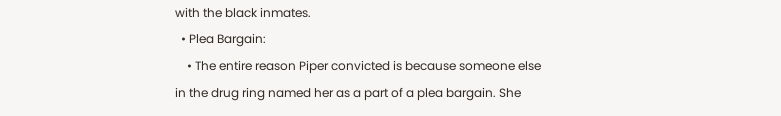with the black inmates.
  • Plea Bargain:
    • The entire reason Piper convicted is because someone else in the drug ring named her as a part of a plea bargain. She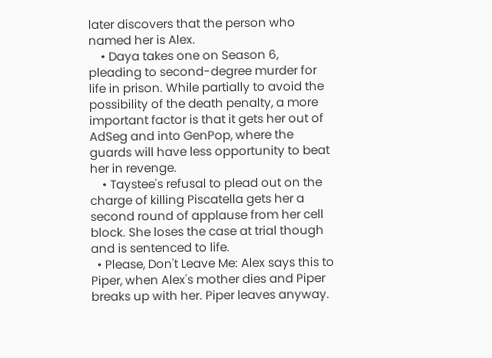later discovers that the person who named her is Alex.
    • Daya takes one on Season 6, pleading to second-degree murder for life in prison. While partially to avoid the possibility of the death penalty, a more important factor is that it gets her out of AdSeg and into GenPop, where the guards will have less opportunity to beat her in revenge.
    • Taystee's refusal to plead out on the charge of killing Piscatella gets her a second round of applause from her cell block. She loses the case at trial though and is sentenced to life.
  • Please, Don't Leave Me: Alex says this to Piper, when Alex's mother dies and Piper breaks up with her. Piper leaves anyway.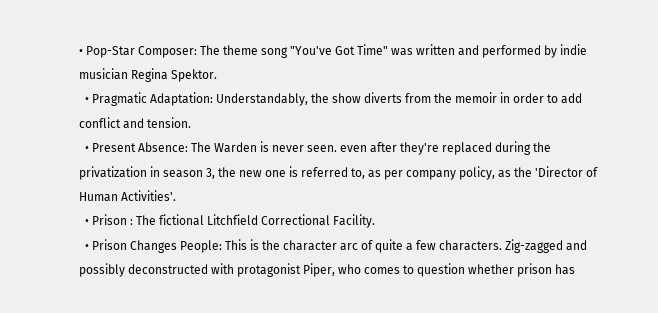• Pop-Star Composer: The theme song "You've Got Time" was written and performed by indie musician Regina Spektor.
  • Pragmatic Adaptation: Understandably, the show diverts from the memoir in order to add conflict and tension.
  • Present Absence: The Warden is never seen. even after they're replaced during the privatization in season 3, the new one is referred to, as per company policy, as the 'Director of Human Activities'.
  • Prison : The fictional Litchfield Correctional Facility.
  • Prison Changes People: This is the character arc of quite a few characters. Zig-zagged and possibly deconstructed with protagonist Piper, who comes to question whether prison has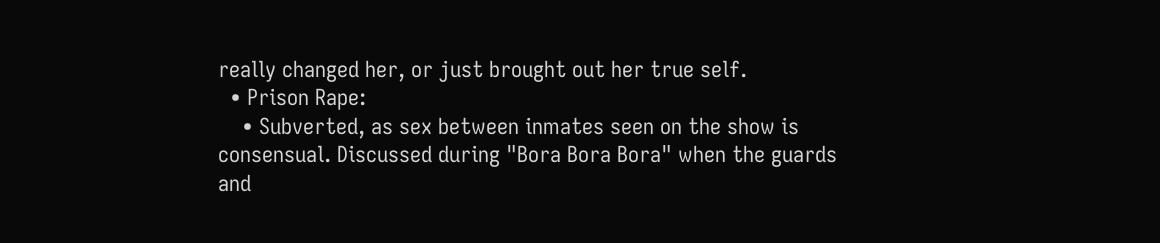really changed her, or just brought out her true self.
  • Prison Rape:
    • Subverted, as sex between inmates seen on the show is consensual. Discussed during "Bora Bora Bora" when the guards and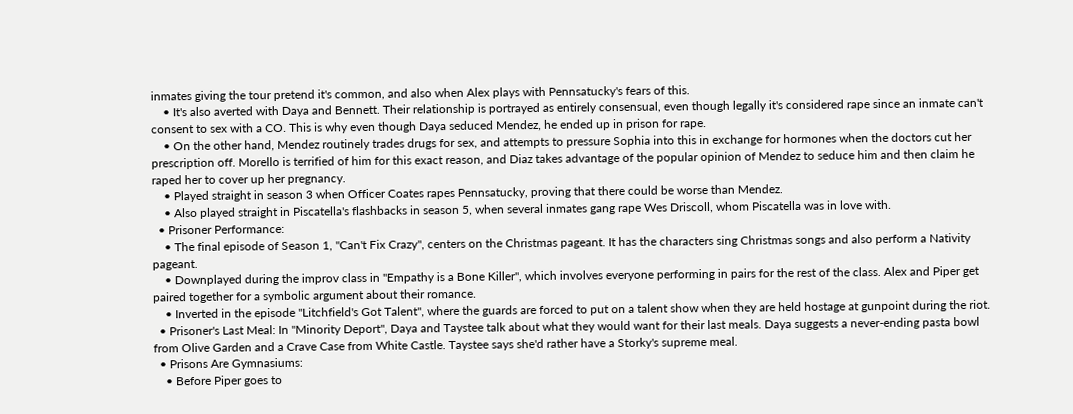inmates giving the tour pretend it's common, and also when Alex plays with Pennsatucky's fears of this.
    • It's also averted with Daya and Bennett. Their relationship is portrayed as entirely consensual, even though legally it's considered rape since an inmate can't consent to sex with a CO. This is why even though Daya seduced Mendez, he ended up in prison for rape.
    • On the other hand, Mendez routinely trades drugs for sex, and attempts to pressure Sophia into this in exchange for hormones when the doctors cut her prescription off. Morello is terrified of him for this exact reason, and Diaz takes advantage of the popular opinion of Mendez to seduce him and then claim he raped her to cover up her pregnancy.
    • Played straight in season 3 when Officer Coates rapes Pennsatucky, proving that there could be worse than Mendez.
    • Also played straight in Piscatella's flashbacks in season 5, when several inmates gang rape Wes Driscoll, whom Piscatella was in love with.
  • Prisoner Performance:
    • The final episode of Season 1, "Can't Fix Crazy", centers on the Christmas pageant. It has the characters sing Christmas songs and also perform a Nativity pageant.
    • Downplayed during the improv class in "Empathy is a Bone Killer", which involves everyone performing in pairs for the rest of the class. Alex and Piper get paired together for a symbolic argument about their romance.
    • Inverted in the episode "Litchfield's Got Talent", where the guards are forced to put on a talent show when they are held hostage at gunpoint during the riot.
  • Prisoner's Last Meal: In "Minority Deport", Daya and Taystee talk about what they would want for their last meals. Daya suggests a never-ending pasta bowl from Olive Garden and a Crave Case from White Castle. Taystee says she'd rather have a Storky's supreme meal.
  • Prisons Are Gymnasiums:
    • Before Piper goes to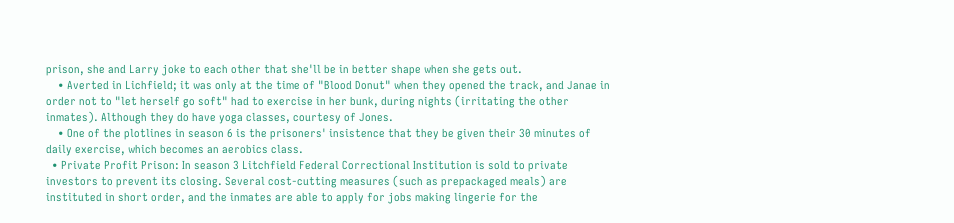prison, she and Larry joke to each other that she'll be in better shape when she gets out.
    • Averted in Lichfield; it was only at the time of "Blood Donut" when they opened the track, and Janae in order not to "let herself go soft" had to exercise in her bunk, during nights (irritating the other inmates). Although they do have yoga classes, courtesy of Jones.
    • One of the plotlines in season 6 is the prisoners' insistence that they be given their 30 minutes of daily exercise, which becomes an aerobics class.
  • Private Profit Prison: In season 3 Litchfield Federal Correctional Institution is sold to private investors to prevent its closing. Several cost-cutting measures (such as prepackaged meals) are instituted in short order, and the inmates are able to apply for jobs making lingerie for the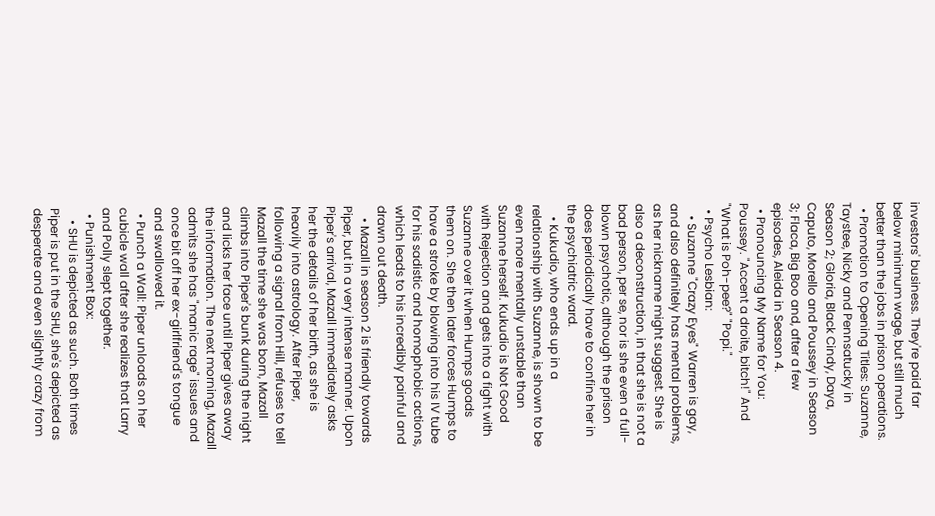investors' business. They're paid far below minimum wage, but still much better than the jobs in prison operations.
  • Promotion to Opening Titles: Suzanne, Taystee, Nicky and Pennsatucky in Season 2; Gloria, Black Cindy, Daya, Caputo, Morello and Poussey in Season 3; Flaca, Big Boo and, after a few episodes, Aleida in Season 4.
  • Pronouncing My Name for You: Poussey. "Accent a droite, bitch!" And "What is Poh-pee?" "Popi."
  • Psycho Lesbian:
    • Suzanne "Crazy Eyes" Warren is gay, and also definitely has mental problems, as her nickname might suggest. She is also a deconstruction, in that she is not a bad person, per se, nor is she even a full-blown psychotic, although the prison does periodically have to confine her in the psychiatric ward.
    • Kukudio, who ends up in a relationship with Suzanne, is shown to be even more mentally unstable than Suzanne herself. Kukudio is Not Good with Rejection and gets into a fight with Suzanne over it when Humps goads them on. She then later forces Humps to have a stroke by blowing into his IV tube for his sadistic and homophobic actions, which leads to his incredibly painful and drawn out death.
    • Mazall in season 2 is friendly towards Piper, but in a very intense manner. Upon Piper's arrival, Mazall immediately asks her the details of her birth, as she is heavily into astrology. After Piper, following a signal from Hill, refuses to tell Mazall the time she was born, Mazall climbs into Piper's bunk during the night and licks her face until Piper gives away the information. The next morning, Mazall admits she has "manic rage" issues and once bit off her ex-girlfriend's tongue and swallowed it.
  • Punch a Wall: Piper unloads on her cubicle wall after she realizes that Larry and Polly slept together.
  • Punishment Box:
    • SHU is depicted as such. Both times Piper is put in the SHU, she's depicted as desperate and even slightly crazy from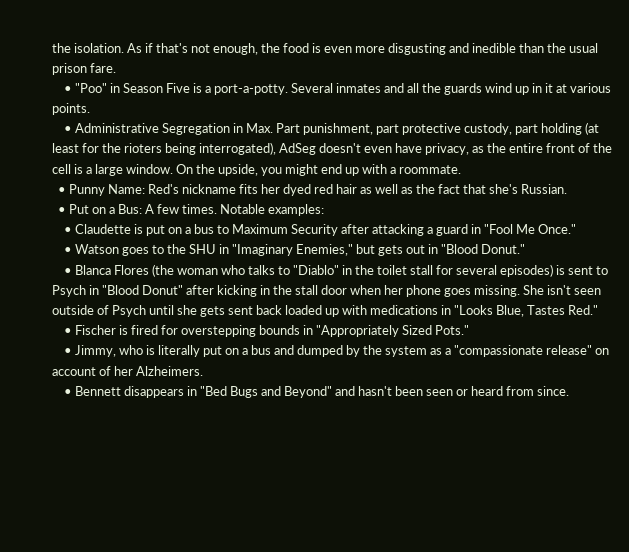the isolation. As if that's not enough, the food is even more disgusting and inedible than the usual prison fare.
    • "Poo" in Season Five is a port-a-potty. Several inmates and all the guards wind up in it at various points.
    • Administrative Segregation in Max. Part punishment, part protective custody, part holding (at least for the rioters being interrogated), AdSeg doesn't even have privacy, as the entire front of the cell is a large window. On the upside, you might end up with a roommate.
  • Punny Name: Red's nickname fits her dyed red hair as well as the fact that she's Russian.
  • Put on a Bus: A few times. Notable examples:
    • Claudette is put on a bus to Maximum Security after attacking a guard in "Fool Me Once."
    • Watson goes to the SHU in "Imaginary Enemies," but gets out in "Blood Donut."
    • Blanca Flores (the woman who talks to "Diablo" in the toilet stall for several episodes) is sent to Psych in "Blood Donut" after kicking in the stall door when her phone goes missing. She isn't seen outside of Psych until she gets sent back loaded up with medications in "Looks Blue, Tastes Red."
    • Fischer is fired for overstepping bounds in "Appropriately Sized Pots."
    • Jimmy, who is literally put on a bus and dumped by the system as a "compassionate release" on account of her Alzheimers.
    • Bennett disappears in "Bed Bugs and Beyond" and hasn't been seen or heard from since.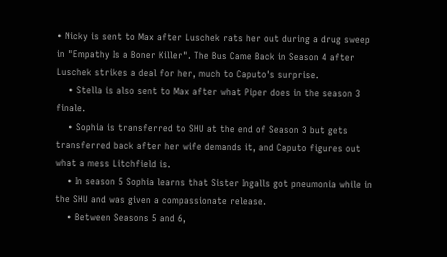• Nicky is sent to Max after Luschek rats her out during a drug sweep in "Empathy Is a Boner Killer". The Bus Came Back in Season 4 after Luschek strikes a deal for her, much to Caputo's surprise.
    • Stella is also sent to Max after what Piper does in the season 3 finale.
    • Sophia is transferred to SHU at the end of Season 3 but gets transferred back after her wife demands it, and Caputo figures out what a mess Litchfield is.
    • In season 5 Sophia learns that Sister Ingalls got pneumonia while in the SHU and was given a compassionate release.
    • Between Seasons 5 and 6,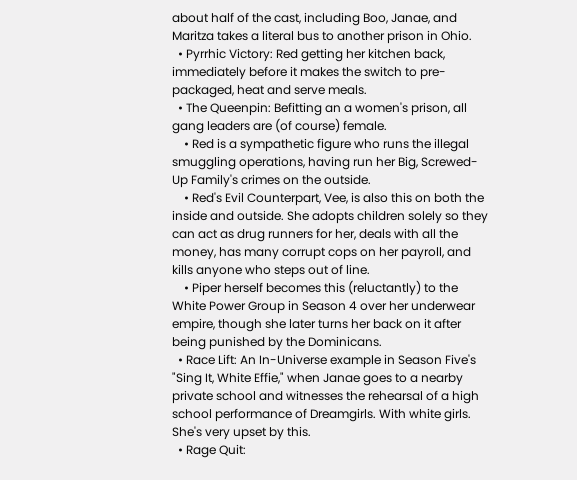about half of the cast, including Boo, Janae, and Maritza takes a literal bus to another prison in Ohio.
  • Pyrrhic Victory: Red getting her kitchen back, immediately before it makes the switch to pre-packaged, heat and serve meals.
  • The Queenpin: Befitting an a women's prison, all gang leaders are (of course) female.
    • Red is a sympathetic figure who runs the illegal smuggling operations, having run her Big, Screwed-Up Family's crimes on the outside.
    • Red's Evil Counterpart, Vee, is also this on both the inside and outside. She adopts children solely so they can act as drug runners for her, deals with all the money, has many corrupt cops on her payroll, and kills anyone who steps out of line.
    • Piper herself becomes this (reluctantly) to the White Power Group in Season 4 over her underwear empire, though she later turns her back on it after being punished by the Dominicans.
  • Race Lift: An In-Universe example in Season Five's "Sing It, White Effie," when Janae goes to a nearby private school and witnesses the rehearsal of a high school performance of Dreamgirls. With white girls. She's very upset by this.
  • Rage Quit: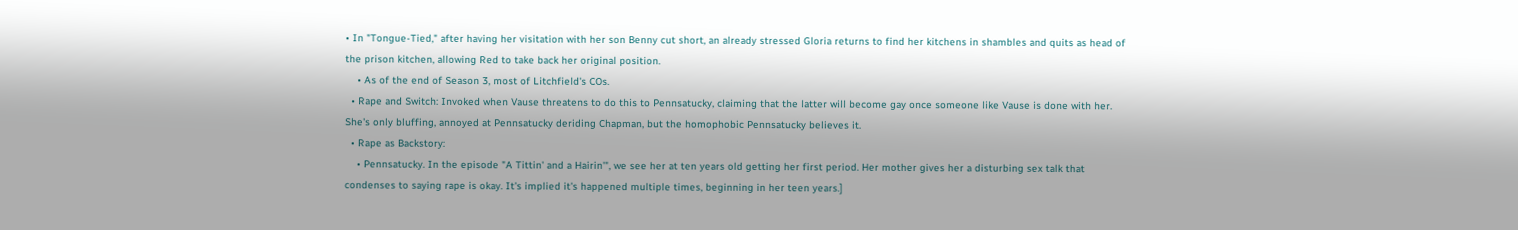• In "Tongue-Tied," after having her visitation with her son Benny cut short, an already stressed Gloria returns to find her kitchens in shambles and quits as head of the prison kitchen, allowing Red to take back her original position.
    • As of the end of Season 3, most of Litchfield's COs.
  • Rape and Switch: Invoked when Vause threatens to do this to Pennsatucky, claiming that the latter will become gay once someone like Vause is done with her. She's only bluffing, annoyed at Pennsatucky deriding Chapman, but the homophobic Pennsatucky believes it.
  • Rape as Backstory:
    • Pennsatucky. In the episode "A Tittin' and a Hairin'", we see her at ten years old getting her first period. Her mother gives her a disturbing sex talk that condenses to saying rape is okay. It's implied it's happened multiple times, beginning in her teen years.]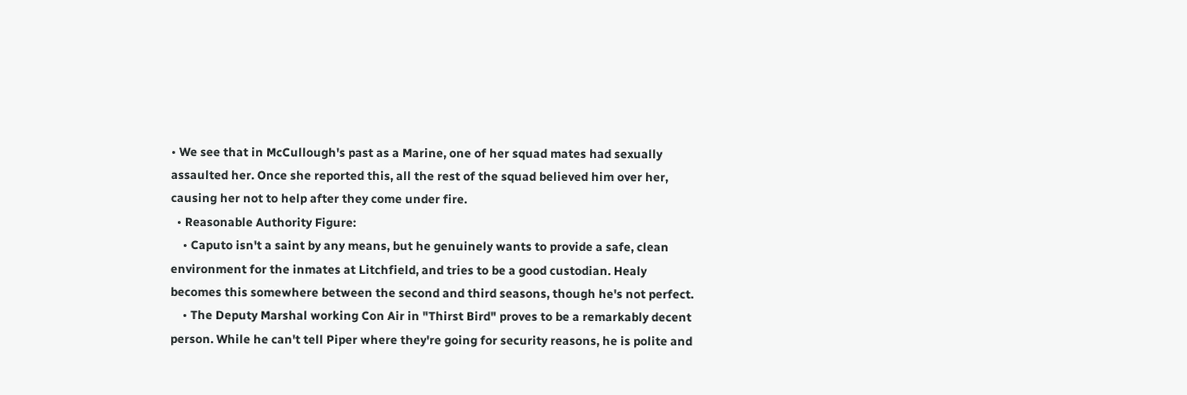• We see that in McCullough's past as a Marine, one of her squad mates had sexually assaulted her. Once she reported this, all the rest of the squad believed him over her, causing her not to help after they come under fire.
  • Reasonable Authority Figure:
    • Caputo isn't a saint by any means, but he genuinely wants to provide a safe, clean environment for the inmates at Litchfield, and tries to be a good custodian. Healy becomes this somewhere between the second and third seasons, though he's not perfect.
    • The Deputy Marshal working Con Air in "Thirst Bird" proves to be a remarkably decent person. While he can't tell Piper where they're going for security reasons, he is polite and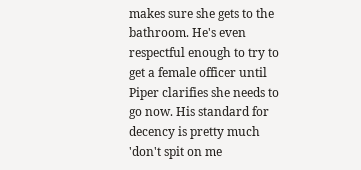makes sure she gets to the bathroom. He's even respectful enough to try to get a female officer until Piper clarifies she needs to go now. His standard for decency is pretty much 'don't spit on me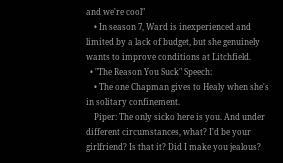and we're cool"
    • In season 7, Ward is inexperienced and limited by a lack of budget, but she genuinely wants to improve conditions at Litchfield.
  • "The Reason You Suck" Speech:
    • The one Chapman gives to Healy when she's in solitary confinement.
    Piper: The only sicko here is you. And under different circumstances, what? I'd be your girlfriend? Is that it? Did I make you jealous?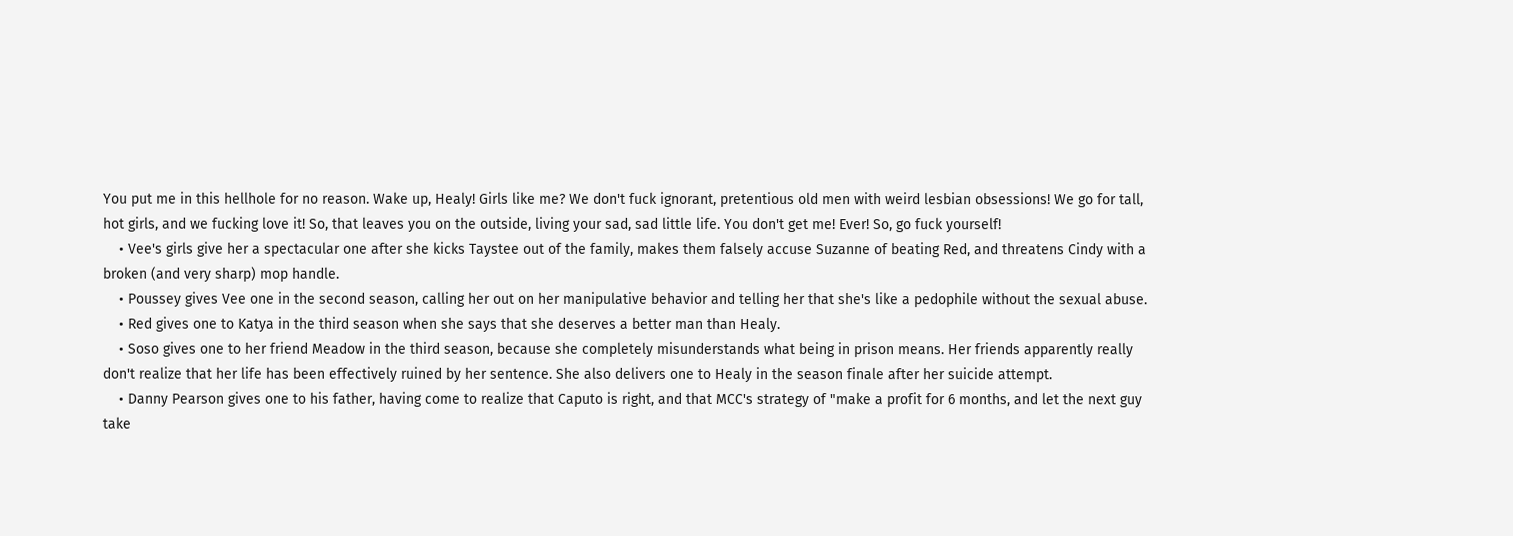You put me in this hellhole for no reason. Wake up, Healy! Girls like me? We don't fuck ignorant, pretentious old men with weird lesbian obsessions! We go for tall, hot girls, and we fucking love it! So, that leaves you on the outside, living your sad, sad little life. You don't get me! Ever! So, go fuck yourself!
    • Vee's girls give her a spectacular one after she kicks Taystee out of the family, makes them falsely accuse Suzanne of beating Red, and threatens Cindy with a broken (and very sharp) mop handle.
    • Poussey gives Vee one in the second season, calling her out on her manipulative behavior and telling her that she's like a pedophile without the sexual abuse.
    • Red gives one to Katya in the third season when she says that she deserves a better man than Healy.
    • Soso gives one to her friend Meadow in the third season, because she completely misunderstands what being in prison means. Her friends apparently really don't realize that her life has been effectively ruined by her sentence. She also delivers one to Healy in the season finale after her suicide attempt.
    • Danny Pearson gives one to his father, having come to realize that Caputo is right, and that MCC's strategy of "make a profit for 6 months, and let the next guy take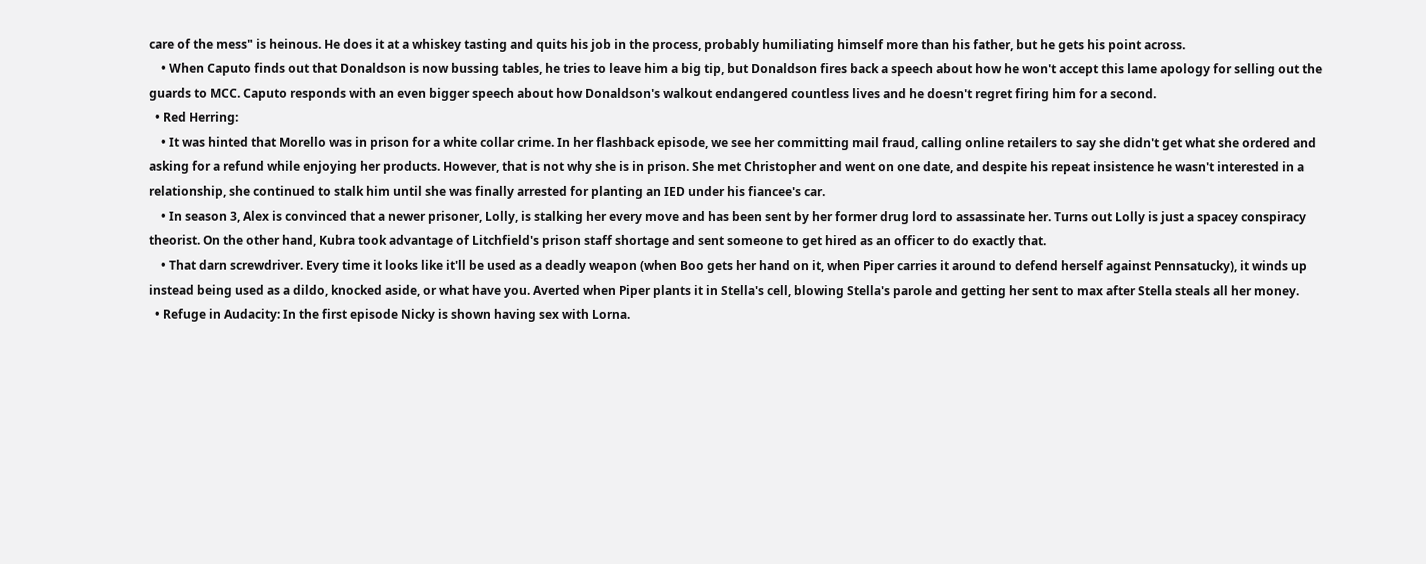care of the mess" is heinous. He does it at a whiskey tasting and quits his job in the process, probably humiliating himself more than his father, but he gets his point across.
    • When Caputo finds out that Donaldson is now bussing tables, he tries to leave him a big tip, but Donaldson fires back a speech about how he won't accept this lame apology for selling out the guards to MCC. Caputo responds with an even bigger speech about how Donaldson's walkout endangered countless lives and he doesn't regret firing him for a second.
  • Red Herring:
    • It was hinted that Morello was in prison for a white collar crime. In her flashback episode, we see her committing mail fraud, calling online retailers to say she didn't get what she ordered and asking for a refund while enjoying her products. However, that is not why she is in prison. She met Christopher and went on one date, and despite his repeat insistence he wasn't interested in a relationship, she continued to stalk him until she was finally arrested for planting an IED under his fiancee's car.
    • In season 3, Alex is convinced that a newer prisoner, Lolly, is stalking her every move and has been sent by her former drug lord to assassinate her. Turns out Lolly is just a spacey conspiracy theorist. On the other hand, Kubra took advantage of Litchfield's prison staff shortage and sent someone to get hired as an officer to do exactly that.
    • That darn screwdriver. Every time it looks like it'll be used as a deadly weapon (when Boo gets her hand on it, when Piper carries it around to defend herself against Pennsatucky), it winds up instead being used as a dildo, knocked aside, or what have you. Averted when Piper plants it in Stella's cell, blowing Stella's parole and getting her sent to max after Stella steals all her money.
  • Refuge in Audacity: In the first episode Nicky is shown having sex with Lorna.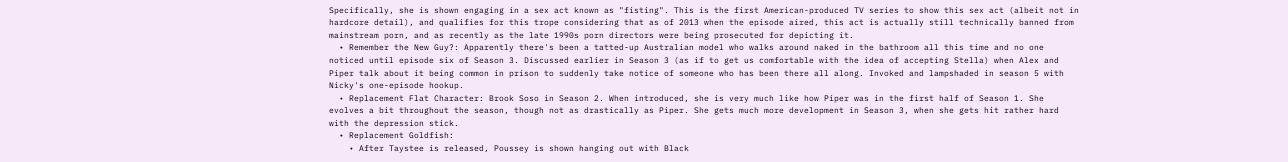Specifically, she is shown engaging in a sex act known as "fisting". This is the first American-produced TV series to show this sex act (albeit not in hardcore detail), and qualifies for this trope considering that as of 2013 when the episode aired, this act is actually still technically banned from mainstream porn, and as recently as the late 1990s porn directors were being prosecuted for depicting it.
  • Remember the New Guy?: Apparently there's been a tatted-up Australian model who walks around naked in the bathroom all this time and no one noticed until episode six of Season 3. Discussed earlier in Season 3 (as if to get us comfortable with the idea of accepting Stella) when Alex and Piper talk about it being common in prison to suddenly take notice of someone who has been there all along. Invoked and lampshaded in season 5 with Nicky's one-episode hookup.
  • Replacement Flat Character: Brook Soso in Season 2. When introduced, she is very much like how Piper was in the first half of Season 1. She evolves a bit throughout the season, though not as drastically as Piper. She gets much more development in Season 3, when she gets hit rather hard with the depression stick.
  • Replacement Goldfish:
    • After Taystee is released, Poussey is shown hanging out with Black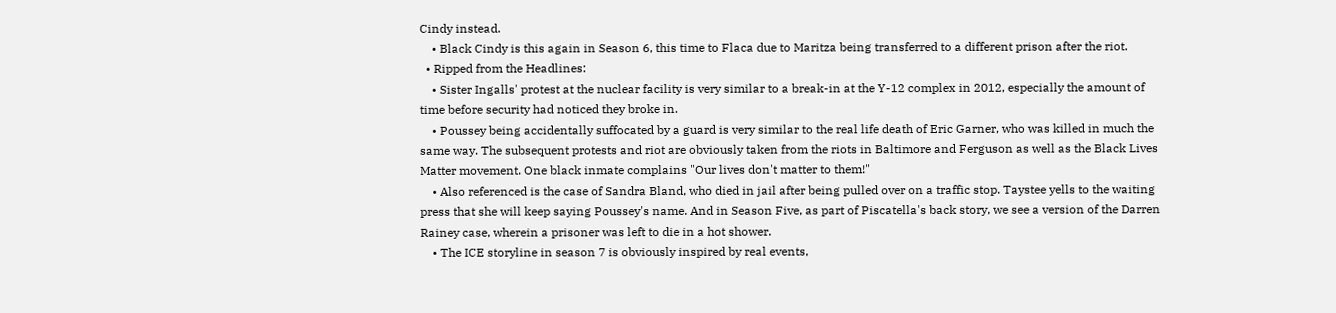Cindy instead.
    • Black Cindy is this again in Season 6, this time to Flaca due to Maritza being transferred to a different prison after the riot.
  • Ripped from the Headlines:
    • Sister Ingalls' protest at the nuclear facility is very similar to a break-in at the Y-12 complex in 2012, especially the amount of time before security had noticed they broke in.
    • Poussey being accidentally suffocated by a guard is very similar to the real life death of Eric Garner, who was killed in much the same way. The subsequent protests and riot are obviously taken from the riots in Baltimore and Ferguson as well as the Black Lives Matter movement. One black inmate complains "Our lives don't matter to them!"
    • Also referenced is the case of Sandra Bland, who died in jail after being pulled over on a traffic stop. Taystee yells to the waiting press that she will keep saying Poussey's name. And in Season Five, as part of Piscatella's back story, we see a version of the Darren Rainey case, wherein a prisoner was left to die in a hot shower.
    • The ICE storyline in season 7 is obviously inspired by real events,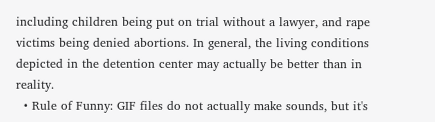including children being put on trial without a lawyer, and rape victims being denied abortions. In general, the living conditions depicted in the detention center may actually be better than in reality.
  • Rule of Funny: GIF files do not actually make sounds, but it's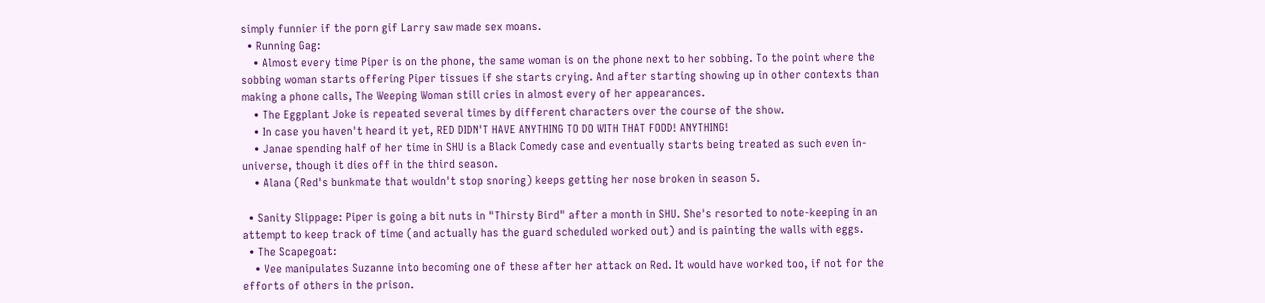simply funnier if the porn gif Larry saw made sex moans.
  • Running Gag:
    • Almost every time Piper is on the phone, the same woman is on the phone next to her sobbing. To the point where the sobbing woman starts offering Piper tissues if she starts crying. And after starting showing up in other contexts than making a phone calls, The Weeping Woman still cries in almost every of her appearances.
    • The Eggplant Joke is repeated several times by different characters over the course of the show.
    • In case you haven't heard it yet, RED DIDN'T HAVE ANYTHING TO DO WITH THAT FOOD! ANYTHING!
    • Janae spending half of her time in SHU is a Black Comedy case and eventually starts being treated as such even in-universe, though it dies off in the third season.
    • Alana (Red's bunkmate that wouldn't stop snoring) keeps getting her nose broken in season 5.

  • Sanity Slippage: Piper is going a bit nuts in "Thirsty Bird" after a month in SHU. She's resorted to note-keeping in an attempt to keep track of time (and actually has the guard scheduled worked out) and is painting the walls with eggs.
  • The Scapegoat:
    • Vee manipulates Suzanne into becoming one of these after her attack on Red. It would have worked too, if not for the efforts of others in the prison.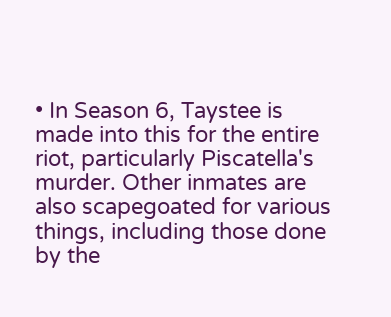• In Season 6, Taystee is made into this for the entire riot, particularly Piscatella's murder. Other inmates are also scapegoated for various things, including those done by the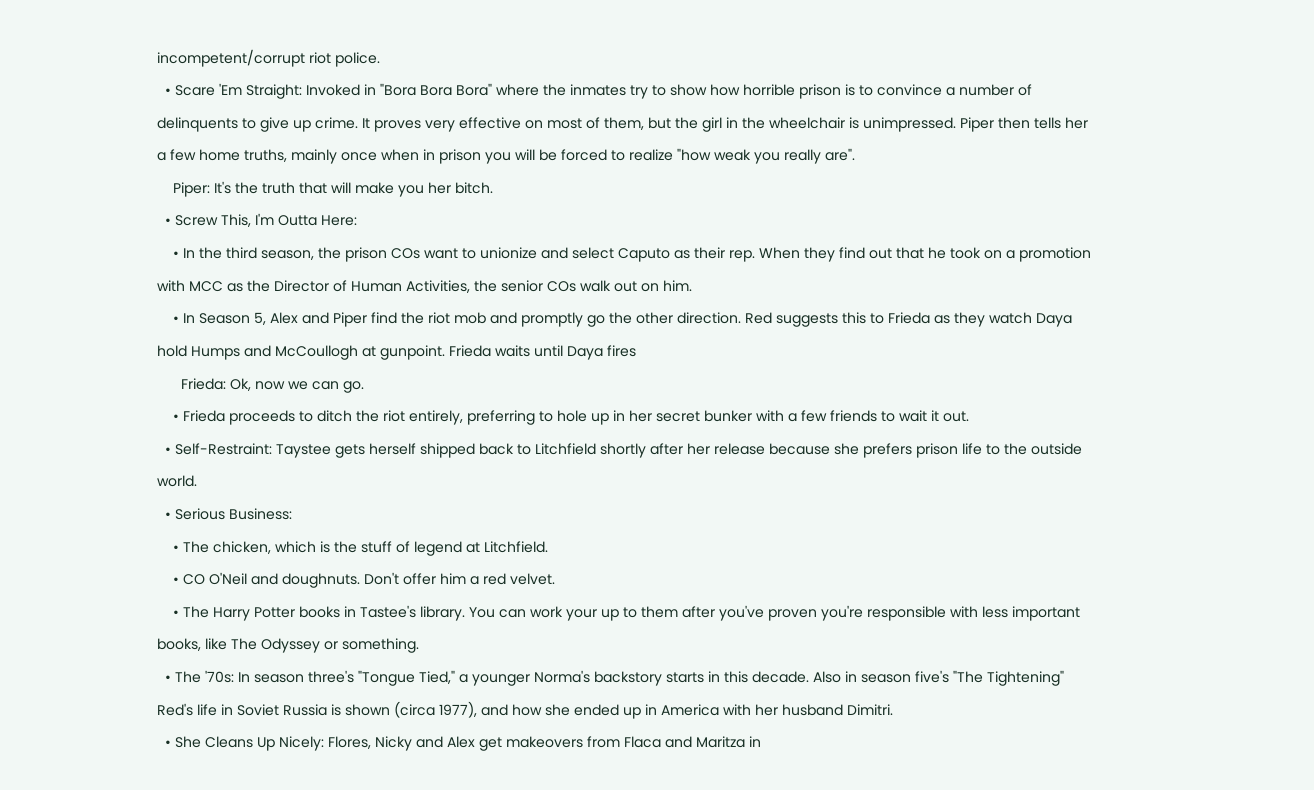incompetent/corrupt riot police.
  • Scare 'Em Straight: Invoked in "Bora Bora Bora" where the inmates try to show how horrible prison is to convince a number of delinquents to give up crime. It proves very effective on most of them, but the girl in the wheelchair is unimpressed. Piper then tells her a few home truths, mainly once when in prison you will be forced to realize "how weak you really are".
    Piper: It's the truth that will make you her bitch.
  • Screw This, I'm Outta Here:
    • In the third season, the prison COs want to unionize and select Caputo as their rep. When they find out that he took on a promotion with MCC as the Director of Human Activities, the senior COs walk out on him.
    • In Season 5, Alex and Piper find the riot mob and promptly go the other direction. Red suggests this to Frieda as they watch Daya hold Humps and McCoullogh at gunpoint. Frieda waits until Daya fires
      Frieda: Ok, now we can go.
    • Frieda proceeds to ditch the riot entirely, preferring to hole up in her secret bunker with a few friends to wait it out.
  • Self-Restraint: Taystee gets herself shipped back to Litchfield shortly after her release because she prefers prison life to the outside world.
  • Serious Business:
    • The chicken, which is the stuff of legend at Litchfield.
    • CO O'Neil and doughnuts. Don't offer him a red velvet.
    • The Harry Potter books in Tastee's library. You can work your up to them after you've proven you're responsible with less important books, like The Odyssey or something.
  • The '70s: In season three's "Tongue Tied," a younger Norma's backstory starts in this decade. Also in season five's "The Tightening" Red's life in Soviet Russia is shown (circa 1977), and how she ended up in America with her husband Dimitri.
  • She Cleans Up Nicely: Flores, Nicky and Alex get makeovers from Flaca and Maritza in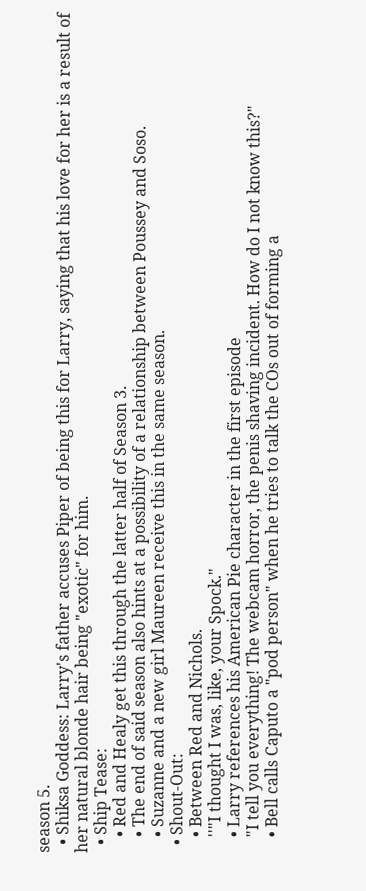season 5.
  • Shiksa Goddess: Larry's father accuses Piper of being this for Larry, saying that his love for her is a result of her natural blonde hair being "exotic" for him.
  • Ship Tease:
    • Red and Healy get this through the latter half of Season 3.
    • The end of said season also hints at a possibility of a relationship between Poussey and Soso.
    • Suzanne and a new girl Maureen receive this in the same season.
  • Shout-Out:
    • Between Red and Nichols.
    ''"I thought I was, like, your Spock."
    • Larry references his American Pie character in the first episode
    "I tell you everything! The webcam horror, the penis shaving incident. How do I not know this?"
    • Bell calls Caputo a "pod person" when he tries to talk the COs out of forming a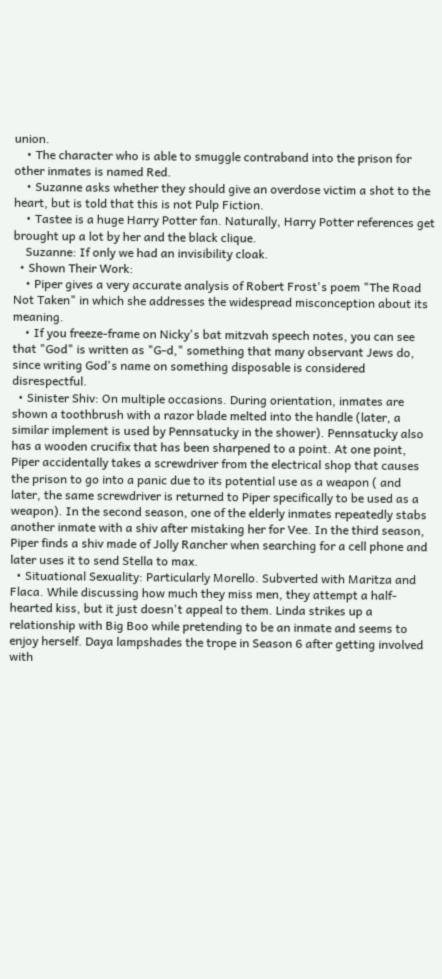union.
    • The character who is able to smuggle contraband into the prison for other inmates is named Red.
    • Suzanne asks whether they should give an overdose victim a shot to the heart, but is told that this is not Pulp Fiction.
    • Tastee is a huge Harry Potter fan. Naturally, Harry Potter references get brought up a lot by her and the black clique.
    Suzanne: If only we had an invisibility cloak.
  • Shown Their Work:
    • Piper gives a very accurate analysis of Robert Frost's poem "The Road Not Taken" in which she addresses the widespread misconception about its meaning.
    • If you freeze-frame on Nicky's bat mitzvah speech notes, you can see that "God" is written as "G-d," something that many observant Jews do, since writing God's name on something disposable is considered disrespectful.
  • Sinister Shiv: On multiple occasions. During orientation, inmates are shown a toothbrush with a razor blade melted into the handle (later, a similar implement is used by Pennsatucky in the shower). Pennsatucky also has a wooden crucifix that has been sharpened to a point. At one point, Piper accidentally takes a screwdriver from the electrical shop that causes the prison to go into a panic due to its potential use as a weapon ( and later, the same screwdriver is returned to Piper specifically to be used as a weapon). In the second season, one of the elderly inmates repeatedly stabs another inmate with a shiv after mistaking her for Vee. In the third season, Piper finds a shiv made of Jolly Rancher when searching for a cell phone and later uses it to send Stella to max.
  • Situational Sexuality: Particularly Morello. Subverted with Maritza and Flaca. While discussing how much they miss men, they attempt a half-hearted kiss, but it just doesn't appeal to them. Linda strikes up a relationship with Big Boo while pretending to be an inmate and seems to enjoy herself. Daya lampshades the trope in Season 6 after getting involved with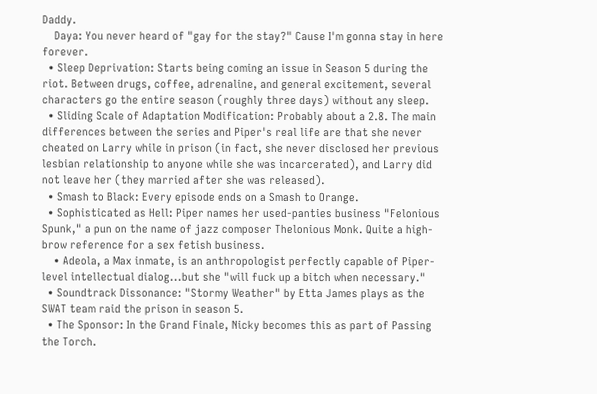Daddy.
    Daya: You never heard of "gay for the stay?" Cause I'm gonna stay in here forever.
  • Sleep Deprivation: Starts being coming an issue in Season 5 during the riot. Between drugs, coffee, adrenaline, and general excitement, several characters go the entire season (roughly three days) without any sleep.
  • Sliding Scale of Adaptation Modification: Probably about a 2.8. The main differences between the series and Piper's real life are that she never cheated on Larry while in prison (in fact, she never disclosed her previous lesbian relationship to anyone while she was incarcerated), and Larry did not leave her (they married after she was released).
  • Smash to Black: Every episode ends on a Smash to Orange.
  • Sophisticated as Hell: Piper names her used-panties business "Felonious Spunk," a pun on the name of jazz composer Thelonious Monk. Quite a high-brow reference for a sex fetish business.
    • Adeola, a Max inmate, is an anthropologist perfectly capable of Piper-level intellectual dialog...but she "will fuck up a bitch when necessary."
  • Soundtrack Dissonance: "Stormy Weather" by Etta James plays as the SWAT team raid the prison in season 5.
  • The Sponsor: In the Grand Finale, Nicky becomes this as part of Passing the Torch.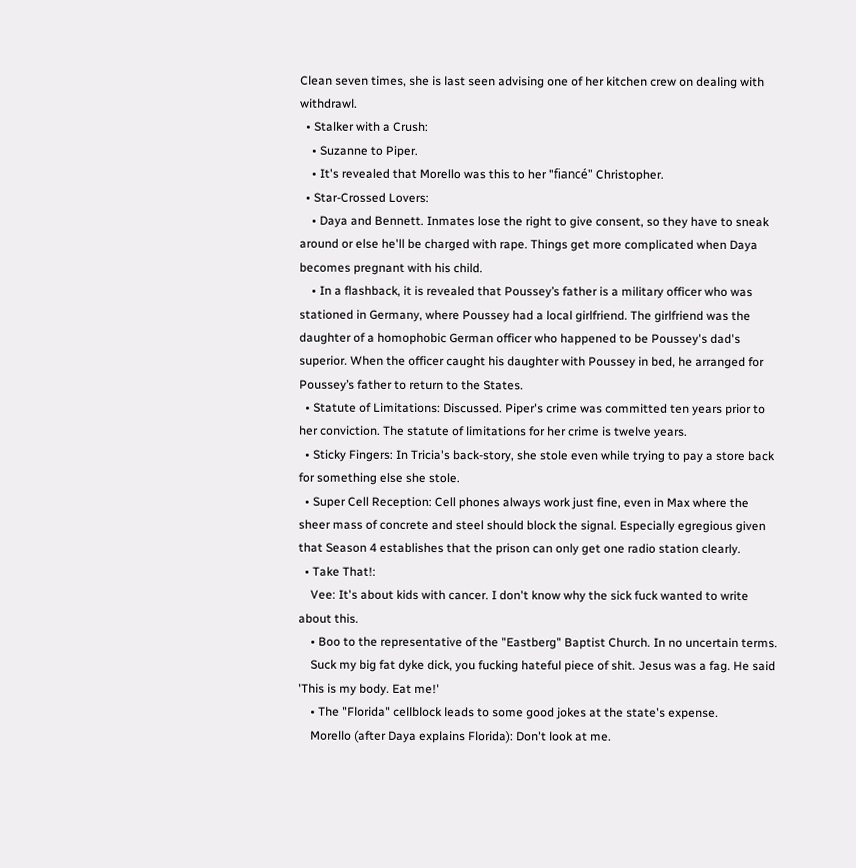Clean seven times, she is last seen advising one of her kitchen crew on dealing with withdrawl.
  • Stalker with a Crush:
    • Suzanne to Piper.
    • It's revealed that Morello was this to her "fiancé" Christopher.
  • Star-Crossed Lovers:
    • Daya and Bennett. Inmates lose the right to give consent, so they have to sneak around or else he'll be charged with rape. Things get more complicated when Daya becomes pregnant with his child.
    • In a flashback, it is revealed that Poussey’s father is a military officer who was stationed in Germany, where Poussey had a local girlfriend. The girlfriend was the daughter of a homophobic German officer who happened to be Poussey's dad's superior. When the officer caught his daughter with Poussey in bed, he arranged for Poussey’s father to return to the States.
  • Statute of Limitations: Discussed. Piper's crime was committed ten years prior to her conviction. The statute of limitations for her crime is twelve years.
  • Sticky Fingers: In Tricia's back-story, she stole even while trying to pay a store back for something else she stole.
  • Super Cell Reception: Cell phones always work just fine, even in Max where the sheer mass of concrete and steel should block the signal. Especially egregious given that Season 4 establishes that the prison can only get one radio station clearly.
  • Take That!:
    Vee: It's about kids with cancer. I don't know why the sick fuck wanted to write about this.
    • Boo to the representative of the "Eastberg" Baptist Church. In no uncertain terms.
    Suck my big fat dyke dick, you fucking hateful piece of shit. Jesus was a fag. He said 'This is my body. Eat me!'
    • The "Florida" cellblock leads to some good jokes at the state's expense.
    Morello (after Daya explains Florida): Don't look at me.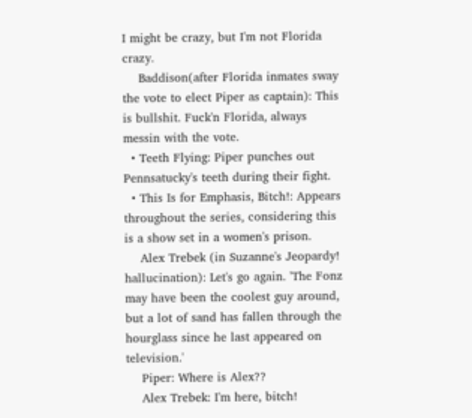I might be crazy, but I'm not Florida crazy.
    Baddison(after Florida inmates sway the vote to elect Piper as captain): This is bullshit. Fuck'n Florida, always messin with the vote.
  • Teeth Flying: Piper punches out Pennsatucky's teeth during their fight.
  • This Is for Emphasis, Bitch!: Appears throughout the series, considering this is a show set in a women's prison.
    Alex Trebek (in Suzanne's Jeopardy! hallucination): Let's go again. 'The Fonz may have been the coolest guy around, but a lot of sand has fallen through the hourglass since he last appeared on television.'
    Piper: Where is Alex??
    Alex Trebek: I'm here, bitch!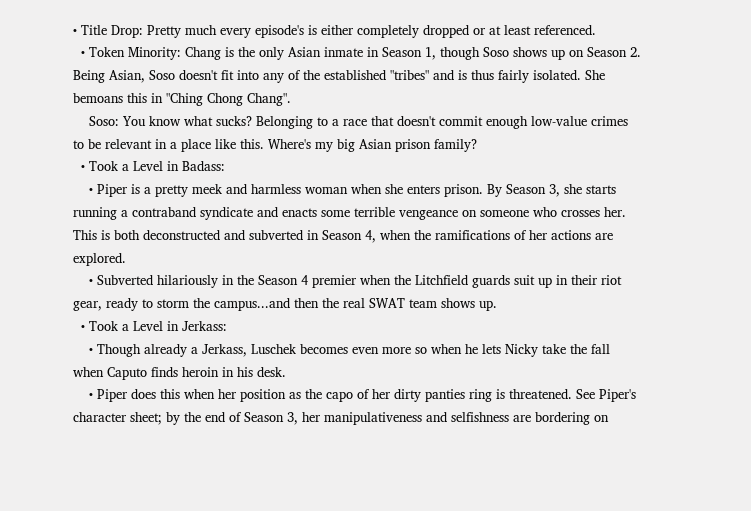• Title Drop: Pretty much every episode's is either completely dropped or at least referenced.
  • Token Minority: Chang is the only Asian inmate in Season 1, though Soso shows up on Season 2. Being Asian, Soso doesn't fit into any of the established "tribes" and is thus fairly isolated. She bemoans this in "Ching Chong Chang".
    Soso: You know what sucks? Belonging to a race that doesn't commit enough low-value crimes to be relevant in a place like this. Where's my big Asian prison family?
  • Took a Level in Badass:
    • Piper is a pretty meek and harmless woman when she enters prison. By Season 3, she starts running a contraband syndicate and enacts some terrible vengeance on someone who crosses her. This is both deconstructed and subverted in Season 4, when the ramifications of her actions are explored.
    • Subverted hilariously in the Season 4 premier when the Litchfield guards suit up in their riot gear, ready to storm the campus...and then the real SWAT team shows up.
  • Took a Level in Jerkass:
    • Though already a Jerkass, Luschek becomes even more so when he lets Nicky take the fall when Caputo finds heroin in his desk.
    • Piper does this when her position as the capo of her dirty panties ring is threatened. See Piper's character sheet; by the end of Season 3, her manipulativeness and selfishness are bordering on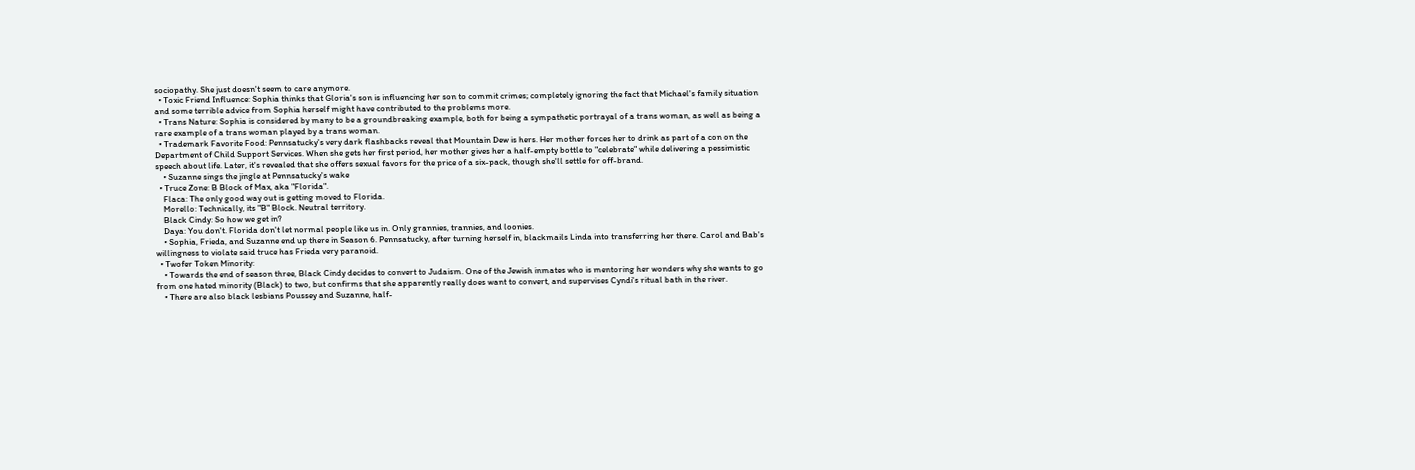sociopathy. She just doesn't seem to care anymore.
  • Toxic Friend Influence: Sophia thinks that Gloria's son is influencing her son to commit crimes; completely ignoring the fact that Michael's family situation and some terrible advice from Sophia herself might have contributed to the problems more.
  • Trans Nature: Sophia is considered by many to be a groundbreaking example, both for being a sympathetic portrayal of a trans woman, as well as being a rare example of a trans woman played by a trans woman.
  • Trademark Favorite Food: Pennsatucky's very dark flashbacks reveal that Mountain Dew is hers. Her mother forces her to drink as part of a con on the Department of Child Support Services. When she gets her first period, her mother gives her a half-empty bottle to "celebrate" while delivering a pessimistic speech about life. Later, it's revealed that she offers sexual favors for the price of a six-pack, though she'll settle for off-brand.
    • Suzanne sings the jingle at Pennsatucky's wake
  • Truce Zone: B Block of Max, aka "Florida".
    Flaca: The only good way out is getting moved to Florida.
    Morello: Technically, its "B" Block. Neutral territory.
    Black Cindy: So how we get in?
    Daya: You don't. Florida don't let normal people like us in. Only grannies, trannies, and loonies.
    • Sophia, Frieda, and Suzanne end up there in Season 6. Pennsatucky, after turning herself in, blackmails Linda into transferring her there. Carol and Bab's willingness to violate said truce has Frieda very paranoid.
  • Twofer Token Minority:
    • Towards the end of season three, Black Cindy decides to convert to Judaism. One of the Jewish inmates who is mentoring her wonders why she wants to go from one hated minority (Black) to two, but confirms that she apparently really does want to convert, and supervises Cyndi's ritual bath in the river.
    • There are also black lesbians Poussey and Suzanne, half-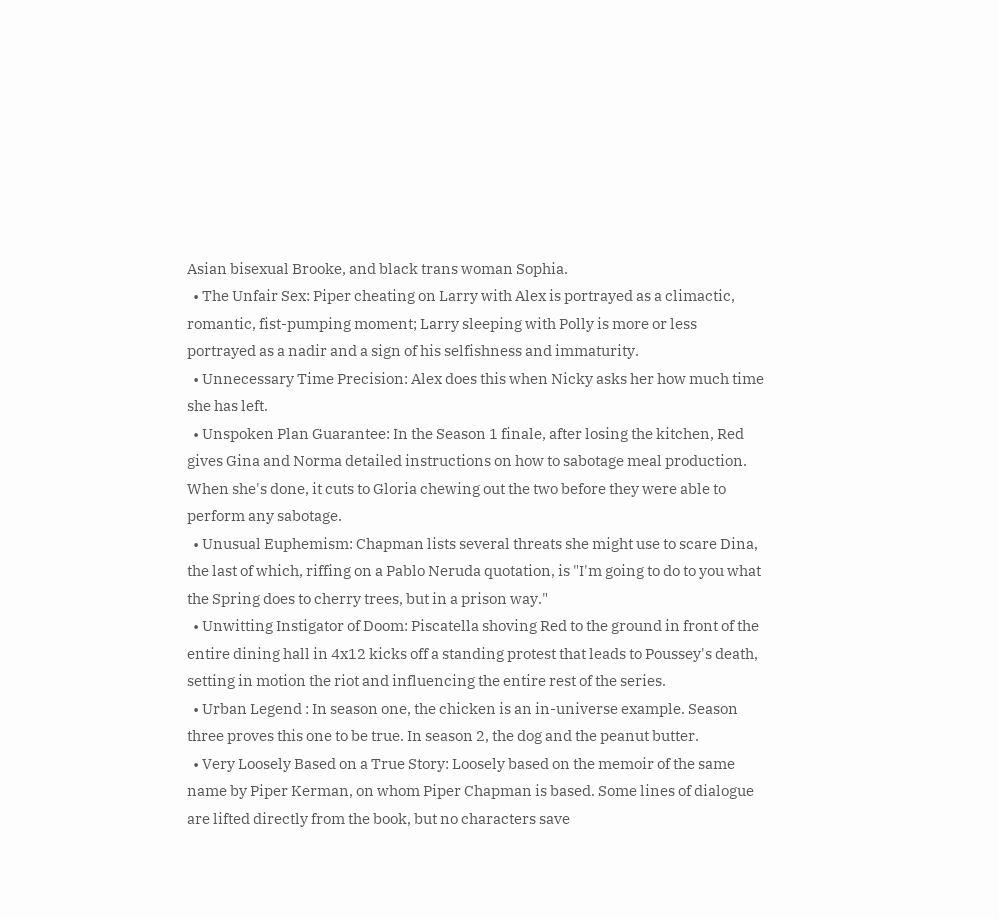Asian bisexual Brooke, and black trans woman Sophia.
  • The Unfair Sex: Piper cheating on Larry with Alex is portrayed as a climactic, romantic, fist-pumping moment; Larry sleeping with Polly is more or less portrayed as a nadir and a sign of his selfishness and immaturity.
  • Unnecessary Time Precision: Alex does this when Nicky asks her how much time she has left.
  • Unspoken Plan Guarantee: In the Season 1 finale, after losing the kitchen, Red gives Gina and Norma detailed instructions on how to sabotage meal production. When she's done, it cuts to Gloria chewing out the two before they were able to perform any sabotage.
  • Unusual Euphemism: Chapman lists several threats she might use to scare Dina, the last of which, riffing on a Pablo Neruda quotation, is "I'm going to do to you what the Spring does to cherry trees, but in a prison way."
  • Unwitting Instigator of Doom: Piscatella shoving Red to the ground in front of the entire dining hall in 4x12 kicks off a standing protest that leads to Poussey's death, setting in motion the riot and influencing the entire rest of the series.
  • Urban Legend : In season one, the chicken is an in-universe example. Season three proves this one to be true. In season 2, the dog and the peanut butter.
  • Very Loosely Based on a True Story: Loosely based on the memoir of the same name by Piper Kerman, on whom Piper Chapman is based. Some lines of dialogue are lifted directly from the book, but no characters save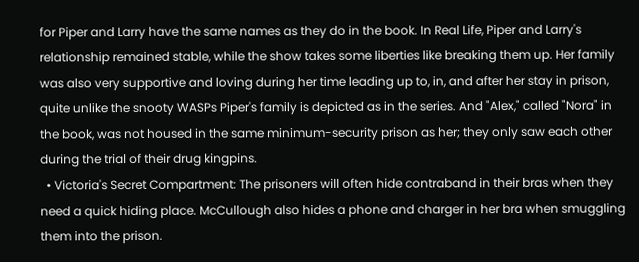for Piper and Larry have the same names as they do in the book. In Real Life, Piper and Larry's relationship remained stable, while the show takes some liberties like breaking them up. Her family was also very supportive and loving during her time leading up to, in, and after her stay in prison, quite unlike the snooty WASPs Piper's family is depicted as in the series. And "Alex," called "Nora" in the book, was not housed in the same minimum-security prison as her; they only saw each other during the trial of their drug kingpins.
  • Victoria's Secret Compartment: The prisoners will often hide contraband in their bras when they need a quick hiding place. McCullough also hides a phone and charger in her bra when smuggling them into the prison.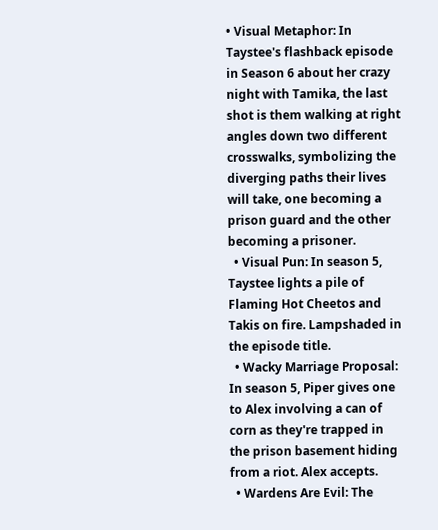• Visual Metaphor: In Taystee's flashback episode in Season 6 about her crazy night with Tamika, the last shot is them walking at right angles down two different crosswalks, symbolizing the diverging paths their lives will take, one becoming a prison guard and the other becoming a prisoner.
  • Visual Pun: In season 5, Taystee lights a pile of Flaming Hot Cheetos and Takis on fire. Lampshaded in the episode title.
  • Wacky Marriage Proposal: In season 5, Piper gives one to Alex involving a can of corn as they're trapped in the prison basement hiding from a riot. Alex accepts.
  • Wardens Are Evil: The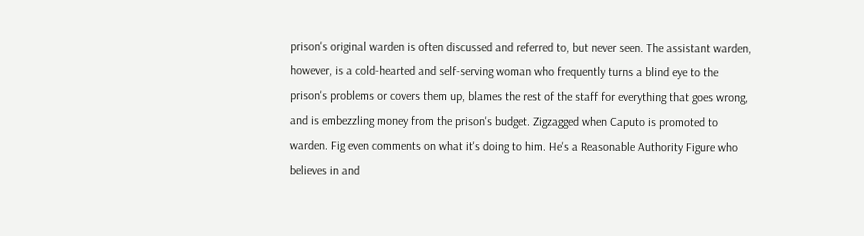prison's original warden is often discussed and referred to, but never seen. The assistant warden, however, is a cold-hearted and self-serving woman who frequently turns a blind eye to the prison's problems or covers them up, blames the rest of the staff for everything that goes wrong, and is embezzling money from the prison's budget. Zigzagged when Caputo is promoted to warden. Fig even comments on what it's doing to him. He's a Reasonable Authority Figure who believes in and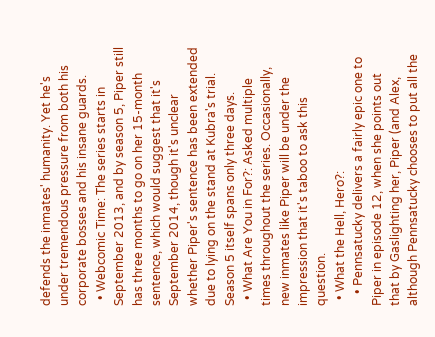defends the inmates' humanity. Yet he's under tremendous pressure from both his corporate bosses and his insane guards.
  • Webcomic Time: The series starts in September 2013, and by season 5, Piper still has three months to go on her 15-month sentence, which would suggest that it's September 2014, though it's unclear whether Piper's sentence has been extended due to lying on the stand at Kubra's trial. Season 5 itself spans only three days.
  • What Are You in For?: Asked multiple times throughout the series. Occasionally, new inmates like Piper will be under the impression that it's taboo to ask this question.
  • What the Hell, Hero?:
    • Pennsatucky delivers a fairly epic one to Piper in episode 12, when she points out that by Gaslighting her, Piper (and Alex, although Pennsatucky chooses to put all the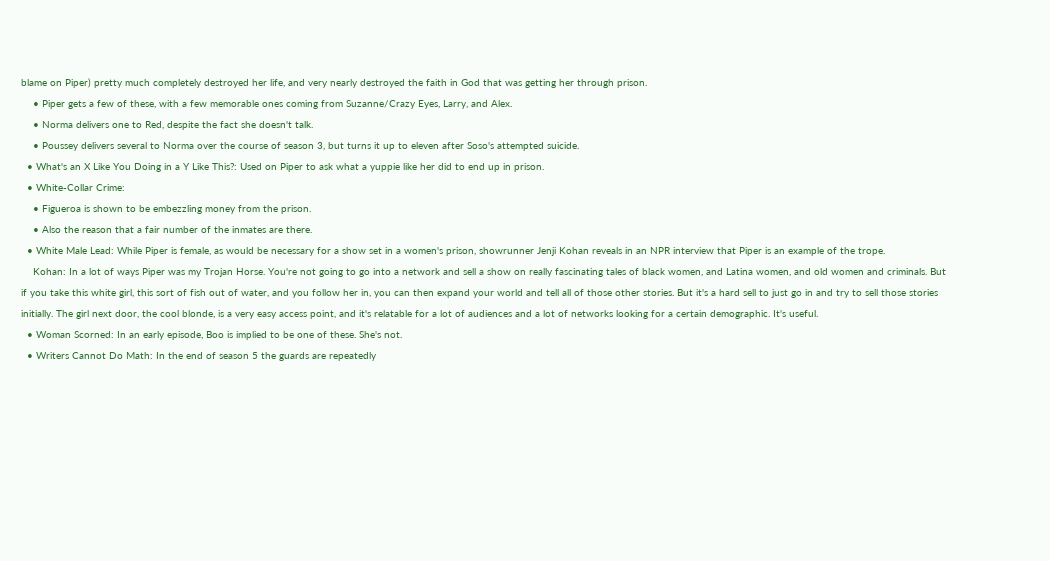blame on Piper) pretty much completely destroyed her life, and very nearly destroyed the faith in God that was getting her through prison.
    • Piper gets a few of these, with a few memorable ones coming from Suzanne/Crazy Eyes, Larry, and Alex.
    • Norma delivers one to Red, despite the fact she doesn't talk.
    • Poussey delivers several to Norma over the course of season 3, but turns it up to eleven after Soso's attempted suicide.
  • What's an X Like You Doing in a Y Like This?: Used on Piper to ask what a yuppie like her did to end up in prison.
  • White-Collar Crime:
    • Figueroa is shown to be embezzling money from the prison.
    • Also the reason that a fair number of the inmates are there.
  • White Male Lead: While Piper is female, as would be necessary for a show set in a women's prison, showrunner Jenji Kohan reveals in an NPR interview that Piper is an example of the trope.
    Kohan: In a lot of ways Piper was my Trojan Horse. You're not going to go into a network and sell a show on really fascinating tales of black women, and Latina women, and old women and criminals. But if you take this white girl, this sort of fish out of water, and you follow her in, you can then expand your world and tell all of those other stories. But it's a hard sell to just go in and try to sell those stories initially. The girl next door, the cool blonde, is a very easy access point, and it's relatable for a lot of audiences and a lot of networks looking for a certain demographic. It's useful.
  • Woman Scorned: In an early episode, Boo is implied to be one of these. She's not.
  • Writers Cannot Do Math: In the end of season 5 the guards are repeatedly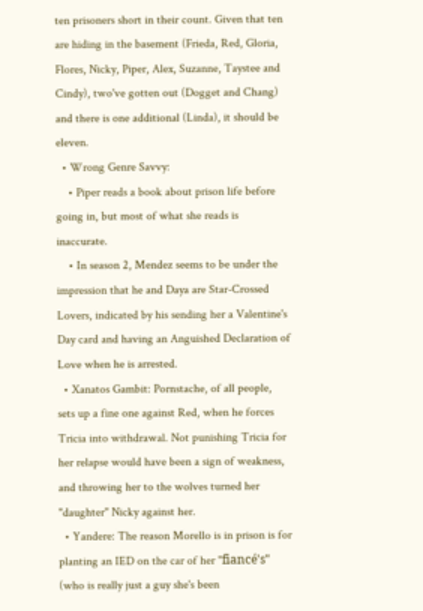ten prisoners short in their count. Given that ten are hiding in the basement (Frieda, Red, Gloria, Flores, Nicky, Piper, Alex, Suzanne, Taystee and Cindy), two've gotten out (Dogget and Chang) and there is one additional (Linda), it should be eleven.
  • Wrong Genre Savvy:
    • Piper reads a book about prison life before going in, but most of what she reads is inaccurate.
    • In season 2, Mendez seems to be under the impression that he and Daya are Star-Crossed Lovers, indicated by his sending her a Valentine's Day card and having an Anguished Declaration of Love when he is arrested.
  • Xanatos Gambit: Pornstache, of all people, sets up a fine one against Red, when he forces Tricia into withdrawal. Not punishing Tricia for her relapse would have been a sign of weakness, and throwing her to the wolves turned her "daughter" Nicky against her.
  • Yandere: The reason Morello is in prison is for planting an IED on the car of her "fiancé's" (who is really just a guy she's been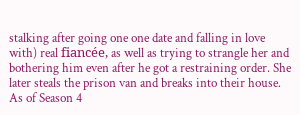stalking after going one one date and falling in love with) real fiancée, as well as trying to strangle her and bothering him even after he got a restraining order. She later steals the prison van and breaks into their house. As of Season 4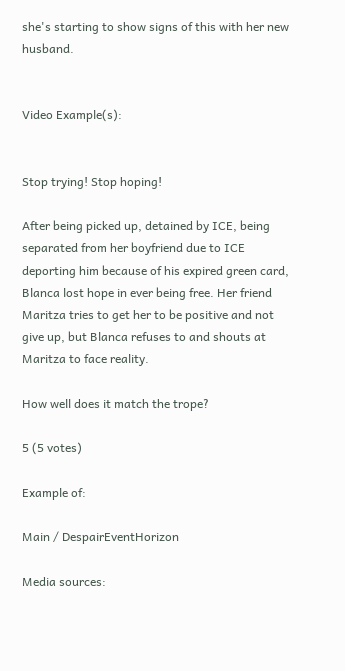she's starting to show signs of this with her new husband.


Video Example(s):


Stop trying! Stop hoping!

After being picked up, detained by ICE, being separated from her boyfriend due to ICE deporting him because of his expired green card, Blanca lost hope in ever being free. Her friend Maritza tries to get her to be positive and not give up, but Blanca refuses to and shouts at Maritza to face reality.

How well does it match the trope?

5 (5 votes)

Example of:

Main / DespairEventHorizon

Media sources: